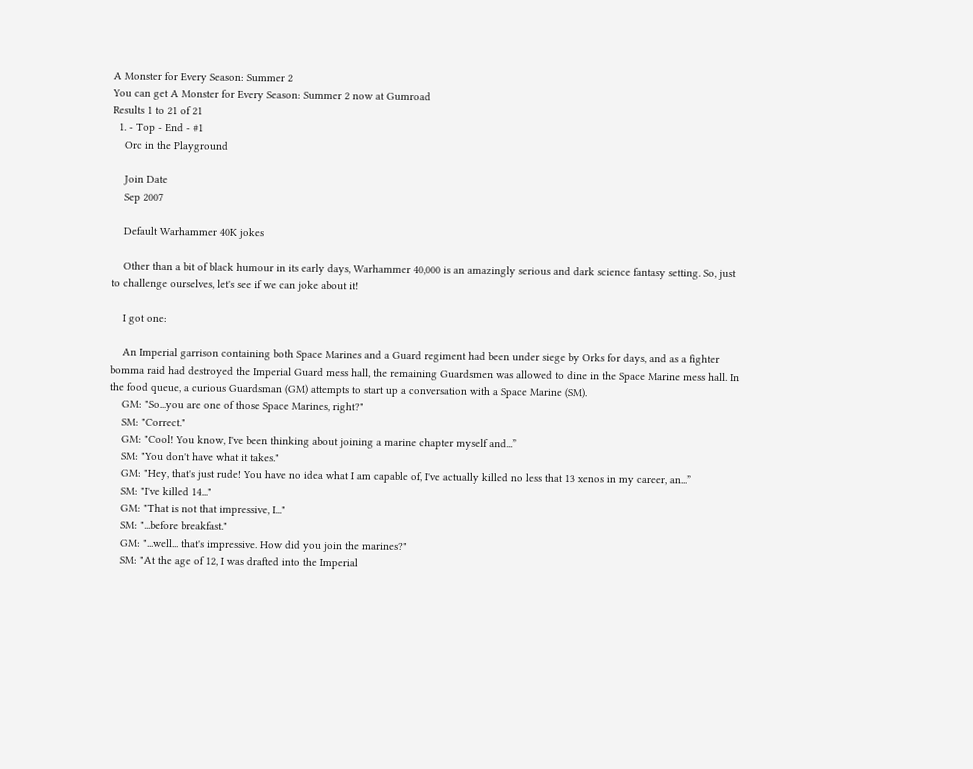A Monster for Every Season: Summer 2
You can get A Monster for Every Season: Summer 2 now at Gumroad
Results 1 to 21 of 21
  1. - Top - End - #1
    Orc in the Playground

    Join Date
    Sep 2007

    Default Warhammer 40K jokes

    Other than a bit of black humour in its early days, Warhammer 40,000 is an amazingly serious and dark science fantasy setting. So, just to challenge ourselves, let's see if we can joke about it!

    I got one:

    An Imperial garrison containing both Space Marines and a Guard regiment had been under siege by Orks for days, and as a fighter bomma raid had destroyed the Imperial Guard mess hall, the remaining Guardsmen was allowed to dine in the Space Marine mess hall. In the food queue, a curious Guardsman (GM) attempts to start up a conversation with a Space Marine (SM).
    GM: "So...you are one of those Space Marines, right?"
    SM: "Correct."
    GM: "Cool! You know, I've been thinking about joining a marine chapter myself and...”
    SM: "You don't have what it takes."
    GM: "Hey, that's just rude! You have no idea what I am capable of, I've actually killed no less that 13 xenos in my career, an...”
    SM: "I've killed 14..."
    GM: "That is not that impressive, I..."
    SM: "...before breakfast."
    GM: "...well... that's impressive. How did you join the marines?"
    SM: "At the age of 12, I was drafted into the Imperial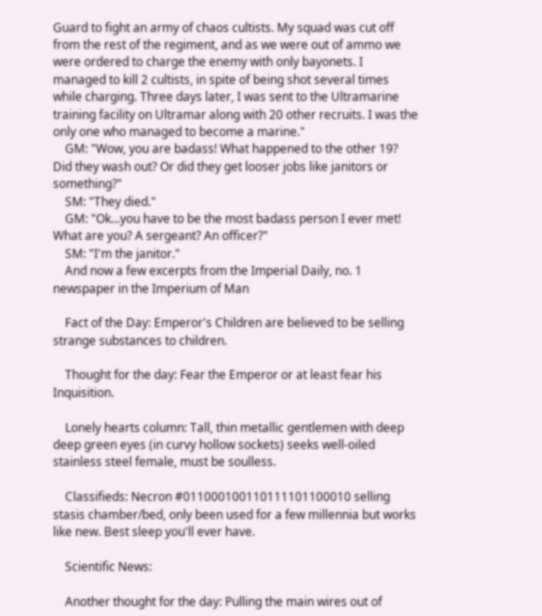Guard to fight an army of chaos cultists. My squad was cut off from the rest of the regiment, and as we were out of ammo we were ordered to charge the enemy with only bayonets. I managed to kill 2 cultists, in spite of being shot several times while charging. Three days later, I was sent to the Ultramarine training facility on Ultramar along with 20 other recruits. I was the only one who managed to become a marine."
    GM: "Wow, you are badass! What happened to the other 19? Did they wash out? Or did they get looser jobs like janitors or something?"
    SM: "They died."
    GM: "Ok...you have to be the most badass person I ever met! What are you? A sergeant? An officer?"
    SM: "I'm the janitor."
    And now a few excerpts from the Imperial Daily, no. 1 newspaper in the Imperium of Man

    Fact of the Day: Emperor's Children are believed to be selling strange substances to children.

    Thought for the day: Fear the Emperor or at least fear his Inquisition.

    Lonely hearts column: Tall, thin metallic gentlemen with deep deep green eyes (in curvy hollow sockets) seeks well-oiled stainless steel female, must be soulless.

    Classifieds: Necron #011000100110111101100010 selling stasis chamber/bed, only been used for a few millennia but works like new. Best sleep you'll ever have.

    Scientific News:

    Another thought for the day: Pulling the main wires out of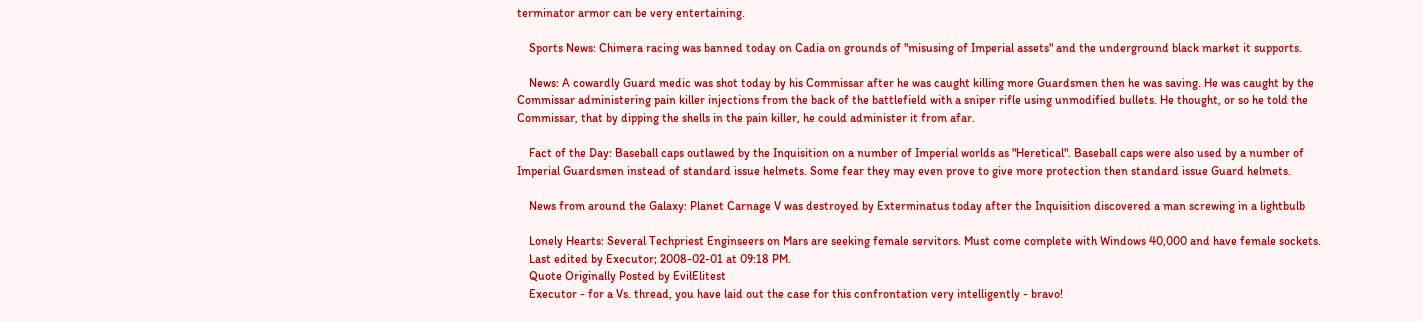terminator armor can be very entertaining.

    Sports News: Chimera racing was banned today on Cadia on grounds of "misusing of Imperial assets" and the underground black market it supports.

    News: A cowardly Guard medic was shot today by his Commissar after he was caught killing more Guardsmen then he was saving. He was caught by the Commissar administering pain killer injections from the back of the battlefield with a sniper rifle using unmodified bullets. He thought, or so he told the Commissar, that by dipping the shells in the pain killer, he could administer it from afar.

    Fact of the Day: Baseball caps outlawed by the Inquisition on a number of Imperial worlds as "Heretical". Baseball caps were also used by a number of Imperial Guardsmen instead of standard issue helmets. Some fear they may even prove to give more protection then standard issue Guard helmets.

    News from around the Galaxy: Planet Carnage V was destroyed by Exterminatus today after the Inquisition discovered a man screwing in a lightbulb

    Lonely Hearts: Several Techpriest Enginseers on Mars are seeking female servitors. Must come complete with Windows 40,000 and have female sockets.
    Last edited by Executor; 2008-02-01 at 09:18 PM.
    Quote Originally Posted by EvilElitest
    Executor - for a Vs. thread, you have laid out the case for this confrontation very intelligently - bravo!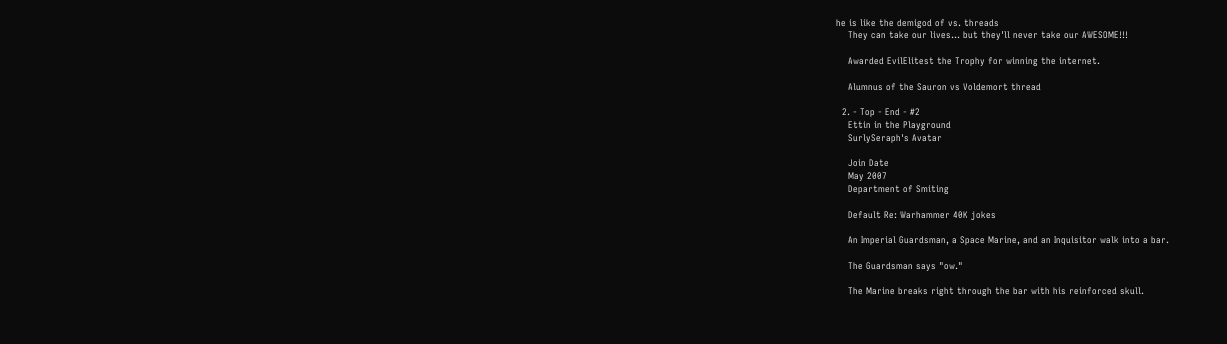he is like the demigod of vs. threads
    They can take our lives... but they'll never take our AWESOME!!!

    Awarded EvilElitest the Trophy for winning the internet.

    Alumnus of the Sauron vs Voldemort thread

  2. - Top - End - #2
    Ettin in the Playground
    SurlySeraph's Avatar

    Join Date
    May 2007
    Department of Smiting

    Default Re: Warhammer 40K jokes

    An Imperial Guardsman, a Space Marine, and an Inquisitor walk into a bar.

    The Guardsman says "ow."

    The Marine breaks right through the bar with his reinforced skull.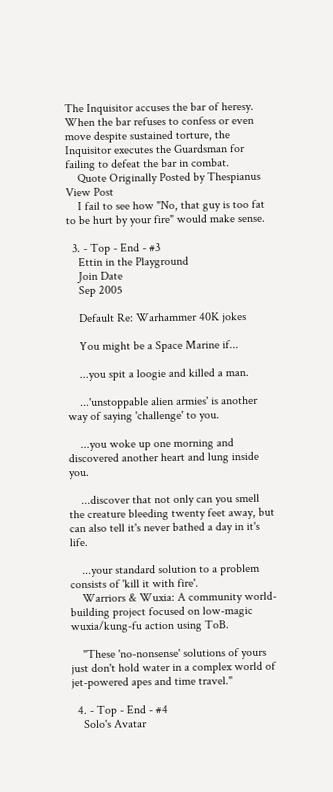The Inquisitor accuses the bar of heresy. When the bar refuses to confess or even move despite sustained torture, the Inquisitor executes the Guardsman for failing to defeat the bar in combat.
    Quote Originally Posted by Thespianus View Post
    I fail to see how "No, that guy is too fat to be hurt by your fire" would make sense.

  3. - Top - End - #3
    Ettin in the Playground
    Join Date
    Sep 2005

    Default Re: Warhammer 40K jokes

    You might be a Space Marine if...

    ...you spit a loogie and killed a man.

    ...'unstoppable alien armies' is another way of saying 'challenge' to you.

    ...you woke up one morning and discovered another heart and lung inside you.

    ...discover that not only can you smell the creature bleeding twenty feet away, but can also tell it's never bathed a day in it's life.

    ...your standard solution to a problem consists of 'kill it with fire'.
    Warriors & Wuxia: A community world-building project focused on low-magic wuxia/kung-fu action using ToB.

    "These 'no-nonsense' solutions of yours just don't hold water in a complex world of jet-powered apes and time travel."

  4. - Top - End - #4
    Solo's Avatar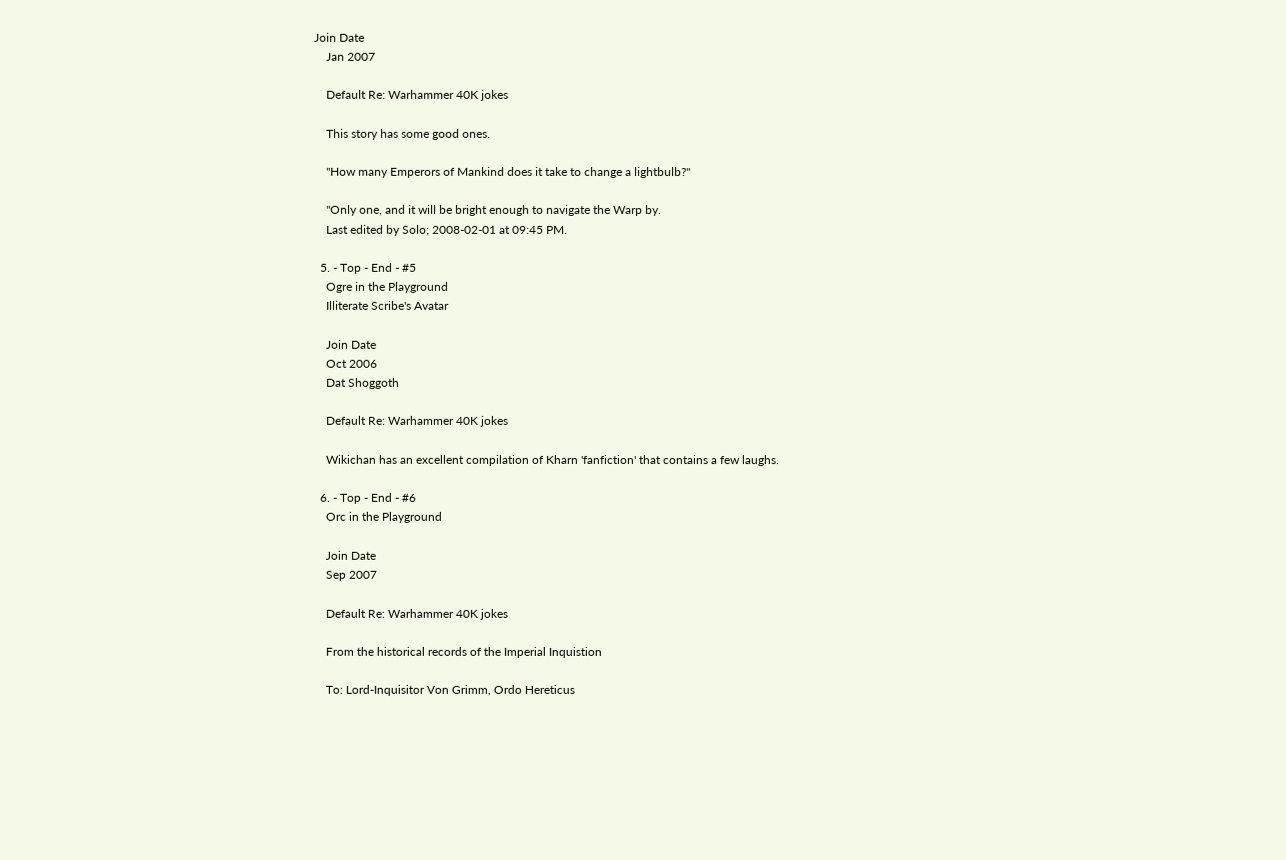Join Date
    Jan 2007

    Default Re: Warhammer 40K jokes

    This story has some good ones.

    "How many Emperors of Mankind does it take to change a lightbulb?"

    "Only one, and it will be bright enough to navigate the Warp by.
    Last edited by Solo; 2008-02-01 at 09:45 PM.

  5. - Top - End - #5
    Ogre in the Playground
    Illiterate Scribe's Avatar

    Join Date
    Oct 2006
    Dat Shoggoth

    Default Re: Warhammer 40K jokes

    Wikichan has an excellent compilation of Kharn 'fanfiction' that contains a few laughs.

  6. - Top - End - #6
    Orc in the Playground

    Join Date
    Sep 2007

    Default Re: Warhammer 40K jokes

    From the historical records of the Imperial Inquistion

    To: Lord-Inquisitor Von Grimm, Ordo Hereticus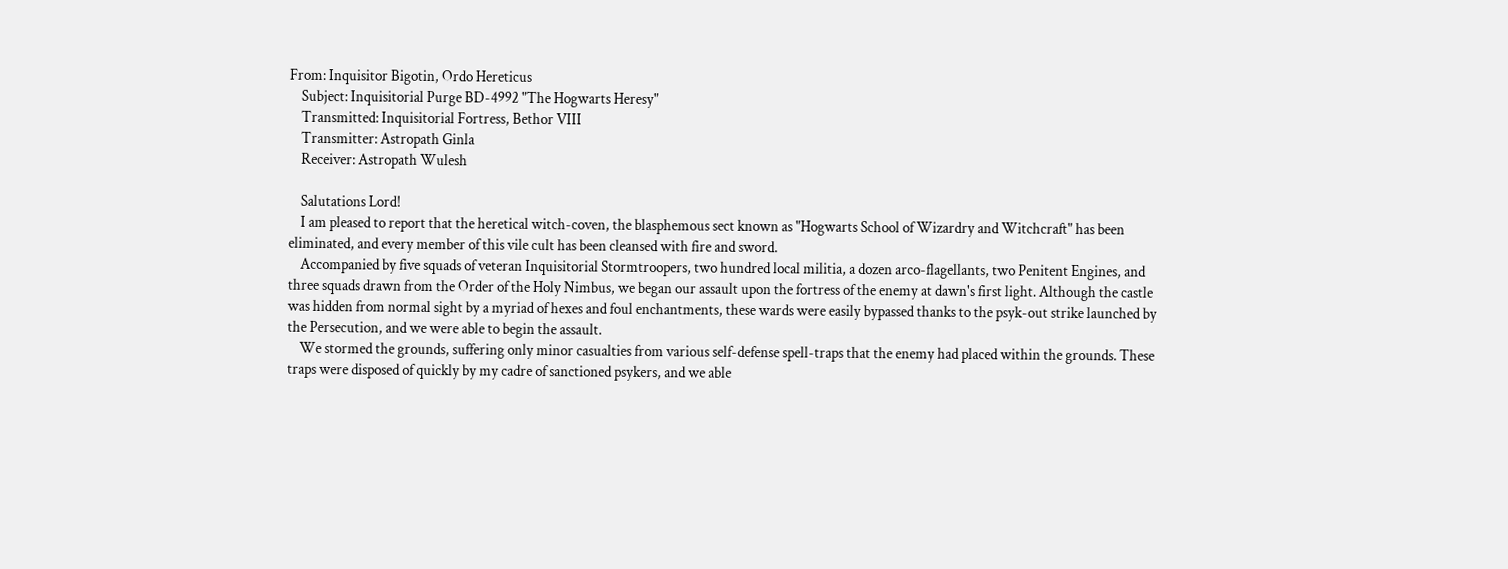From: Inquisitor Bigotin, Ordo Hereticus
    Subject: Inquisitorial Purge BD-4992 "The Hogwarts Heresy"
    Transmitted: Inquisitorial Fortress, Bethor VIII
    Transmitter: Astropath Ginla
    Receiver: Astropath Wulesh

    Salutations Lord!
    I am pleased to report that the heretical witch-coven, the blasphemous sect known as "Hogwarts School of Wizardry and Witchcraft" has been eliminated, and every member of this vile cult has been cleansed with fire and sword.
    Accompanied by five squads of veteran Inquisitorial Stormtroopers, two hundred local militia, a dozen arco-flagellants, two Penitent Engines, and three squads drawn from the Order of the Holy Nimbus, we began our assault upon the fortress of the enemy at dawn's first light. Although the castle was hidden from normal sight by a myriad of hexes and foul enchantments, these wards were easily bypassed thanks to the psyk-out strike launched by the Persecution, and we were able to begin the assault.
    We stormed the grounds, suffering only minor casualties from various self-defense spell-traps that the enemy had placed within the grounds. These traps were disposed of quickly by my cadre of sanctioned psykers, and we able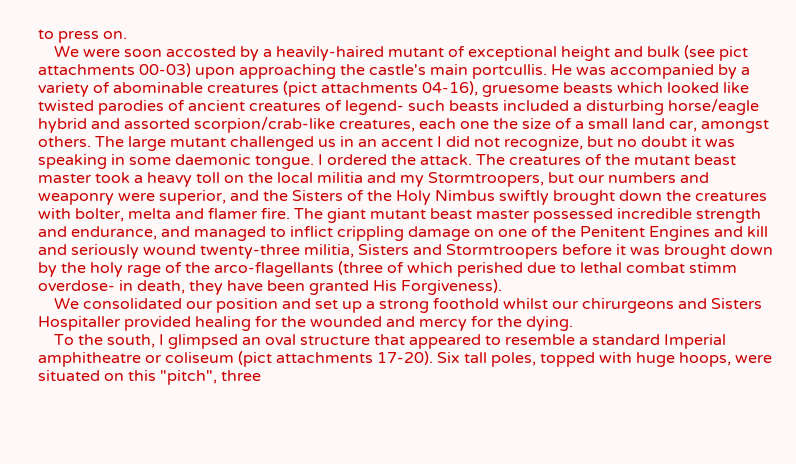to press on.
    We were soon accosted by a heavily-haired mutant of exceptional height and bulk (see pict attachments 00-03) upon approaching the castle's main portcullis. He was accompanied by a variety of abominable creatures (pict attachments 04-16), gruesome beasts which looked like twisted parodies of ancient creatures of legend- such beasts included a disturbing horse/eagle hybrid and assorted scorpion/crab-like creatures, each one the size of a small land car, amongst others. The large mutant challenged us in an accent I did not recognize, but no doubt it was speaking in some daemonic tongue. I ordered the attack. The creatures of the mutant beast master took a heavy toll on the local militia and my Stormtroopers, but our numbers and weaponry were superior, and the Sisters of the Holy Nimbus swiftly brought down the creatures with bolter, melta and flamer fire. The giant mutant beast master possessed incredible strength and endurance, and managed to inflict crippling damage on one of the Penitent Engines and kill and seriously wound twenty-three militia, Sisters and Stormtroopers before it was brought down by the holy rage of the arco-flagellants (three of which perished due to lethal combat stimm overdose- in death, they have been granted His Forgiveness).
    We consolidated our position and set up a strong foothold whilst our chirurgeons and Sisters Hospitaller provided healing for the wounded and mercy for the dying.
    To the south, I glimpsed an oval structure that appeared to resemble a standard Imperial amphitheatre or coliseum (pict attachments 17-20). Six tall poles, topped with huge hoops, were situated on this "pitch", three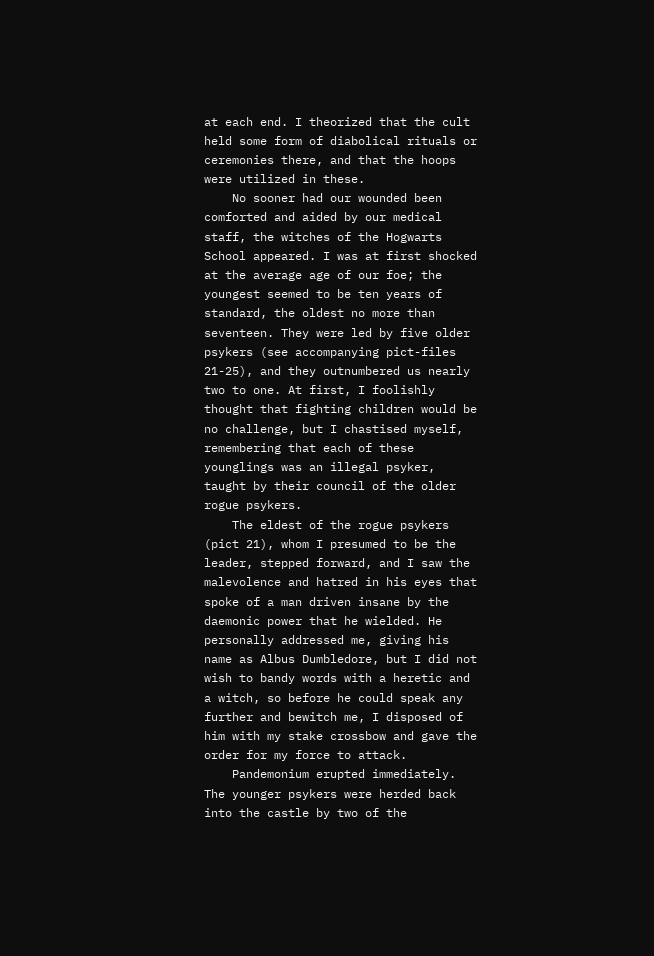at each end. I theorized that the cult held some form of diabolical rituals or ceremonies there, and that the hoops were utilized in these.
    No sooner had our wounded been comforted and aided by our medical staff, the witches of the Hogwarts School appeared. I was at first shocked at the average age of our foe; the youngest seemed to be ten years of standard, the oldest no more than seventeen. They were led by five older psykers (see accompanying pict-files 21-25), and they outnumbered us nearly two to one. At first, I foolishly thought that fighting children would be no challenge, but I chastised myself, remembering that each of these younglings was an illegal psyker, taught by their council of the older rogue psykers.
    The eldest of the rogue psykers (pict 21), whom I presumed to be the leader, stepped forward, and I saw the malevolence and hatred in his eyes that spoke of a man driven insane by the daemonic power that he wielded. He personally addressed me, giving his name as Albus Dumbledore, but I did not wish to bandy words with a heretic and a witch, so before he could speak any further and bewitch me, I disposed of him with my stake crossbow and gave the order for my force to attack.
    Pandemonium erupted immediately. The younger psykers were herded back into the castle by two of the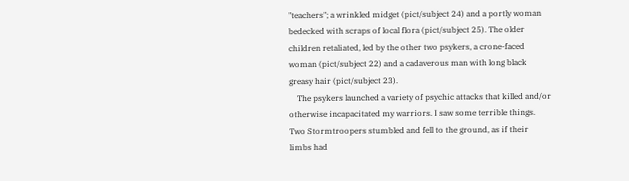"teachers"; a wrinkled midget (pict/subject 24) and a portly woman bedecked with scraps of local flora (pict/subject 25). The older children retaliated, led by the other two psykers, a crone-faced woman (pict/subject 22) and a cadaverous man with long black greasy hair (pict/subject 23).
    The psykers launched a variety of psychic attacks that killed and/or otherwise incapacitated my warriors. I saw some terrible things. Two Stormtroopers stumbled and fell to the ground, as if their limbs had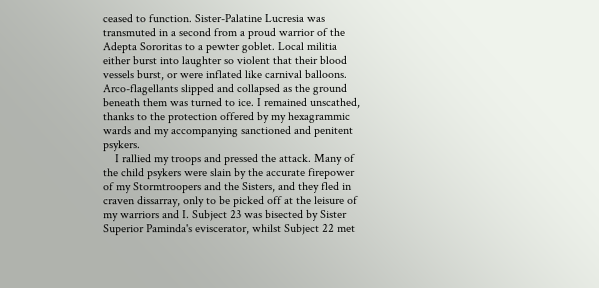ceased to function. Sister-Palatine Lucresia was transmuted in a second from a proud warrior of the Adepta Sororitas to a pewter goblet. Local militia either burst into laughter so violent that their blood vessels burst, or were inflated like carnival balloons. Arco-flagellants slipped and collapsed as the ground beneath them was turned to ice. I remained unscathed, thanks to the protection offered by my hexagrammic wards and my accompanying sanctioned and penitent psykers.
    I rallied my troops and pressed the attack. Many of the child psykers were slain by the accurate firepower of my Stormtroopers and the Sisters, and they fled in craven dissarray, only to be picked off at the leisure of my warriors and I. Subject 23 was bisected by Sister Superior Paminda's eviscerator, whilst Subject 22 met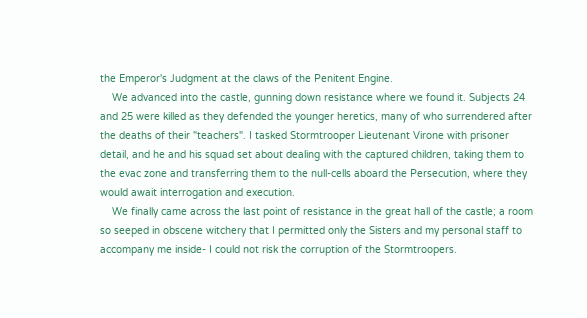the Emperor's Judgment at the claws of the Penitent Engine.
    We advanced into the castle, gunning down resistance where we found it. Subjects 24 and 25 were killed as they defended the younger heretics, many of who surrendered after the deaths of their "teachers". I tasked Stormtrooper Lieutenant Virone with prisoner detail, and he and his squad set about dealing with the captured children, taking them to the evac zone and transferring them to the null-cells aboard the Persecution, where they would await interrogation and execution.
    We finally came across the last point of resistance in the great hall of the castle; a room so seeped in obscene witchery that I permitted only the Sisters and my personal staff to accompany me inside- I could not risk the corruption of the Stormtroopers.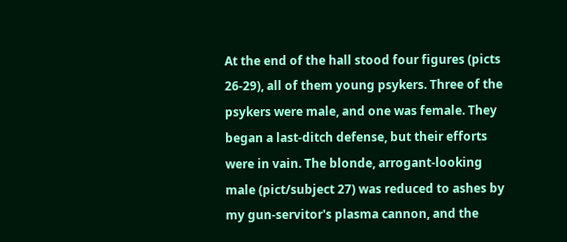At the end of the hall stood four figures (picts 26-29), all of them young psykers. Three of the psykers were male, and one was female. They began a last-ditch defense, but their efforts were in vain. The blonde, arrogant-looking male (pict/subject 27) was reduced to ashes by my gun-servitor's plasma cannon, and the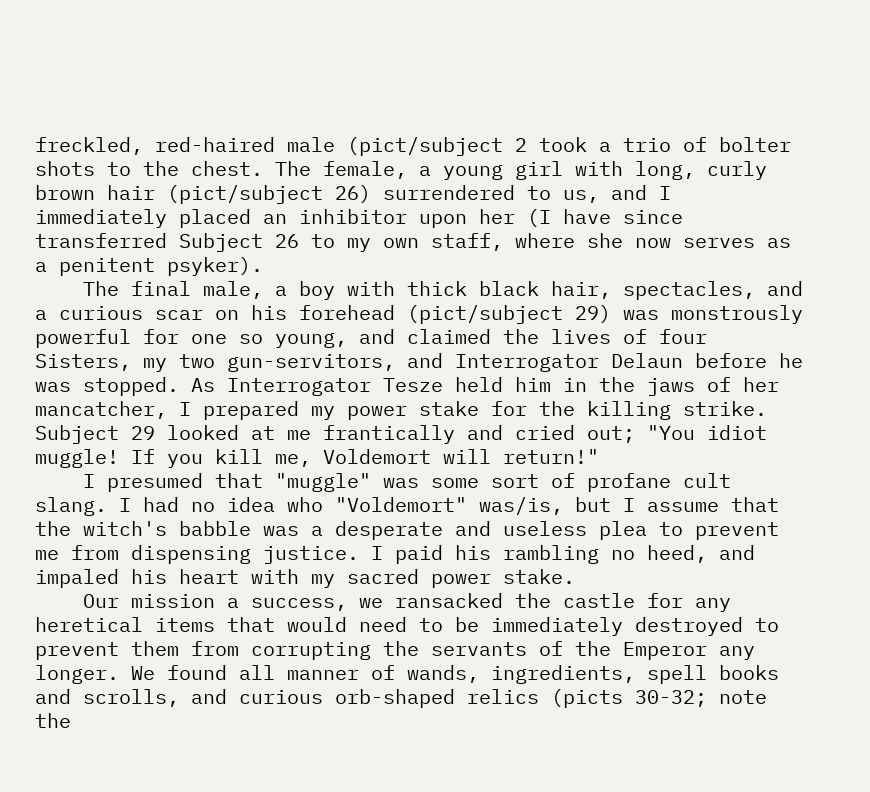freckled, red-haired male (pict/subject 2 took a trio of bolter shots to the chest. The female, a young girl with long, curly brown hair (pict/subject 26) surrendered to us, and I immediately placed an inhibitor upon her (I have since transferred Subject 26 to my own staff, where she now serves as a penitent psyker).
    The final male, a boy with thick black hair, spectacles, and a curious scar on his forehead (pict/subject 29) was monstrously powerful for one so young, and claimed the lives of four Sisters, my two gun-servitors, and Interrogator Delaun before he was stopped. As Interrogator Tesze held him in the jaws of her mancatcher, I prepared my power stake for the killing strike. Subject 29 looked at me frantically and cried out; "You idiot muggle! If you kill me, Voldemort will return!"
    I presumed that "muggle" was some sort of profane cult slang. I had no idea who "Voldemort" was/is, but I assume that the witch's babble was a desperate and useless plea to prevent me from dispensing justice. I paid his rambling no heed, and impaled his heart with my sacred power stake.
    Our mission a success, we ransacked the castle for any heretical items that would need to be immediately destroyed to prevent them from corrupting the servants of the Emperor any longer. We found all manner of wands, ingredients, spell books and scrolls, and curious orb-shaped relics (picts 30-32; note the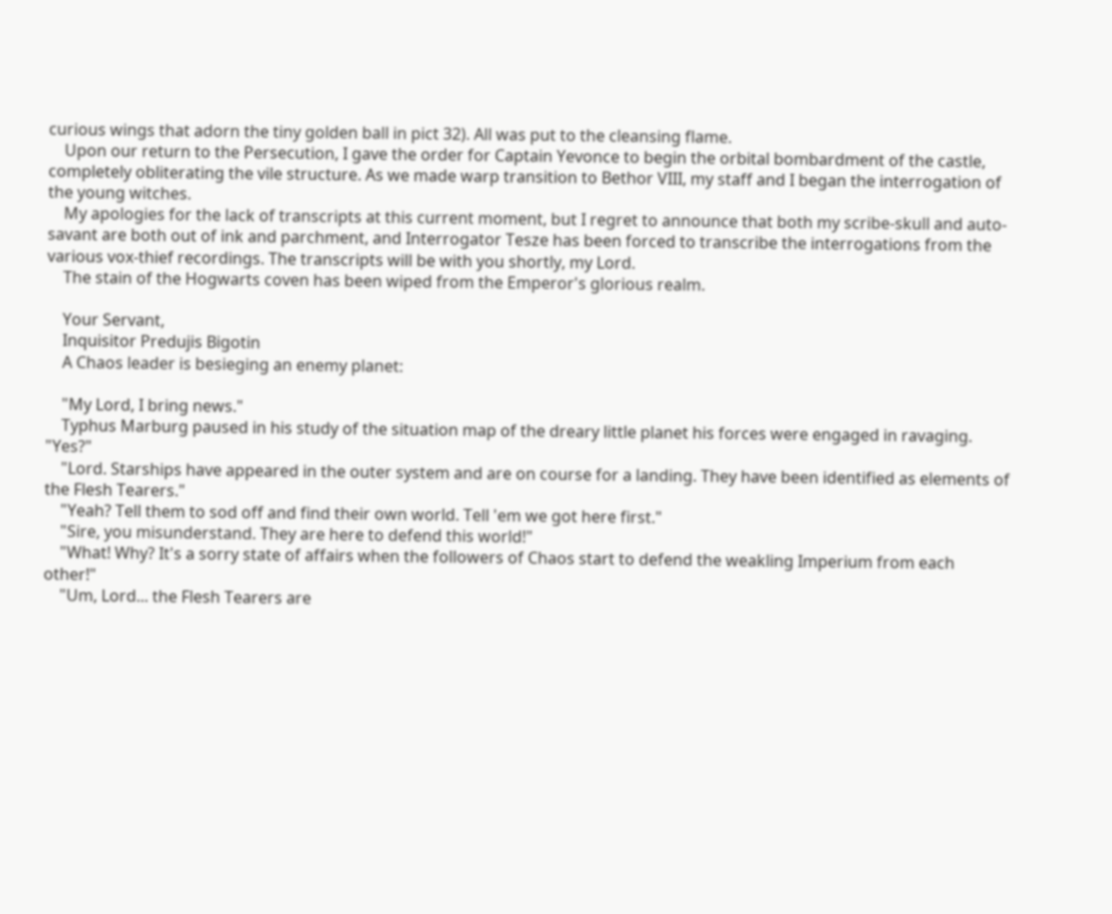curious wings that adorn the tiny golden ball in pict 32). All was put to the cleansing flame.
    Upon our return to the Persecution, I gave the order for Captain Yevonce to begin the orbital bombardment of the castle, completely obliterating the vile structure. As we made warp transition to Bethor VIII, my staff and I began the interrogation of the young witches.
    My apologies for the lack of transcripts at this current moment, but I regret to announce that both my scribe-skull and auto-savant are both out of ink and parchment, and Interrogator Tesze has been forced to transcribe the interrogations from the various vox-thief recordings. The transcripts will be with you shortly, my Lord.
    The stain of the Hogwarts coven has been wiped from the Emperor's glorious realm.

    Your Servant,
    Inquisitor Predujis Bigotin
    A Chaos leader is besieging an enemy planet:

    "My Lord, I bring news."
    Typhus Marburg paused in his study of the situation map of the dreary little planet his forces were engaged in ravaging. "Yes?"
    "Lord. Starships have appeared in the outer system and are on course for a landing. They have been identified as elements of the Flesh Tearers."
    "Yeah? Tell them to sod off and find their own world. Tell 'em we got here first."
    "Sire, you misunderstand. They are here to defend this world!"
    "What! Why? It's a sorry state of affairs when the followers of Chaos start to defend the weakling Imperium from each other!"
    "Um, Lord... the Flesh Tearers are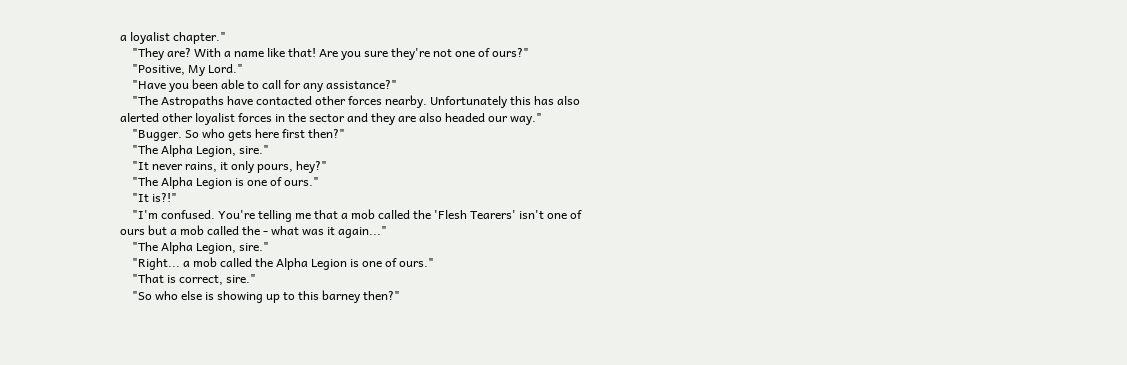a loyalist chapter."
    "They are? With a name like that! Are you sure they're not one of ours?"
    "Positive, My Lord."
    "Have you been able to call for any assistance?"
    "The Astropaths have contacted other forces nearby. Unfortunately this has also alerted other loyalist forces in the sector and they are also headed our way."
    "Bugger. So who gets here first then?"
    "The Alpha Legion, sire."
    "It never rains, it only pours, hey?"
    "The Alpha Legion is one of ours."
    "It is?!"
    "I'm confused. You're telling me that a mob called the 'Flesh Tearers' isn't one of ours but a mob called the - what was it again..."
    "The Alpha Legion, sire."
    "Right... a mob called the Alpha Legion is one of ours."
    "That is correct, sire."
    "So who else is showing up to this barney then?"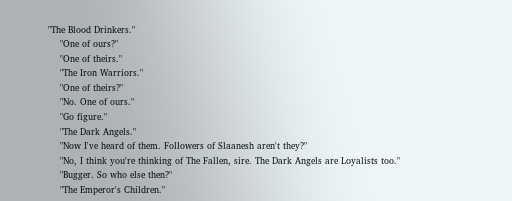"The Blood Drinkers."
    "One of ours?"
    "One of theirs."
    "The Iron Warriors."
    "One of theirs?"
    "No. One of ours."
    "Go figure."
    "The Dark Angels."
    "Now I've heard of them. Followers of Slaanesh aren't they?"
    "No, I think you're thinking of The Fallen, sire. The Dark Angels are Loyalists too."
    "Bugger. So who else then?"
    "The Emperor's Children."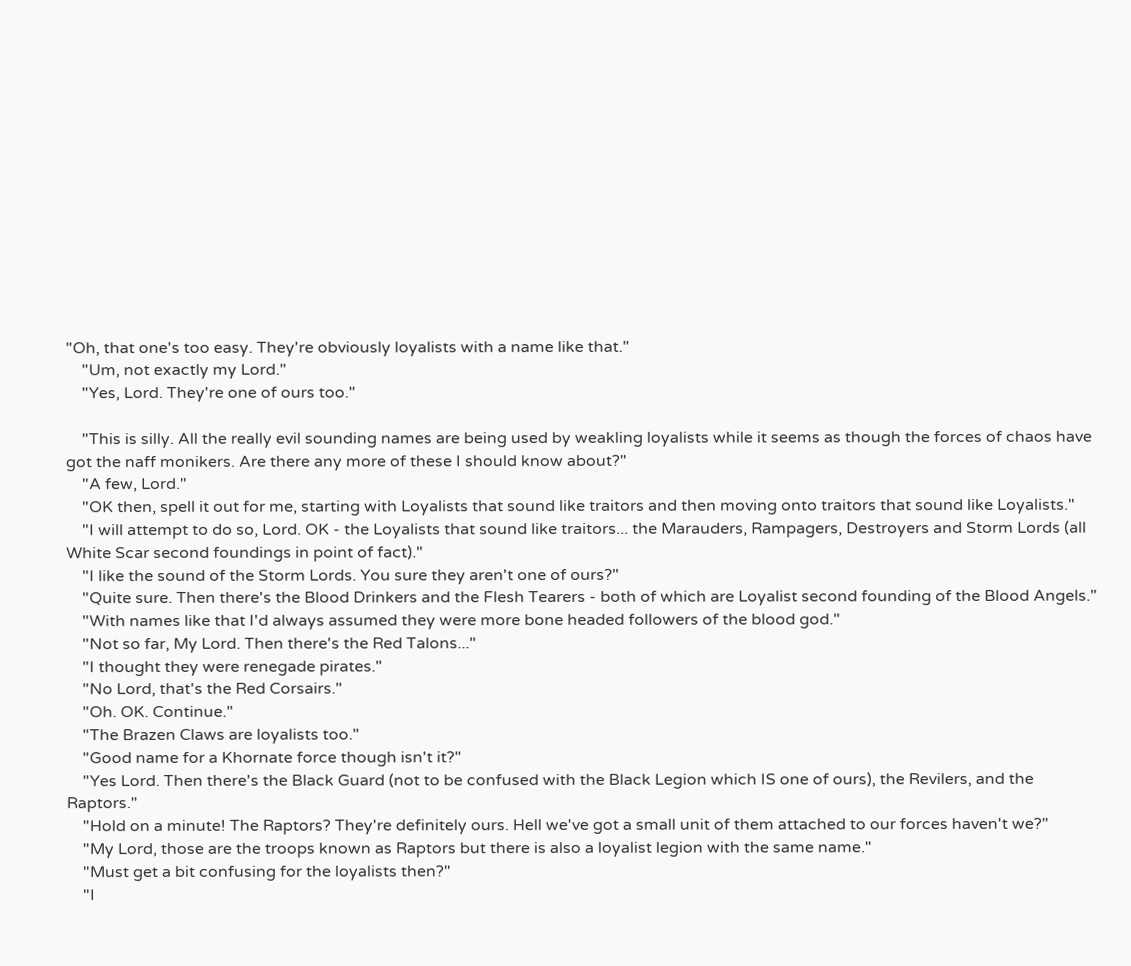"Oh, that one's too easy. They're obviously loyalists with a name like that."
    "Um, not exactly my Lord."
    "Yes, Lord. They're one of ours too."

    "This is silly. All the really evil sounding names are being used by weakling loyalists while it seems as though the forces of chaos have got the naff monikers. Are there any more of these I should know about?"
    "A few, Lord."
    "OK then, spell it out for me, starting with Loyalists that sound like traitors and then moving onto traitors that sound like Loyalists."
    "I will attempt to do so, Lord. OK - the Loyalists that sound like traitors... the Marauders, Rampagers, Destroyers and Storm Lords (all White Scar second foundings in point of fact)."
    "I like the sound of the Storm Lords. You sure they aren't one of ours?"
    "Quite sure. Then there's the Blood Drinkers and the Flesh Tearers - both of which are Loyalist second founding of the Blood Angels."
    "With names like that I'd always assumed they were more bone headed followers of the blood god."
    "Not so far, My Lord. Then there's the Red Talons..."
    "I thought they were renegade pirates."
    "No Lord, that's the Red Corsairs."
    "Oh. OK. Continue."
    "The Brazen Claws are loyalists too."
    "Good name for a Khornate force though isn't it?"
    "Yes Lord. Then there's the Black Guard (not to be confused with the Black Legion which IS one of ours), the Revilers, and the Raptors."
    "Hold on a minute! The Raptors? They're definitely ours. Hell we've got a small unit of them attached to our forces haven't we?"
    "My Lord, those are the troops known as Raptors but there is also a loyalist legion with the same name."
    "Must get a bit confusing for the loyalists then?"
    "I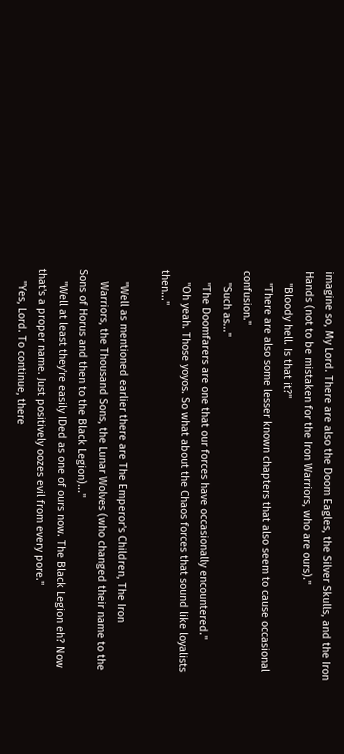imagine so, My Lord. There are also the Doom Eagles, the Silver Skulls, and the Iron Hands (not to be mistaken for the Iron Warriors, who are ours)."
    "Bloody hell. Is that it?"
    "There are also some lesser known chapters that also seem to cause occasional confusion."
    "Such as..."
    "The Doomfarers are one that our forces have occasionally encountered."
    "Oh yeah. Those yoyos. So what about the Chaos forces that sound like loyalists then..."

    "Well as mentioned earlier there are The Emperor's Children, The Iron
    Warriors, the Thousand Sons, the Lunar Wolves (who changed their name to the Sons of Horus and then to the Black Legion)..."
    "Well at least they're easily IDed as one of ours now. The Black Legion eh? Now that's a proper name. Just positively oozes evil from every pore."
    "Yes, Lord. To continue, there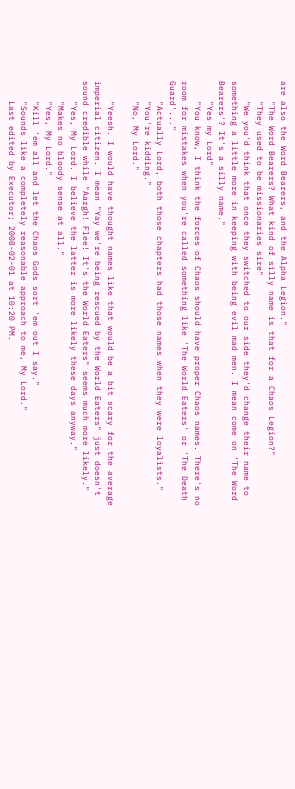are also the Word Bearers, and the Alpha Legion."
    "The Word Bearers? What kind of silly name is that for a Chaos Legion?"
    "They used to be missionaries sire"
    "We you'd think that once they switched to our side they'd change their name to something a little more in keeping with being evil mad men. I mean come on 'The Word Bearers'? It's a silly name."
    "Yes my Lord"
    "You know, I think the forces of Chaos should have proper Chaos names. There's no room for mistakes when you're called something like 'The World Eaters' or 'The Death Guard'..."
    "Actually Lord, both those chapters had those names when they were loyalists."
    "You're kidding."
    "No, My Lord."

    "Yeesh. I would have thought names like that would be a bit scary for the average imperial citizen. I mean "Yay we're being rescued by the World Eaters" just doesn't sound credible while "Aargh! Flee! It's the World Eaters" seems much more likely."
    "Yes, My Lord. I believe the latter is more likely these days anyway."
    "Makes no bloody sense at all."
    "Yes, My Lord."
    "Kill 'em all and let the Chaos Gods sort 'em out I say."
    "Sounds like a completely reasonable approach to me, My Lord."
    Last edited by Executor; 2008-02-01 at 10:20 PM.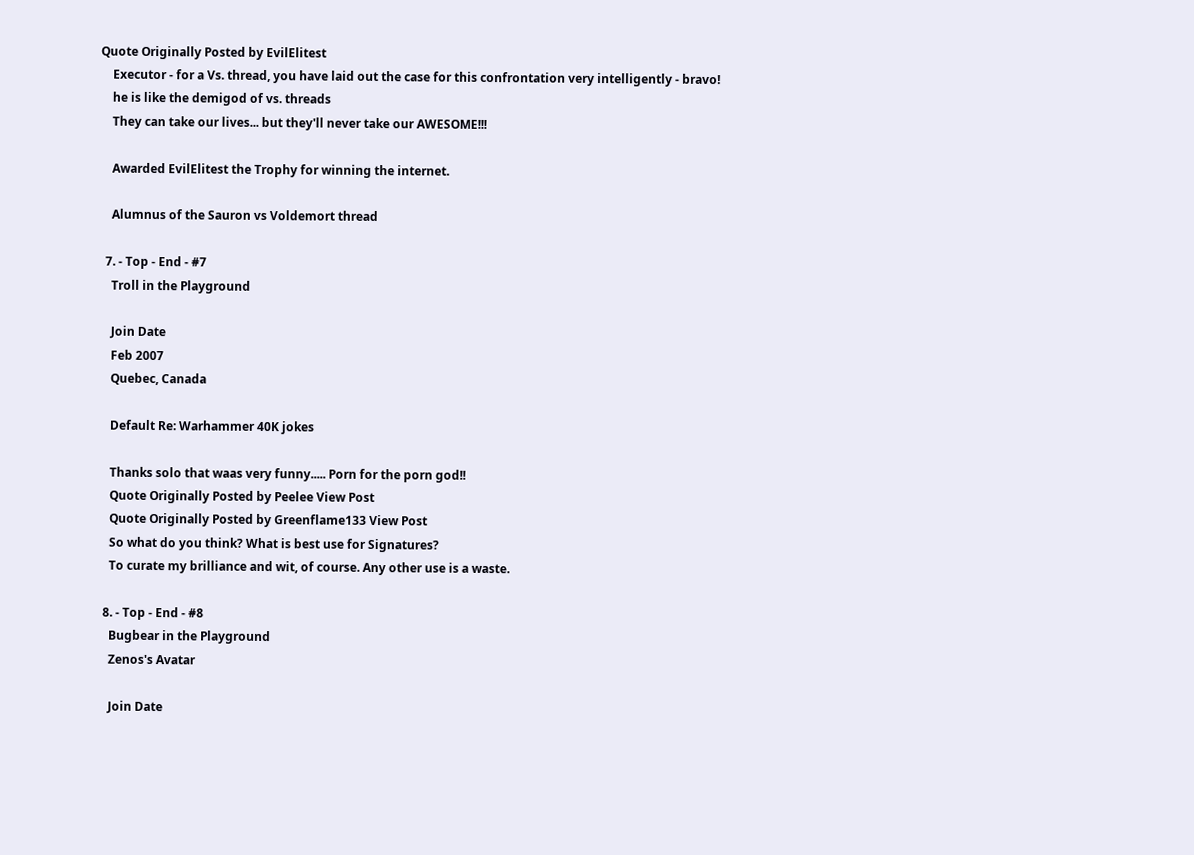Quote Originally Posted by EvilElitest
    Executor - for a Vs. thread, you have laid out the case for this confrontation very intelligently - bravo!
    he is like the demigod of vs. threads
    They can take our lives... but they'll never take our AWESOME!!!

    Awarded EvilElitest the Trophy for winning the internet.

    Alumnus of the Sauron vs Voldemort thread

  7. - Top - End - #7
    Troll in the Playground

    Join Date
    Feb 2007
    Quebec, Canada

    Default Re: Warhammer 40K jokes

    Thanks solo that waas very funny..... Porn for the porn god!!
    Quote Originally Posted by Peelee View Post
    Quote Originally Posted by Greenflame133 View Post
    So what do you think? What is best use for Signatures?
    To curate my brilliance and wit, of course. Any other use is a waste.

  8. - Top - End - #8
    Bugbear in the Playground
    Zenos's Avatar

    Join Date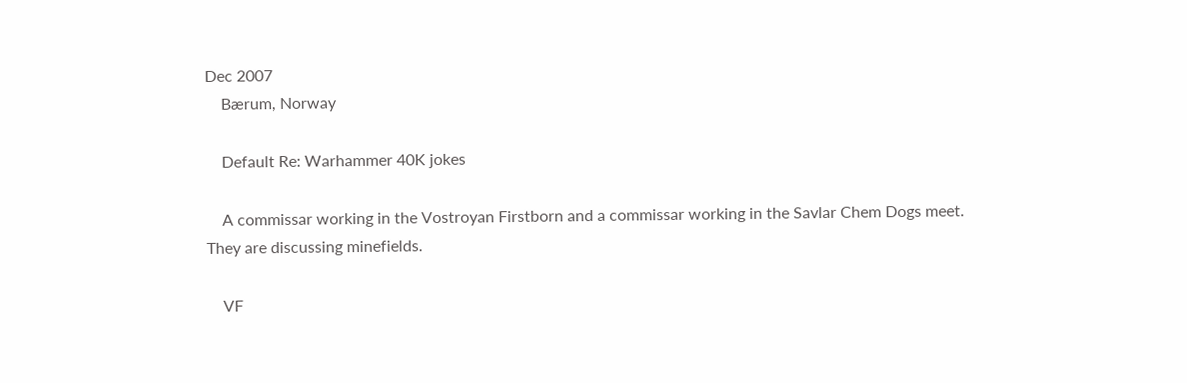Dec 2007
    Bærum, Norway

    Default Re: Warhammer 40K jokes

    A commissar working in the Vostroyan Firstborn and a commissar working in the Savlar Chem Dogs meet. They are discussing minefields.

    VF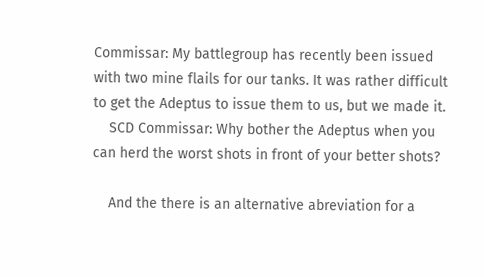Commissar: My battlegroup has recently been issued with two mine flails for our tanks. It was rather difficult to get the Adeptus to issue them to us, but we made it.
    SCD Commissar: Why bother the Adeptus when you can herd the worst shots in front of your better shots?

    And the there is an alternative abreviation for a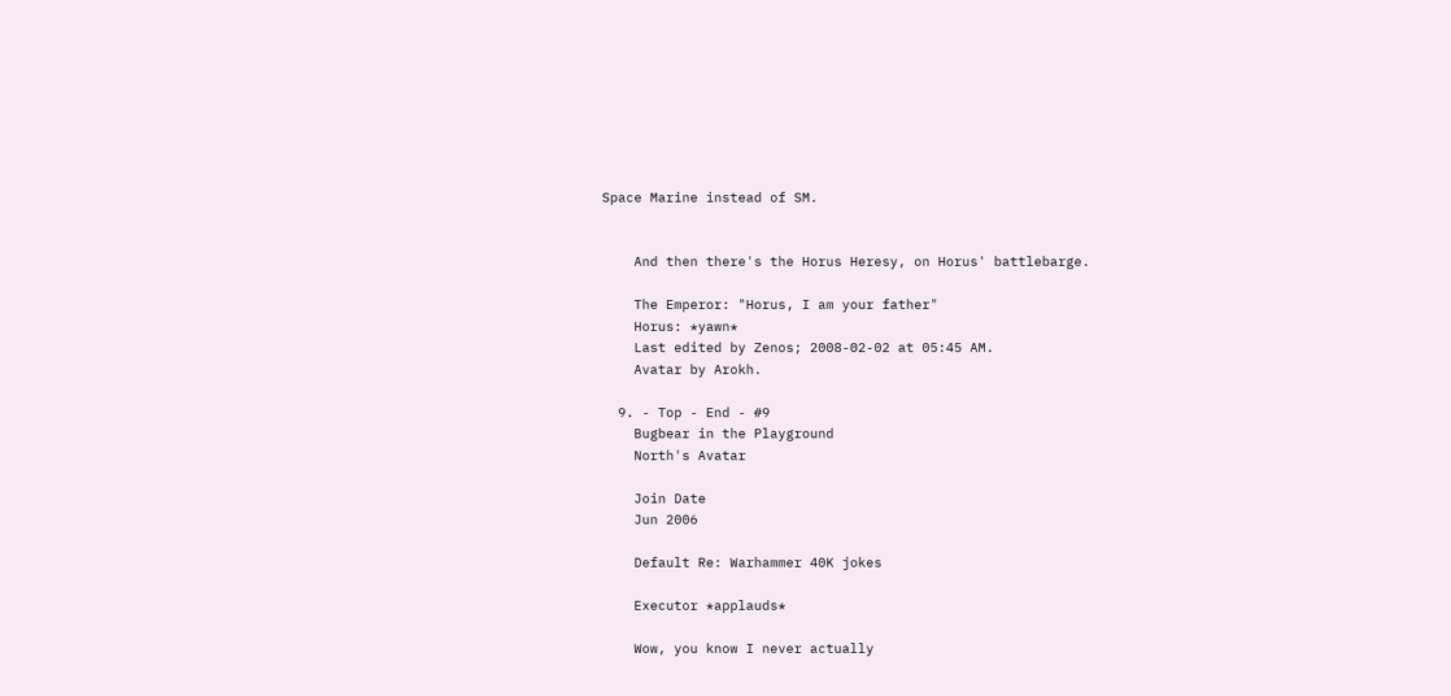Space Marine instead of SM.


    And then there's the Horus Heresy, on Horus' battlebarge.

    The Emperor: "Horus, I am your father"
    Horus: *yawn*
    Last edited by Zenos; 2008-02-02 at 05:45 AM.
    Avatar by Arokh.

  9. - Top - End - #9
    Bugbear in the Playground
    North's Avatar

    Join Date
    Jun 2006

    Default Re: Warhammer 40K jokes

    Executor *applauds*

    Wow, you know I never actually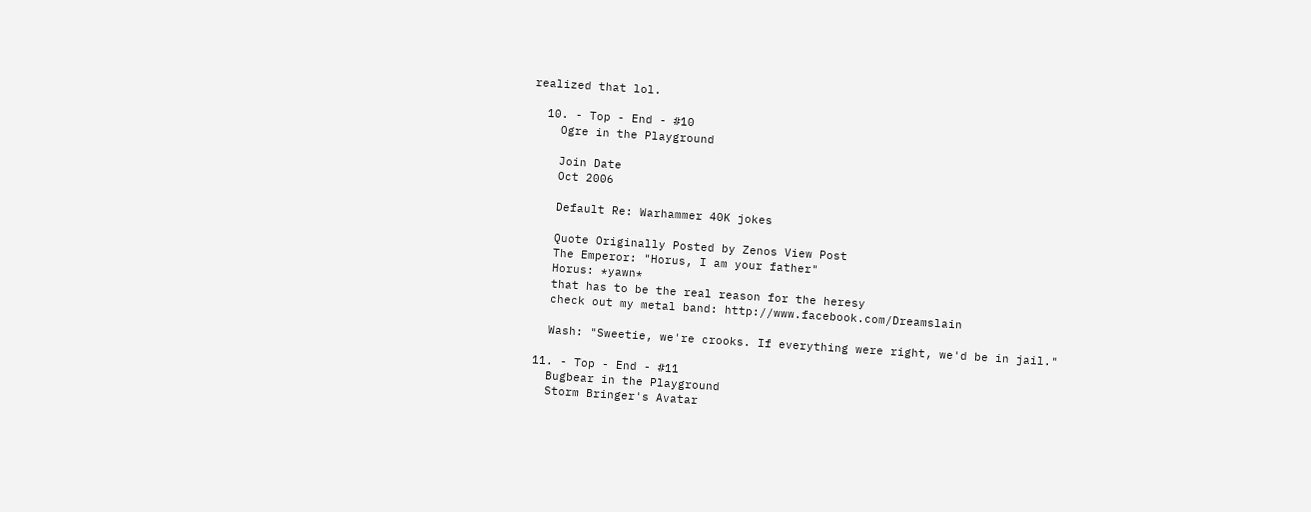realized that lol.

  10. - Top - End - #10
    Ogre in the Playground

    Join Date
    Oct 2006

    Default Re: Warhammer 40K jokes

    Quote Originally Posted by Zenos View Post
    The Emperor: "Horus, I am your father"
    Horus: *yawn*
    that has to be the real reason for the heresy
    check out my metal band: http://www.facebook.com/Dreamslain

    Wash: "Sweetie, we're crooks. If everything were right, we'd be in jail."

  11. - Top - End - #11
    Bugbear in the Playground
    Storm Bringer's Avatar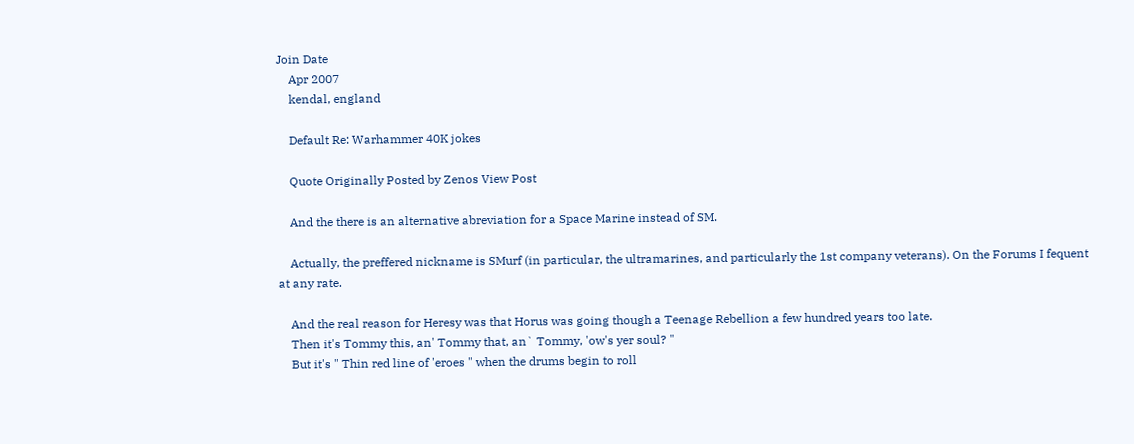Join Date
    Apr 2007
    kendal, england

    Default Re: Warhammer 40K jokes

    Quote Originally Posted by Zenos View Post

    And the there is an alternative abreviation for a Space Marine instead of SM.

    Actually, the preffered nickname is SMurf (in particular, the ultramarines, and particularly the 1st company veterans). On the Forums I fequent at any rate.

    And the real reason for Heresy was that Horus was going though a Teenage Rebellion a few hundred years too late.
    Then it's Tommy this, an' Tommy that, an` Tommy, 'ow's yer soul? "
    But it's " Thin red line of 'eroes " when the drums begin to roll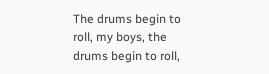The drums begin to roll, my boys, the drums begin to roll,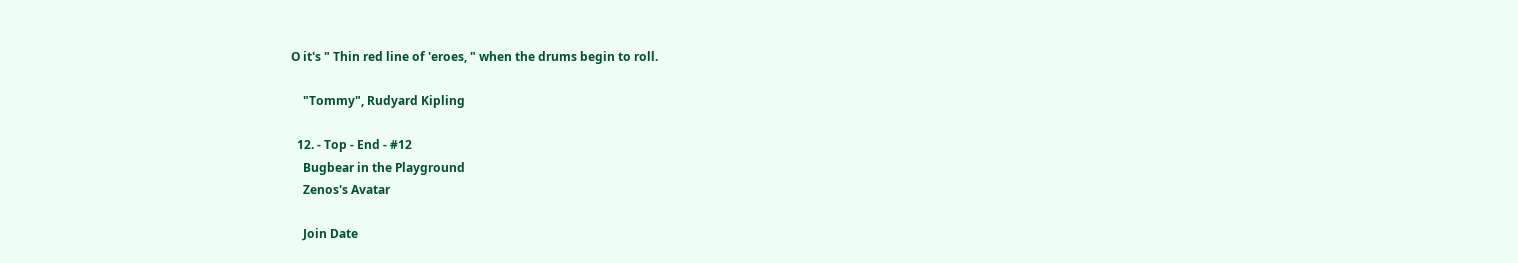O it's " Thin red line of 'eroes, " when the drums begin to roll.

    "Tommy", Rudyard Kipling

  12. - Top - End - #12
    Bugbear in the Playground
    Zenos's Avatar

    Join Date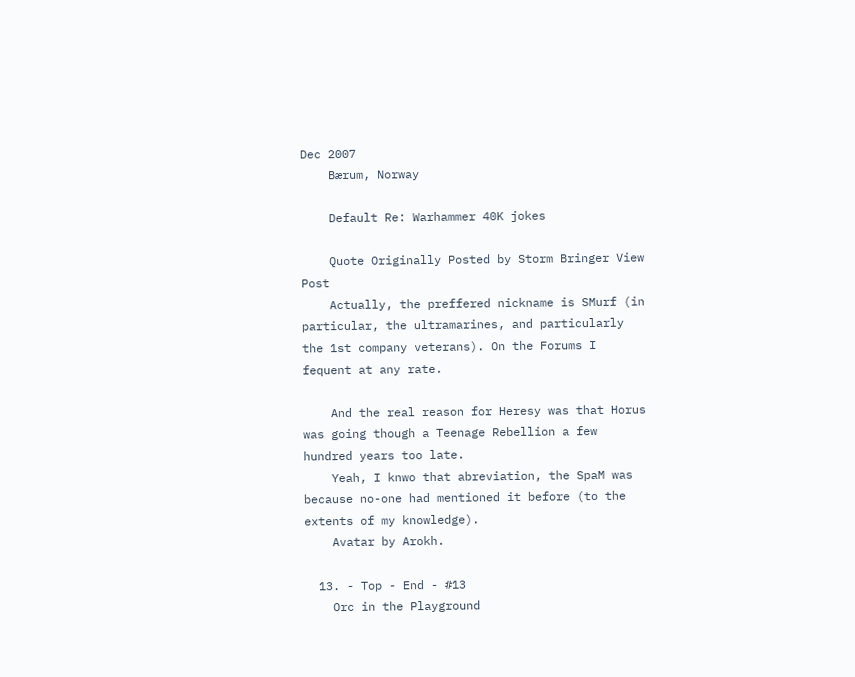Dec 2007
    Bærum, Norway

    Default Re: Warhammer 40K jokes

    Quote Originally Posted by Storm Bringer View Post
    Actually, the preffered nickname is SMurf (in particular, the ultramarines, and particularly the 1st company veterans). On the Forums I fequent at any rate.

    And the real reason for Heresy was that Horus was going though a Teenage Rebellion a few hundred years too late.
    Yeah, I knwo that abreviation, the SpaM was because no-one had mentioned it before (to the extents of my knowledge).
    Avatar by Arokh.

  13. - Top - End - #13
    Orc in the Playground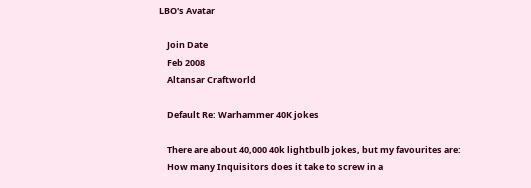LBO's Avatar

    Join Date
    Feb 2008
    Altansar Craftworld

    Default Re: Warhammer 40K jokes

    There are about 40,000 40k lightbulb jokes, but my favourites are:
    How many Inquisitors does it take to screw in a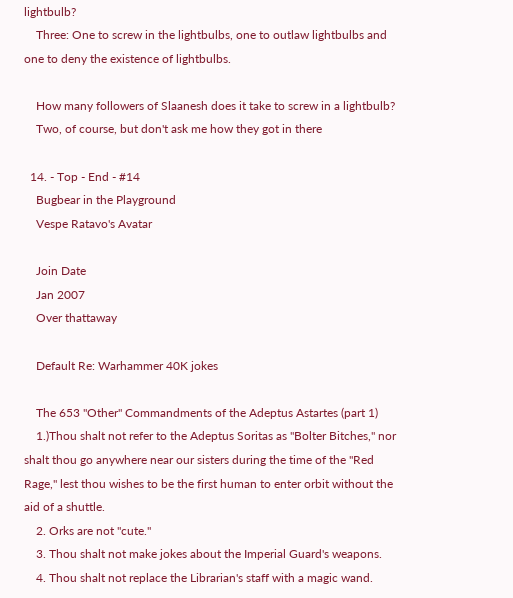lightbulb?
    Three: One to screw in the lightbulbs, one to outlaw lightbulbs and one to deny the existence of lightbulbs.

    How many followers of Slaanesh does it take to screw in a lightbulb?
    Two, of course, but don't ask me how they got in there

  14. - Top - End - #14
    Bugbear in the Playground
    Vespe Ratavo's Avatar

    Join Date
    Jan 2007
    Over thattaway

    Default Re: Warhammer 40K jokes

    The 653 "Other" Commandments of the Adeptus Astartes (part 1)
    1.)Thou shalt not refer to the Adeptus Soritas as "Bolter Bitches," nor shalt thou go anywhere near our sisters during the time of the "Red Rage," lest thou wishes to be the first human to enter orbit without the aid of a shuttle.
    2. Orks are not "cute."
    3. Thou shalt not make jokes about the Imperial Guard's weapons.
    4. Thou shalt not replace the Librarian's staff with a magic wand.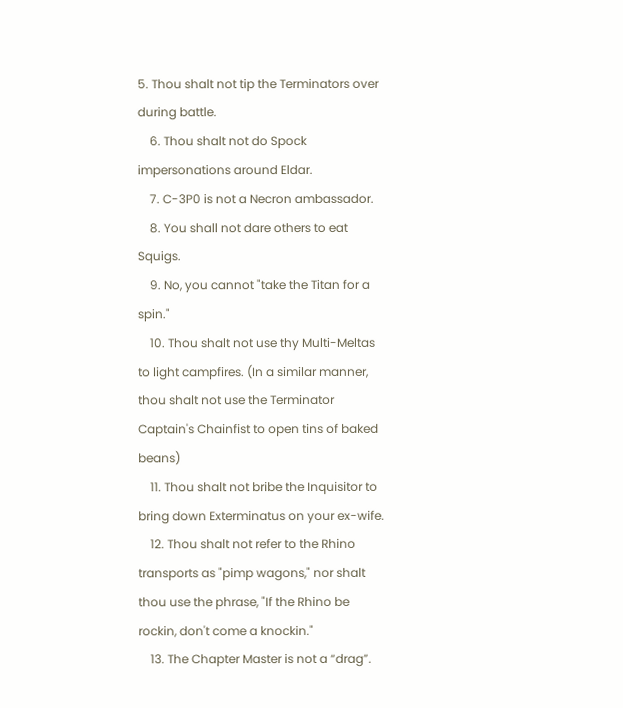5. Thou shalt not tip the Terminators over during battle.
    6. Thou shalt not do Spock impersonations around Eldar.
    7. C-3P0 is not a Necron ambassador.
    8. You shall not dare others to eat Squigs.
    9. No, you cannot "take the Titan for a spin."
    10. Thou shalt not use thy Multi-Meltas to light campfires. (In a similar manner, thou shalt not use the Terminator Captain's Chainfist to open tins of baked beans)
    11. Thou shalt not bribe the Inquisitor to bring down Exterminatus on your ex-wife.
    12. Thou shalt not refer to the Rhino transports as "pimp wagons," nor shalt thou use the phrase, "If the Rhino be rockin, don't come a knockin."
    13. The Chapter Master is not a “drag”.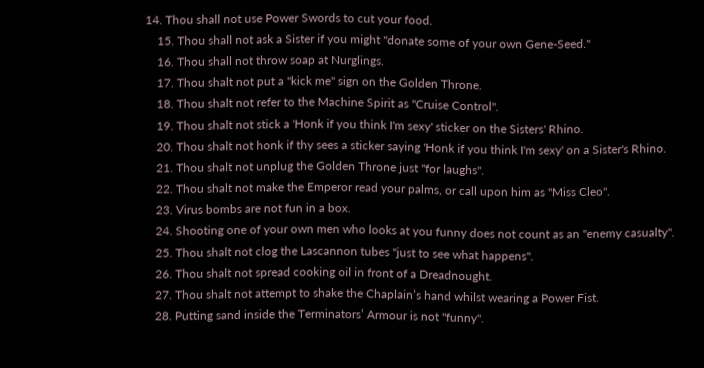14. Thou shall not use Power Swords to cut your food.
    15. Thou shall not ask a Sister if you might "donate some of your own Gene-Seed."
    16. Thou shall not throw soap at Nurglings.
    17. Thou shalt not put a "kick me" sign on the Golden Throne.
    18. Thou shalt not refer to the Machine Spirit as "Cruise Control".
    19. Thou shalt not stick a 'Honk if you think I'm sexy' sticker on the Sisters' Rhino.
    20. Thou shalt not honk if thy sees a sticker saying 'Honk if you think I'm sexy' on a Sister's Rhino.
    21. Thou shalt not unplug the Golden Throne just "for laughs".
    22. Thou shalt not make the Emperor read your palms, or call upon him as "Miss Cleo".
    23. Virus bombs are not fun in a box.
    24. Shooting one of your own men who looks at you funny does not count as an "enemy casualty".
    25. Thou shalt not clog the Lascannon tubes "just to see what happens".
    26. Thou shalt not spread cooking oil in front of a Dreadnought.
    27. Thou shalt not attempt to shake the Chaplain’s hand whilst wearing a Power Fist.
    28. Putting sand inside the Terminators’ Armour is not "funny".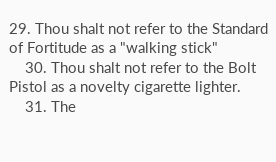29. Thou shalt not refer to the Standard of Fortitude as a "walking stick"
    30. Thou shalt not refer to the Bolt Pistol as a novelty cigarette lighter.
    31. The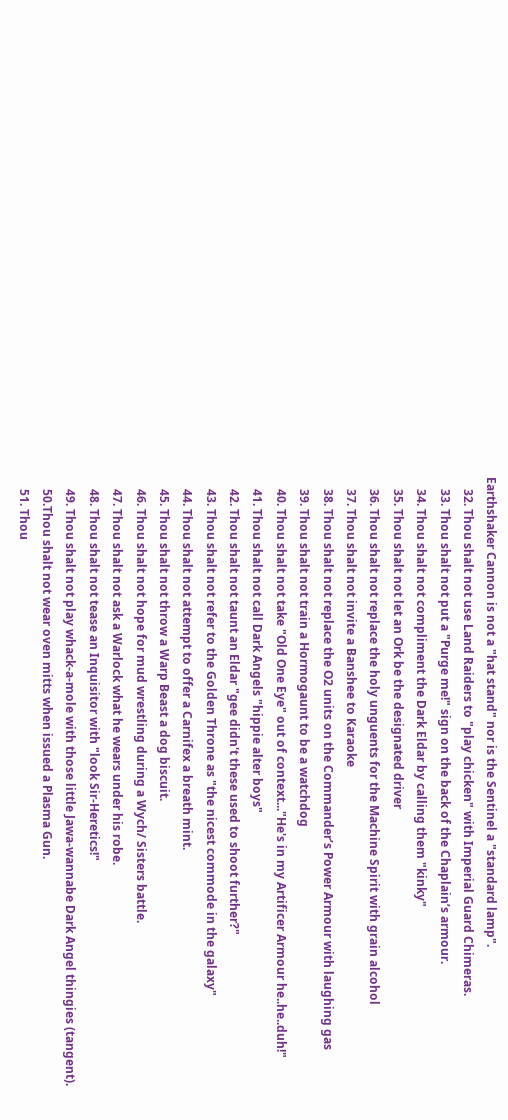Earthshaker Cannon is not a "hat stand" nor is the Sentinel a "standard lamp".
    32. Thou shalt not use Land Raiders to "play chicken" with Imperial Guard Chimeras.
    33. Thou shalt not put a "Purge me!" sign on the back of the Chaplain’s armour.
    34. Thou shalt not compliment the Dark Eldar by calling them "kinky"
    35. Thou shalt not let an Ork be the designated driver
    36. Thou shalt not replace the holy unguents for the Machine Spirit with grain alcohol
    37. Thou shalt not invite a Banshee to Karaoke
    38. Thou shalt not replace the O2 units on the Commander’s Power Armour with laughing gas
    39. Thou shalt not train a Hormogaunt to be a watchdog
    40. Thou shalt not take "Old One Eye" out of context..."He's in my Artificer Armour he..he..duh!"
    41. Thou shalt not call Dark Angels "hippie alter boys"
    42. Thou shalt not taunt an Eldar "gee didn't these used to shoot further?"
    43. Thou shalt not refer to the Golden Throne as "the nicest commode in the galaxy"
    44. Thou shalt not attempt to offer a Carnifex a breath mint.
    45. Thou shalt not throw a Warp Beast a dog biscuit.
    46. Thou shalt not hope for mud wrestling during a Wych/ Sisters battle.
    47. Thou shalt not ask a Warlock what he wears under his robe.
    48. Thou shalt not tease an Inquisitor with "look Sir-Heretics!"
    49. Thou shalt not play whack-a-mole with those little Jawa-wannabe Dark Angel thingies (tangent).
    50.Thou shalt not wear oven mitts when issued a Plasma Gun.
    51. Thou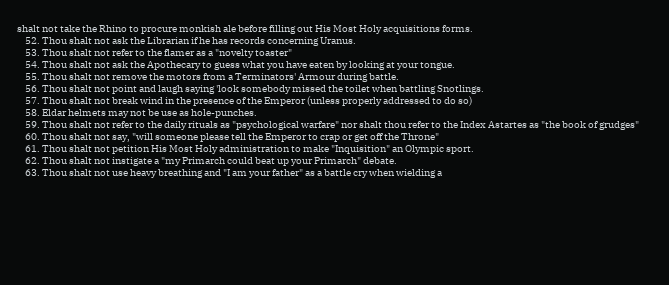shalt not take the Rhino to procure monkish ale before filling out His Most Holy acquisitions forms.
    52. Thou shalt not ask the Librarian if he has records concerning Uranus.
    53. Thou shalt not refer to the flamer as a "novelty toaster"
    54. Thou shalt not ask the Apothecary to guess what you have eaten by looking at your tongue.
    55. Thou shalt not remove the motors from a Terminators' Armour during battle.
    56. Thou shalt not point and laugh saying 'look somebody missed the toilet when battling Snotlings.
    57. Thou shalt not break wind in the presence of the Emperor (unless properly addressed to do so)
    58. Eldar helmets may not be use as hole-punches.
    59. Thou shalt not refer to the daily rituals as "psychological warfare" nor shalt thou refer to the Index Astartes as "the book of grudges"
    60. Thou shalt not say, "will someone please tell the Emperor to crap or get off the Throne"
    61. Thou shalt not petition His Most Holy administration to make "Inquisition" an Olympic sport.
    62. Thou shalt not instigate a "my Primarch could beat up your Primarch" debate.
    63. Thou shalt not use heavy breathing and "I am your father" as a battle cry when wielding a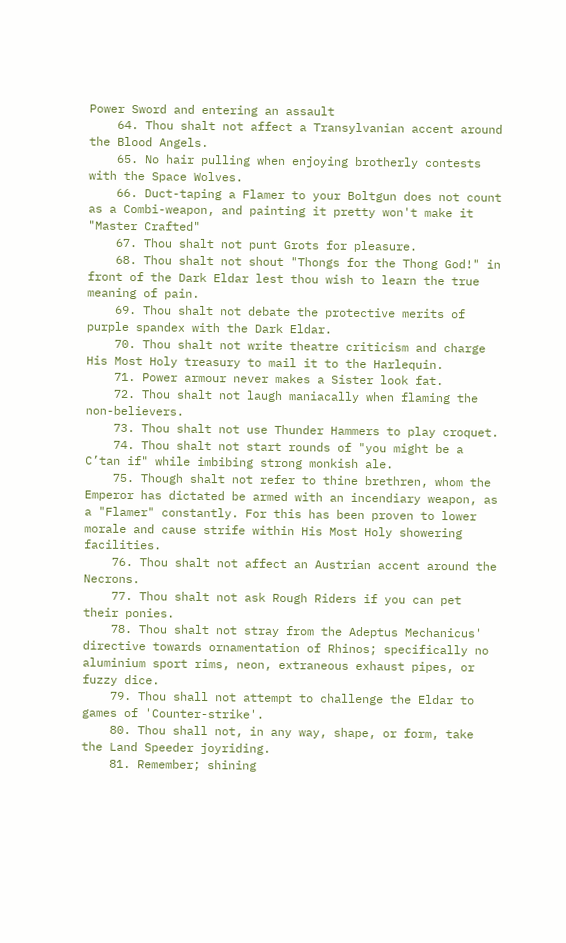Power Sword and entering an assault
    64. Thou shalt not affect a Transylvanian accent around the Blood Angels.
    65. No hair pulling when enjoying brotherly contests with the Space Wolves.
    66. Duct-taping a Flamer to your Boltgun does not count as a Combi-weapon, and painting it pretty won't make it "Master Crafted"
    67. Thou shalt not punt Grots for pleasure.
    68. Thou shalt not shout "Thongs for the Thong God!" in front of the Dark Eldar lest thou wish to learn the true meaning of pain.
    69. Thou shalt not debate the protective merits of purple spandex with the Dark Eldar.
    70. Thou shalt not write theatre criticism and charge His Most Holy treasury to mail it to the Harlequin.
    71. Power armour never makes a Sister look fat.
    72. Thou shalt not laugh maniacally when flaming the non-believers.
    73. Thou shalt not use Thunder Hammers to play croquet.
    74. Thou shalt not start rounds of "you might be a C’tan if" while imbibing strong monkish ale.
    75. Though shalt not refer to thine brethren, whom the Emperor has dictated be armed with an incendiary weapon, as a "Flamer" constantly. For this has been proven to lower morale and cause strife within His Most Holy showering facilities.
    76. Thou shalt not affect an Austrian accent around the Necrons.
    77. Thou shalt not ask Rough Riders if you can pet their ponies.
    78. Thou shalt not stray from the Adeptus Mechanicus' directive towards ornamentation of Rhinos; specifically no aluminium sport rims, neon, extraneous exhaust pipes, or fuzzy dice.
    79. Thou shall not attempt to challenge the Eldar to games of 'Counter-strike'.
    80. Thou shall not, in any way, shape, or form, take the Land Speeder joyriding.
    81. Remember; shining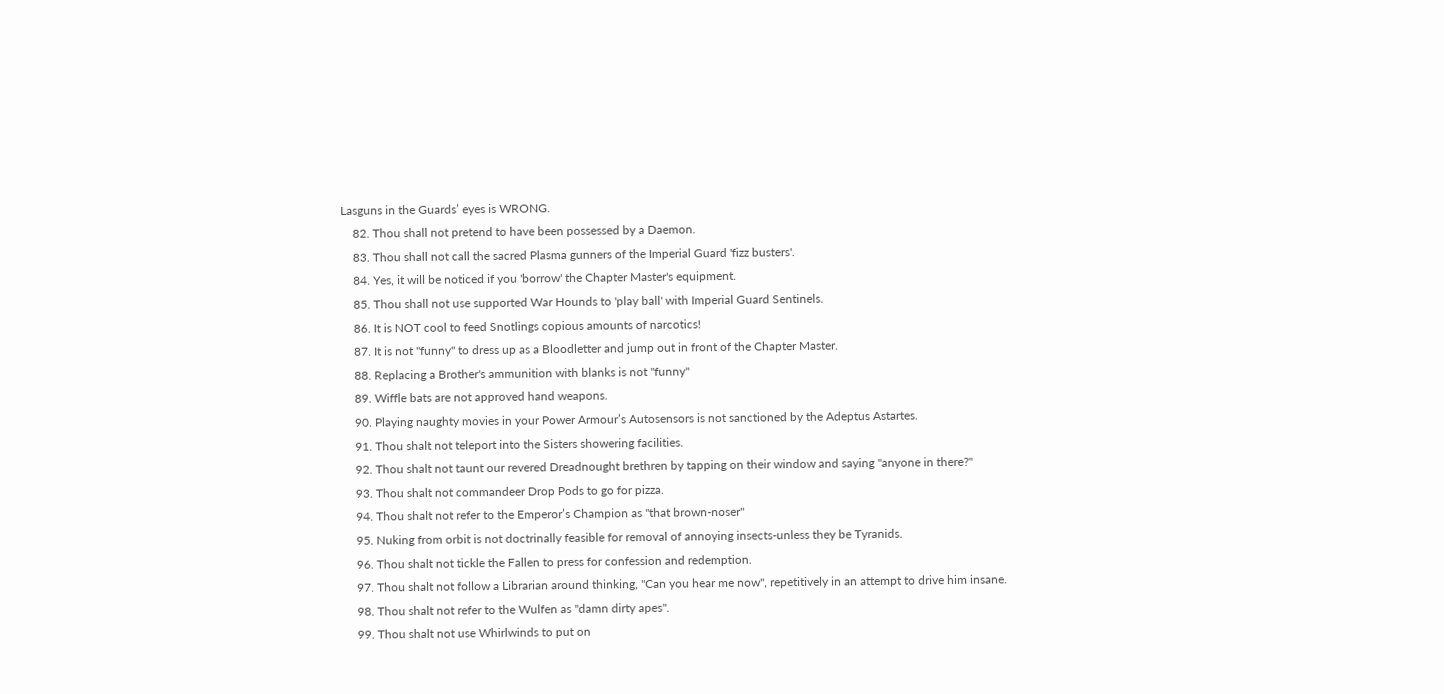Lasguns in the Guards’ eyes is WRONG.
    82. Thou shall not pretend to have been possessed by a Daemon.
    83. Thou shall not call the sacred Plasma gunners of the Imperial Guard 'fizz busters'.
    84. Yes, it will be noticed if you 'borrow' the Chapter Master's equipment.
    85. Thou shall not use supported War Hounds to 'play ball' with Imperial Guard Sentinels.
    86. It is NOT cool to feed Snotlings copious amounts of narcotics!
    87. It is not "funny" to dress up as a Bloodletter and jump out in front of the Chapter Master.
    88. Replacing a Brother's ammunition with blanks is not "funny"
    89. Wiffle bats are not approved hand weapons.
    90. Playing naughty movies in your Power Armour’s Autosensors is not sanctioned by the Adeptus Astartes.
    91. Thou shalt not teleport into the Sisters showering facilities.
    92. Thou shalt not taunt our revered Dreadnought brethren by tapping on their window and saying "anyone in there?"
    93. Thou shalt not commandeer Drop Pods to go for pizza.
    94. Thou shalt not refer to the Emperor’s Champion as "that brown-noser"
    95. Nuking from orbit is not doctrinally feasible for removal of annoying insects-unless they be Tyranids.
    96. Thou shalt not tickle the Fallen to press for confession and redemption.
    97. Thou shalt not follow a Librarian around thinking, "Can you hear me now", repetitively in an attempt to drive him insane.
    98. Thou shalt not refer to the Wulfen as "damn dirty apes".
    99. Thou shalt not use Whirlwinds to put on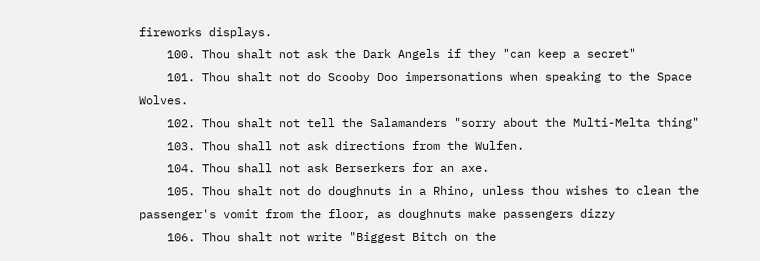fireworks displays.
    100. Thou shalt not ask the Dark Angels if they "can keep a secret"
    101. Thou shalt not do Scooby Doo impersonations when speaking to the Space Wolves.
    102. Thou shalt not tell the Salamanders "sorry about the Multi-Melta thing"
    103. Thou shall not ask directions from the Wulfen.
    104. Thou shall not ask Berserkers for an axe.
    105. Thou shalt not do doughnuts in a Rhino, unless thou wishes to clean the passenger's vomit from the floor, as doughnuts make passengers dizzy
    106. Thou shalt not write "Biggest Bitch on the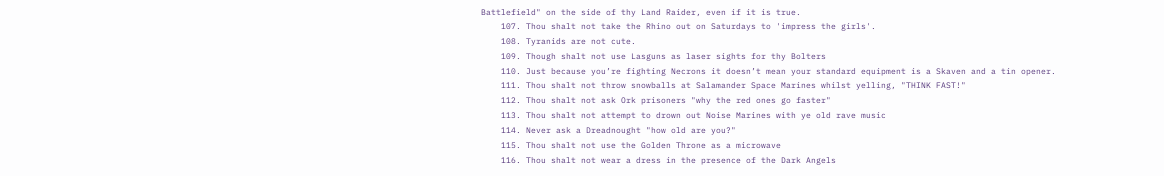Battlefield" on the side of thy Land Raider, even if it is true.
    107. Thou shalt not take the Rhino out on Saturdays to 'impress the girls'.
    108. Tyranids are not cute.
    109. Though shalt not use Lasguns as laser sights for thy Bolters
    110. Just because you’re fighting Necrons it doesn’t mean your standard equipment is a Skaven and a tin opener.
    111. Thou shalt not throw snowballs at Salamander Space Marines whilst yelling, "THINK FAST!"
    112. Thou shalt not ask Ork prisoners "why the red ones go faster"
    113. Thou shalt not attempt to drown out Noise Marines with ye old rave music
    114. Never ask a Dreadnought "how old are you?"
    115. Thou shalt not use the Golden Throne as a microwave
    116. Thou shalt not wear a dress in the presence of the Dark Angels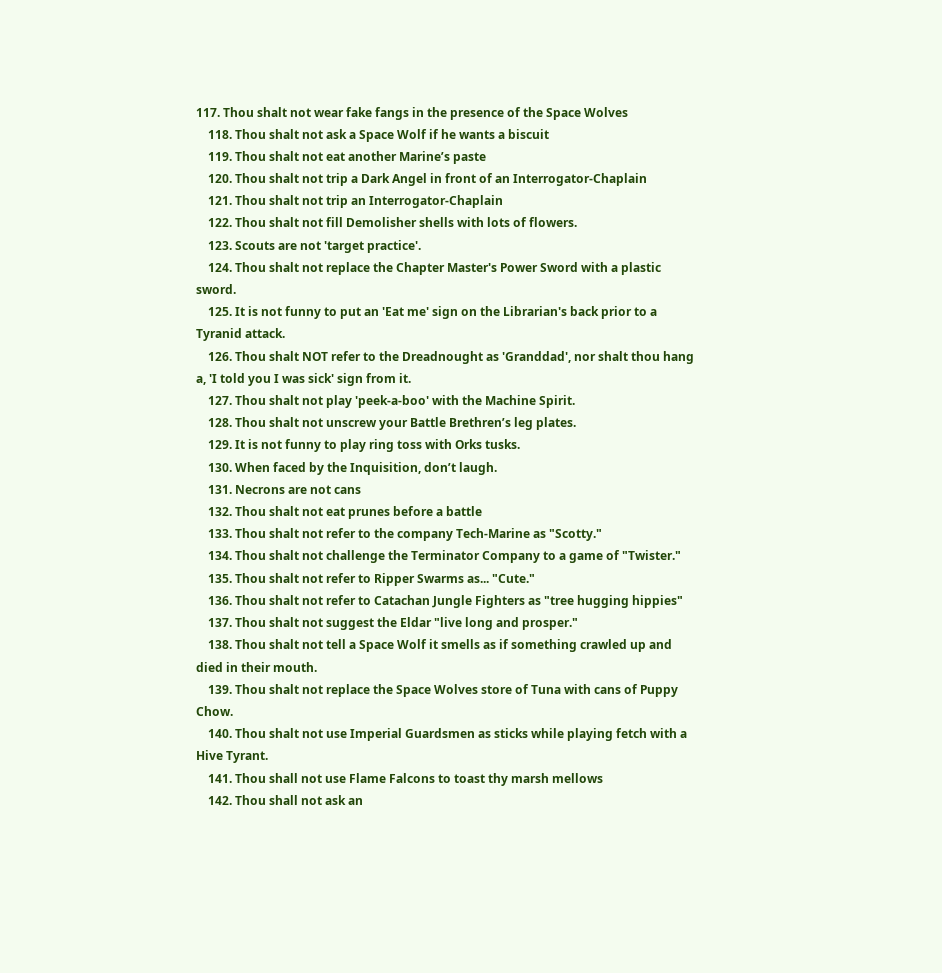117. Thou shalt not wear fake fangs in the presence of the Space Wolves
    118. Thou shalt not ask a Space Wolf if he wants a biscuit
    119. Thou shalt not eat another Marine’s paste
    120. Thou shalt not trip a Dark Angel in front of an Interrogator-Chaplain
    121. Thou shalt not trip an Interrogator-Chaplain
    122. Thou shalt not fill Demolisher shells with lots of flowers.
    123. Scouts are not 'target practice'.
    124. Thou shalt not replace the Chapter Master's Power Sword with a plastic sword.
    125. It is not funny to put an 'Eat me' sign on the Librarian's back prior to a Tyranid attack.
    126. Thou shalt NOT refer to the Dreadnought as 'Granddad', nor shalt thou hang a, 'I told you I was sick' sign from it.
    127. Thou shalt not play 'peek-a-boo' with the Machine Spirit.
    128. Thou shalt not unscrew your Battle Brethren’s leg plates.
    129. It is not funny to play ring toss with Orks tusks.
    130. When faced by the Inquisition, don’t laugh.
    131. Necrons are not cans
    132. Thou shalt not eat prunes before a battle
    133. Thou shalt not refer to the company Tech-Marine as "Scotty."
    134. Thou shalt not challenge the Terminator Company to a game of "Twister."
    135. Thou shalt not refer to Ripper Swarms as... "Cute."
    136. Thou shalt not refer to Catachan Jungle Fighters as "tree hugging hippies"
    137. Thou shalt not suggest the Eldar "live long and prosper."
    138. Thou shalt not tell a Space Wolf it smells as if something crawled up and died in their mouth.
    139. Thou shalt not replace the Space Wolves store of Tuna with cans of Puppy Chow.
    140. Thou shalt not use Imperial Guardsmen as sticks while playing fetch with a Hive Tyrant.
    141. Thou shall not use Flame Falcons to toast thy marsh mellows
    142. Thou shall not ask an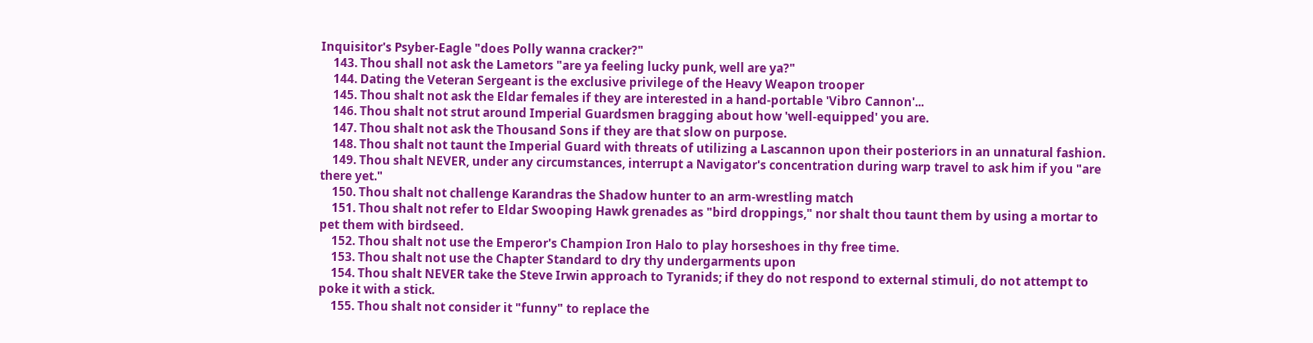Inquisitor's Psyber-Eagle "does Polly wanna cracker?"
    143. Thou shall not ask the Lametors "are ya feeling lucky punk, well are ya?"
    144. Dating the Veteran Sergeant is the exclusive privilege of the Heavy Weapon trooper
    145. Thou shalt not ask the Eldar females if they are interested in a hand-portable 'Vibro Cannon'...
    146. Thou shalt not strut around Imperial Guardsmen bragging about how 'well-equipped' you are.
    147. Thou shalt not ask the Thousand Sons if they are that slow on purpose.
    148. Thou shalt not taunt the Imperial Guard with threats of utilizing a Lascannon upon their posteriors in an unnatural fashion.
    149. Thou shalt NEVER, under any circumstances, interrupt a Navigator's concentration during warp travel to ask him if you "are there yet."
    150. Thou shalt not challenge Karandras the Shadow hunter to an arm-wrestling match
    151. Thou shalt not refer to Eldar Swooping Hawk grenades as "bird droppings," nor shalt thou taunt them by using a mortar to pet them with birdseed.
    152. Thou shalt not use the Emperor's Champion Iron Halo to play horseshoes in thy free time.
    153. Thou shalt not use the Chapter Standard to dry thy undergarments upon
    154. Thou shalt NEVER take the Steve Irwin approach to Tyranids; if they do not respond to external stimuli, do not attempt to poke it with a stick.
    155. Thou shalt not consider it "funny" to replace the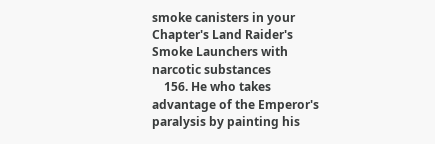smoke canisters in your Chapter's Land Raider's Smoke Launchers with narcotic substances
    156. He who takes advantage of the Emperor's paralysis by painting his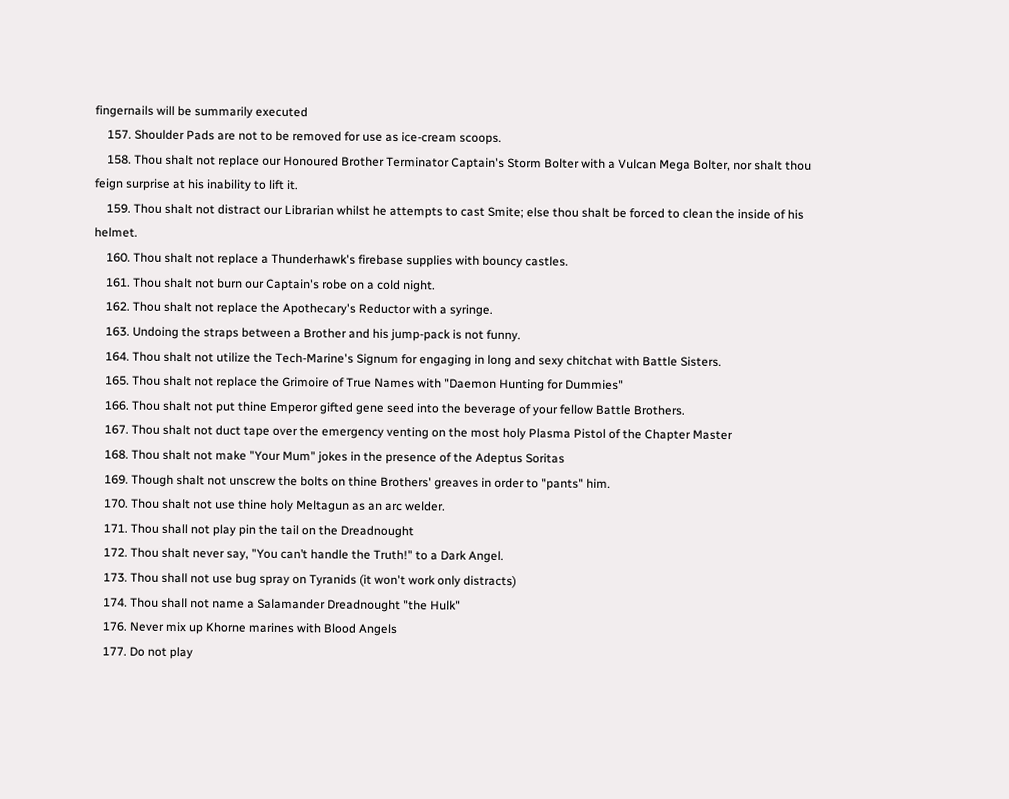fingernails will be summarily executed
    157. Shoulder Pads are not to be removed for use as ice-cream scoops.
    158. Thou shalt not replace our Honoured Brother Terminator Captain's Storm Bolter with a Vulcan Mega Bolter, nor shalt thou feign surprise at his inability to lift it.
    159. Thou shalt not distract our Librarian whilst he attempts to cast Smite; else thou shalt be forced to clean the inside of his helmet.
    160. Thou shalt not replace a Thunderhawk's firebase supplies with bouncy castles.
    161. Thou shalt not burn our Captain's robe on a cold night.
    162. Thou shalt not replace the Apothecary's Reductor with a syringe.
    163. Undoing the straps between a Brother and his jump-pack is not funny.
    164. Thou shalt not utilize the Tech-Marine's Signum for engaging in long and sexy chitchat with Battle Sisters.
    165. Thou shalt not replace the Grimoire of True Names with "Daemon Hunting for Dummies"
    166. Thou shalt not put thine Emperor gifted gene seed into the beverage of your fellow Battle Brothers.
    167. Thou shalt not duct tape over the emergency venting on the most holy Plasma Pistol of the Chapter Master
    168. Thou shalt not make "Your Mum" jokes in the presence of the Adeptus Soritas
    169. Though shalt not unscrew the bolts on thine Brothers' greaves in order to "pants" him.
    170. Thou shalt not use thine holy Meltagun as an arc welder.
    171. Thou shall not play pin the tail on the Dreadnought
    172. Thou shalt never say, "You can’t handle the Truth!" to a Dark Angel.
    173. Thou shall not use bug spray on Tyranids (it won't work only distracts)
    174. Thou shall not name a Salamander Dreadnought "the Hulk"
    176. Never mix up Khorne marines with Blood Angels
    177. Do not play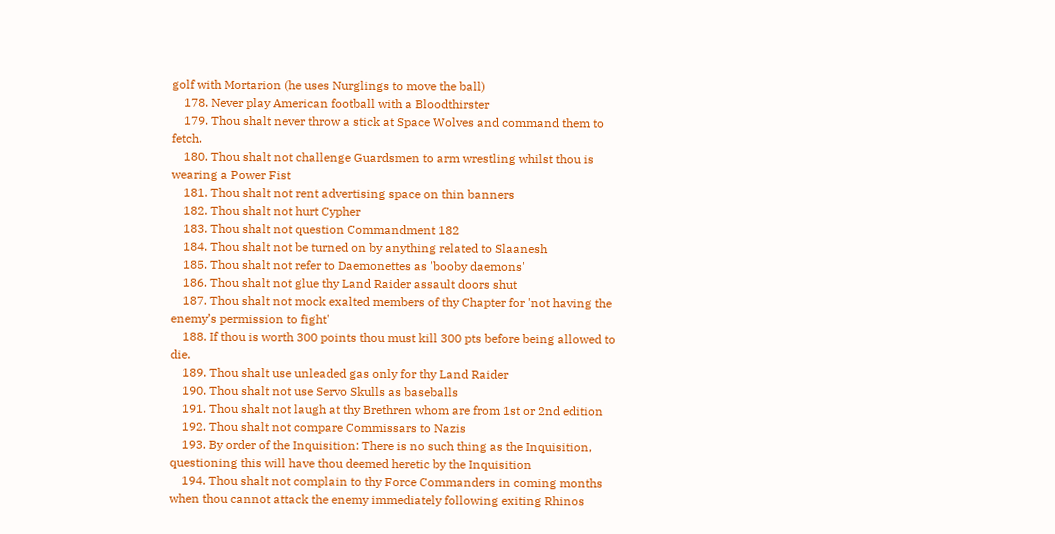golf with Mortarion (he uses Nurglings to move the ball)
    178. Never play American football with a Bloodthirster
    179. Thou shalt never throw a stick at Space Wolves and command them to fetch.
    180. Thou shalt not challenge Guardsmen to arm wrestling whilst thou is wearing a Power Fist
    181. Thou shalt not rent advertising space on thin banners
    182. Thou shalt not hurt Cypher
    183. Thou shalt not question Commandment 182
    184. Thou shalt not be turned on by anything related to Slaanesh
    185. Thou shalt not refer to Daemonettes as 'booby daemons'
    186. Thou shalt not glue thy Land Raider assault doors shut
    187. Thou shalt not mock exalted members of thy Chapter for 'not having the enemy’s permission to fight'
    188. If thou is worth 300 points thou must kill 300 pts before being allowed to die.
    189. Thou shalt use unleaded gas only for thy Land Raider
    190. Thou shalt not use Servo Skulls as baseballs
    191. Thou shalt not laugh at thy Brethren whom are from 1st or 2nd edition
    192. Thou shalt not compare Commissars to Nazis
    193. By order of the Inquisition: There is no such thing as the Inquisition, questioning this will have thou deemed heretic by the Inquisition
    194. Thou shalt not complain to thy Force Commanders in coming months when thou cannot attack the enemy immediately following exiting Rhinos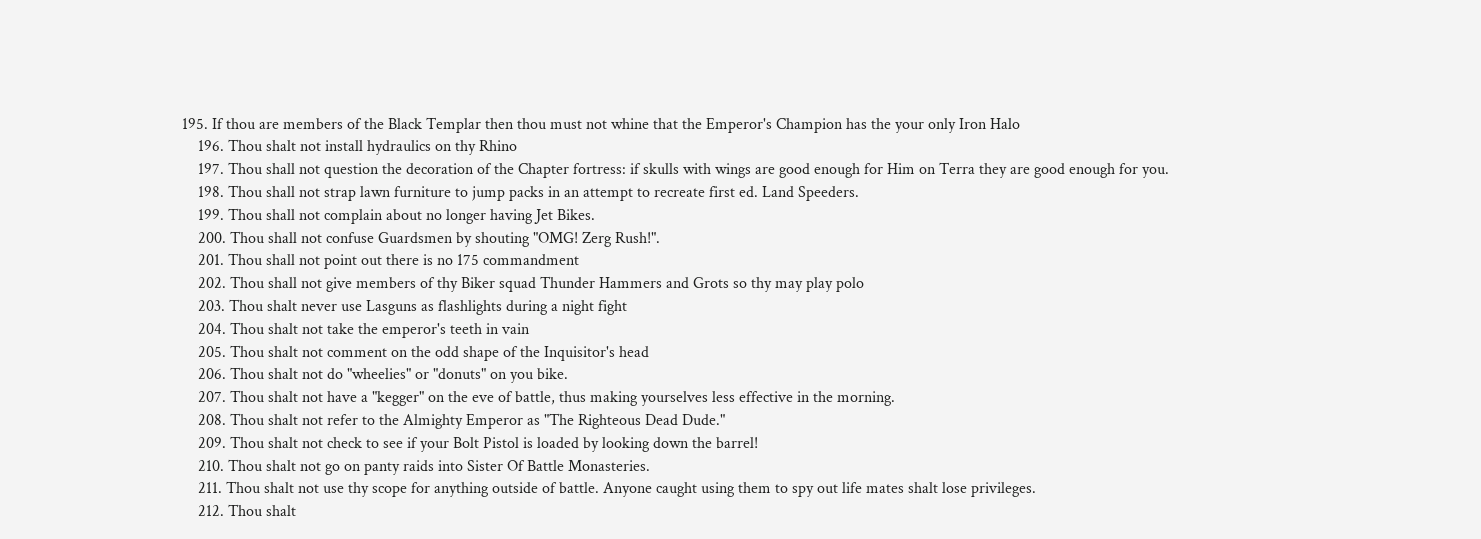195. If thou are members of the Black Templar then thou must not whine that the Emperor's Champion has the your only Iron Halo
    196. Thou shalt not install hydraulics on thy Rhino
    197. Thou shall not question the decoration of the Chapter fortress: if skulls with wings are good enough for Him on Terra they are good enough for you.
    198. Thou shall not strap lawn furniture to jump packs in an attempt to recreate first ed. Land Speeders.
    199. Thou shall not complain about no longer having Jet Bikes.
    200. Thou shall not confuse Guardsmen by shouting "OMG! Zerg Rush!".
    201. Thou shall not point out there is no 175 commandment
    202. Thou shall not give members of thy Biker squad Thunder Hammers and Grots so thy may play polo
    203. Thou shalt never use Lasguns as flashlights during a night fight
    204. Thou shalt not take the emperor's teeth in vain
    205. Thou shalt not comment on the odd shape of the Inquisitor's head
    206. Thou shalt not do "wheelies" or "donuts" on you bike.
    207. Thou shalt not have a "kegger" on the eve of battle, thus making yourselves less effective in the morning.
    208. Thou shalt not refer to the Almighty Emperor as "The Righteous Dead Dude."
    209. Thou shalt not check to see if your Bolt Pistol is loaded by looking down the barrel!
    210. Thou shalt not go on panty raids into Sister Of Battle Monasteries.
    211. Thou shalt not use thy scope for anything outside of battle. Anyone caught using them to spy out life mates shalt lose privileges.
    212. Thou shalt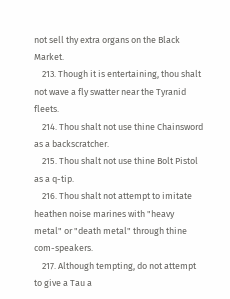not sell thy extra organs on the Black Market.
    213. Though it is entertaining, thou shalt not wave a fly swatter near the Tyranid fleets.
    214. Thou shalt not use thine Chainsword as a backscratcher.
    215. Thou shalt not use thine Bolt Pistol as a q-tip.
    216. Thou shalt not attempt to imitate heathen noise marines with "heavy metal" or "death metal" through thine com-speakers.
    217. Although tempting, do not attempt to give a Tau a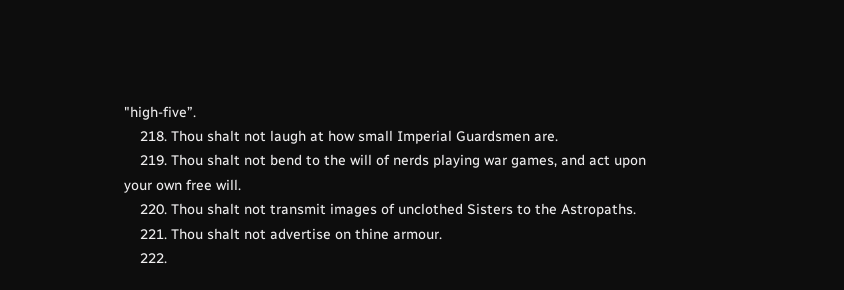"high-five”.
    218. Thou shalt not laugh at how small Imperial Guardsmen are.
    219. Thou shalt not bend to the will of nerds playing war games, and act upon your own free will.
    220. Thou shalt not transmit images of unclothed Sisters to the Astropaths.
    221. Thou shalt not advertise on thine armour.
    222.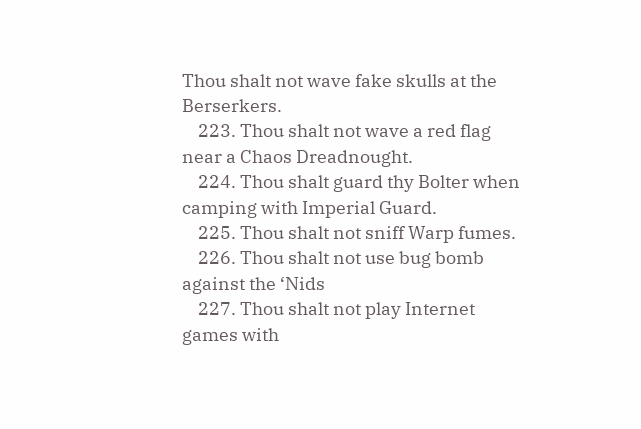Thou shalt not wave fake skulls at the Berserkers.
    223. Thou shalt not wave a red flag near a Chaos Dreadnought.
    224. Thou shalt guard thy Bolter when camping with Imperial Guard.
    225. Thou shalt not sniff Warp fumes.
    226. Thou shalt not use bug bomb against the ‘Nids
    227. Thou shalt not play Internet games with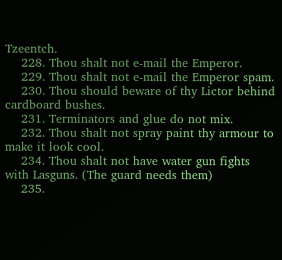Tzeentch.
    228. Thou shalt not e-mail the Emperor.
    229. Thou shalt not e-mail the Emperor spam.
    230. Thou should beware of thy Lictor behind cardboard bushes.
    231. Terminators and glue do not mix.
    232. Thou shalt not spray paint thy armour to make it look cool.
    234. Thou shalt not have water gun fights with Lasguns. (The guard needs them)
    235.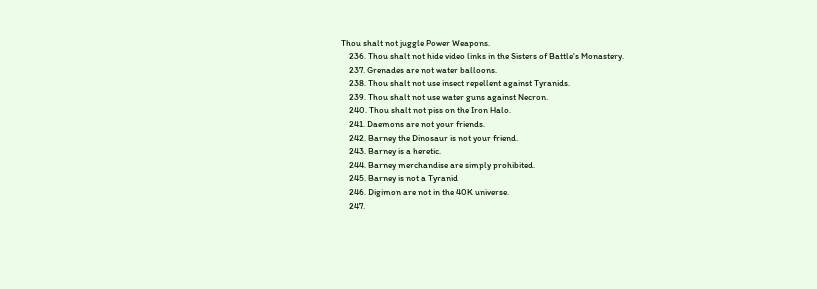Thou shalt not juggle Power Weapons.
    236. Thou shalt not hide video links in the Sisters of Battle's Monastery.
    237. Grenades are not water balloons.
    238. Thou shalt not use insect repellent against Tyranids.
    239. Thou shalt not use water guns against Necron.
    240. Thou shalt not piss on the Iron Halo.
    241. Daemons are not your friends.
    242. Barney the Dinosaur is not your friend.
    243. Barney is a heretic.
    244. Barney merchandise are simply prohibited.
    245. Barney is not a Tyranid
    246. Digimon are not in the 40K universe.
    247.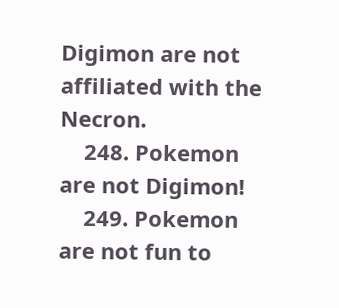Digimon are not affiliated with the Necron.
    248. Pokemon are not Digimon!
    249. Pokemon are not fun to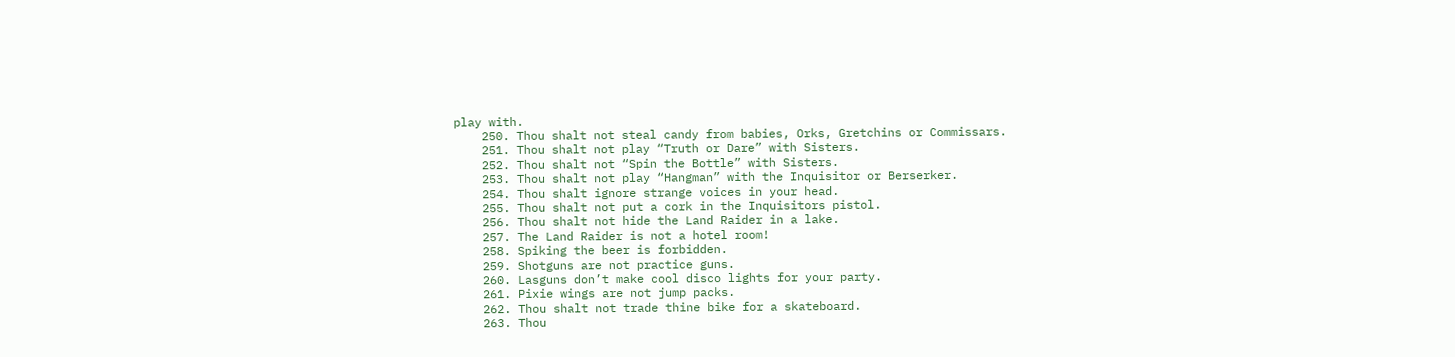play with.
    250. Thou shalt not steal candy from babies, Orks, Gretchins or Commissars.
    251. Thou shalt not play “Truth or Dare” with Sisters.
    252. Thou shalt not “Spin the Bottle” with Sisters.
    253. Thou shalt not play “Hangman” with the Inquisitor or Berserker.
    254. Thou shalt ignore strange voices in your head.
    255. Thou shalt not put a cork in the Inquisitors pistol.
    256. Thou shalt not hide the Land Raider in a lake.
    257. The Land Raider is not a hotel room!
    258. Spiking the beer is forbidden.
    259. Shotguns are not practice guns.
    260. Lasguns don’t make cool disco lights for your party.
    261. Pixie wings are not jump packs.
    262. Thou shalt not trade thine bike for a skateboard.
    263. Thou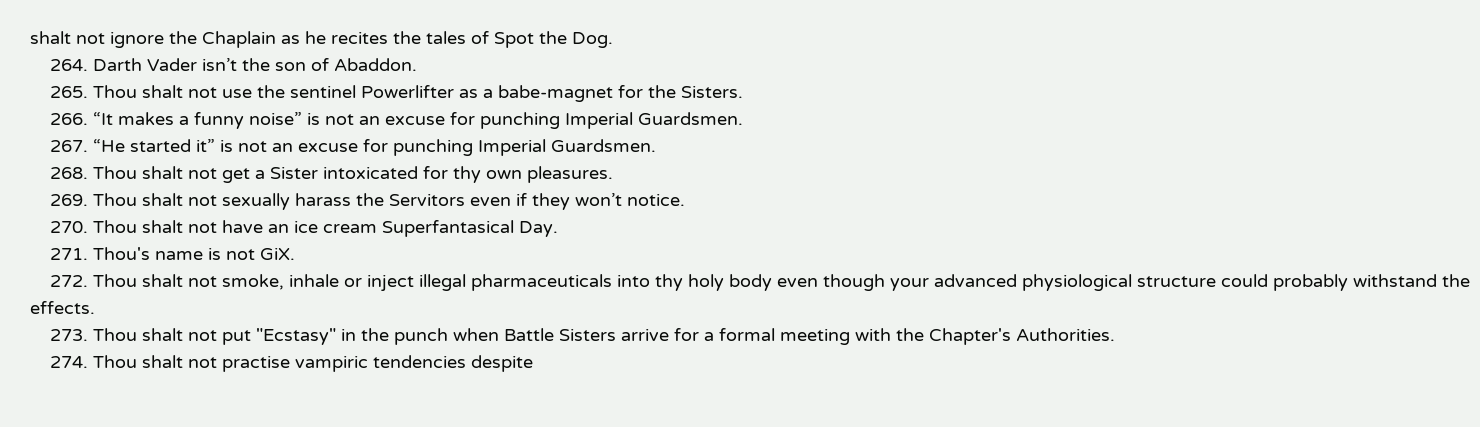shalt not ignore the Chaplain as he recites the tales of Spot the Dog.
    264. Darth Vader isn’t the son of Abaddon.
    265. Thou shalt not use the sentinel Powerlifter as a babe-magnet for the Sisters.
    266. “It makes a funny noise” is not an excuse for punching Imperial Guardsmen.
    267. “He started it” is not an excuse for punching Imperial Guardsmen.
    268. Thou shalt not get a Sister intoxicated for thy own pleasures.
    269. Thou shalt not sexually harass the Servitors even if they won’t notice.
    270. Thou shalt not have an ice cream Superfantasical Day.
    271. Thou's name is not GiX.
    272. Thou shalt not smoke, inhale or inject illegal pharmaceuticals into thy holy body even though your advanced physiological structure could probably withstand the effects.
    273. Thou shalt not put "Ecstasy" in the punch when Battle Sisters arrive for a formal meeting with the Chapter's Authorities.
    274. Thou shalt not practise vampiric tendencies despite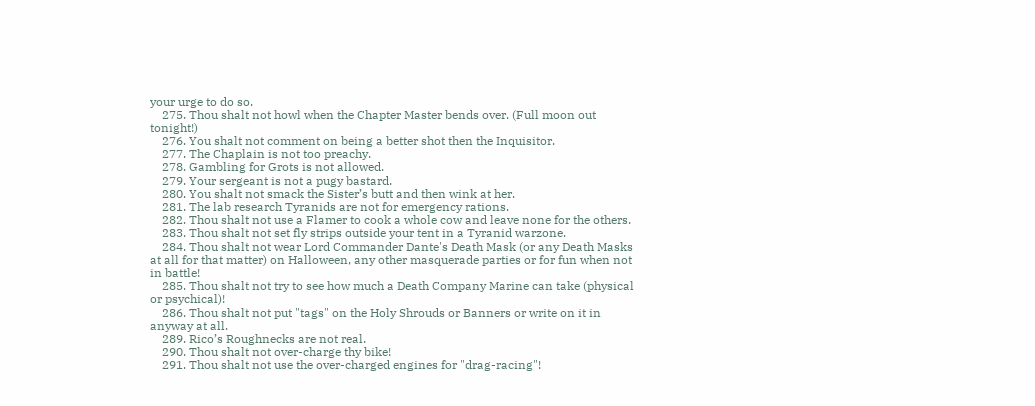your urge to do so.
    275. Thou shalt not howl when the Chapter Master bends over. (Full moon out tonight!)
    276. You shalt not comment on being a better shot then the Inquisitor.
    277. The Chaplain is not too preachy.
    278. Gambling for Grots is not allowed.
    279. Your sergeant is not a pugy bastard.
    280. You shalt not smack the Sister’s butt and then wink at her.
    281. The lab research Tyranids are not for emergency rations.
    282. Thou shalt not use a Flamer to cook a whole cow and leave none for the others.
    283. Thou shalt not set fly strips outside your tent in a Tyranid warzone.
    284. Thou shalt not wear Lord Commander Dante's Death Mask (or any Death Masks at all for that matter) on Halloween, any other masquerade parties or for fun when not in battle!
    285. Thou shalt not try to see how much a Death Company Marine can take (physical or psychical)!
    286. Thou shalt not put "tags" on the Holy Shrouds or Banners or write on it in anyway at all.
    289. Rico’s Roughnecks are not real.
    290. Thou shalt not over-charge thy bike!
    291. Thou shalt not use the over-charged engines for "drag-racing"!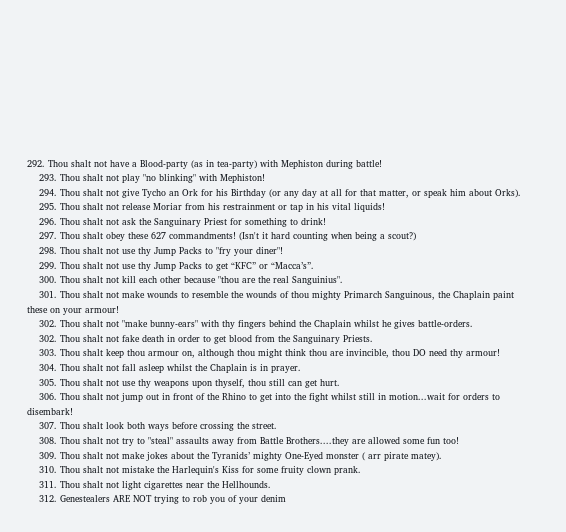292. Thou shalt not have a Blood-party (as in tea-party) with Mephiston during battle!
    293. Thou shalt not play "no blinking" with Mephiston!
    294. Thou shalt not give Tycho an Ork for his Birthday (or any day at all for that matter, or speak him about Orks).
    295. Thou shalt not release Moriar from his restrainment or tap in his vital liquids!
    296. Thou shalt not ask the Sanguinary Priest for something to drink!
    297. Thou shalt obey these 627 commandments! (Isn't it hard counting when being a scout?)
    298. Thou shalt not use thy Jump Packs to "fry your diner"!
    299. Thou shalt not use thy Jump Packs to get “KFC” or “Macca’s”.
    300. Thou shalt not kill each other because "thou are the real Sanguinius".
    301. Thou shalt not make wounds to resemble the wounds of thou mighty Primarch Sanguinous, the Chaplain paint these on your armour!
    302. Thou shalt not "make bunny-ears" with thy fingers behind the Chaplain whilst he gives battle-orders.
    302. Thou shalt not fake death in order to get blood from the Sanguinary Priests.
    303. Thou shalt keep thou armour on, although thou might think thou are invincible, thou DO need thy armour!
    304. Thou shalt not fall asleep whilst the Chaplain is in prayer.
    305. Thou shalt not use thy weapons upon thyself, thou still can get hurt.
    306. Thou shalt not jump out in front of the Rhino to get into the fight whilst still in motion...wait for orders to disembark!
    307. Thou shalt look both ways before crossing the street.
    308. Thou shalt not try to "steal" assaults away from Battle Brothers....they are allowed some fun too!
    309. Thou shalt not make jokes about the Tyranids’ mighty One-Eyed monster ( arr pirate matey).
    310. Thou shalt not mistake the Harlequin's Kiss for some fruity clown prank.
    311. Thou shalt not light cigarettes near the Hellhounds.
    312. Genestealers ARE NOT trying to rob you of your denim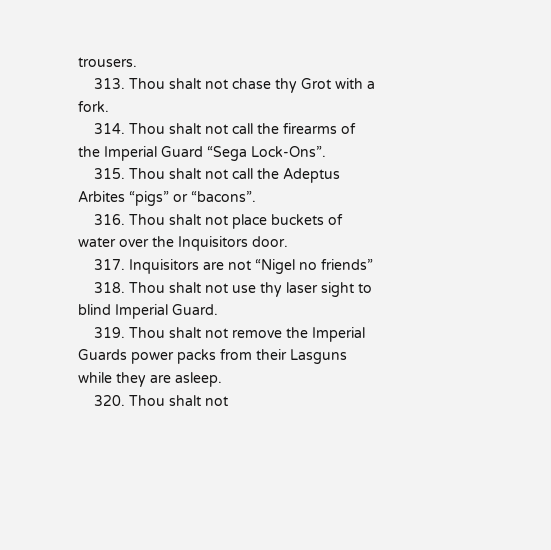trousers.
    313. Thou shalt not chase thy Grot with a fork.
    314. Thou shalt not call the firearms of the Imperial Guard “Sega Lock-Ons”.
    315. Thou shalt not call the Adeptus Arbites “pigs” or “bacons”.
    316. Thou shalt not place buckets of water over the Inquisitors door.
    317. Inquisitors are not “Nigel no friends”
    318. Thou shalt not use thy laser sight to blind Imperial Guard.
    319. Thou shalt not remove the Imperial Guards power packs from their Lasguns while they are asleep.
    320. Thou shalt not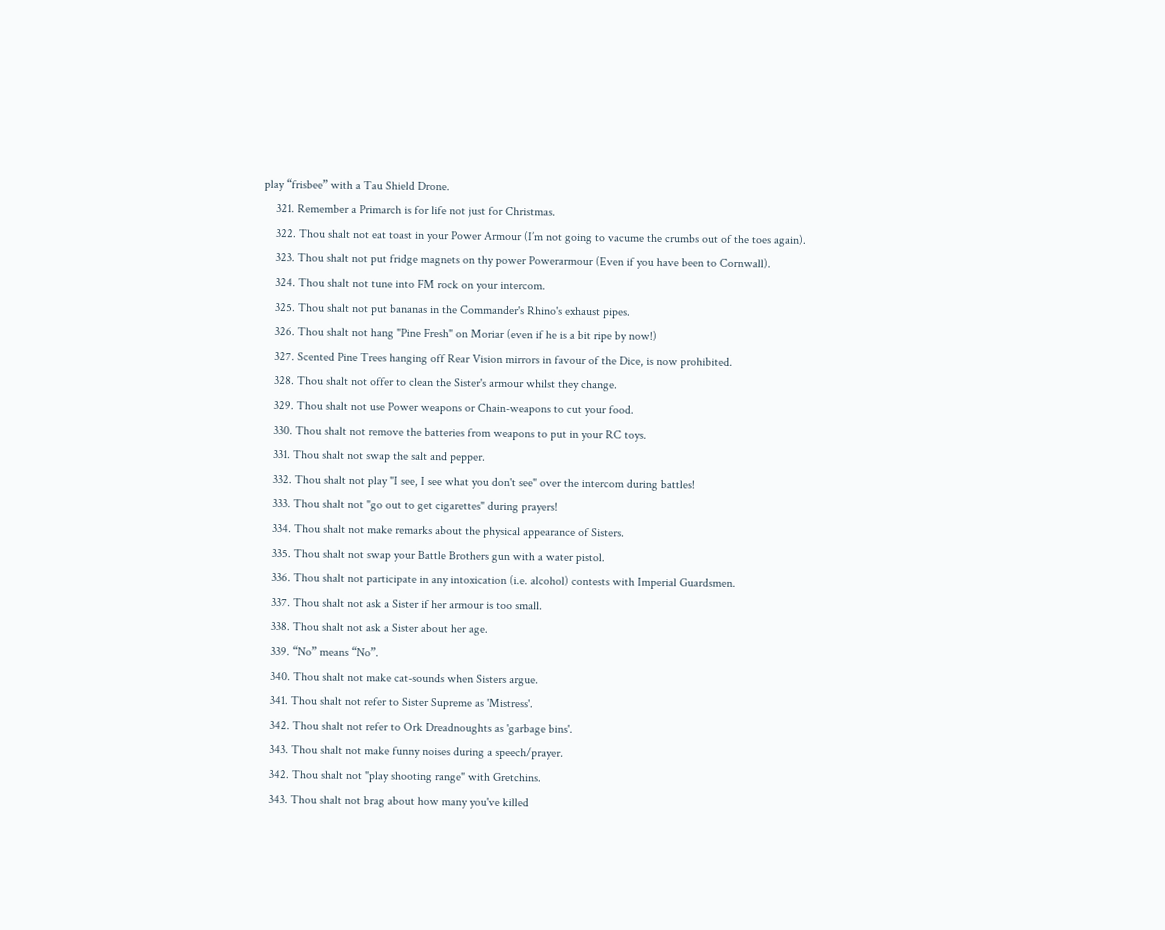play “frisbee” with a Tau Shield Drone.
    321. Remember a Primarch is for life not just for Christmas.
    322. Thou shalt not eat toast in your Power Armour (I’m not going to vacume the crumbs out of the toes again).
    323. Thou shalt not put fridge magnets on thy power Powerarmour (Even if you have been to Cornwall).
    324. Thou shalt not tune into FM rock on your intercom.
    325. Thou shalt not put bananas in the Commander's Rhino's exhaust pipes.
    326. Thou shalt not hang "Pine Fresh" on Moriar (even if he is a bit ripe by now!)
    327. Scented Pine Trees hanging off Rear Vision mirrors in favour of the Dice, is now prohibited.
    328. Thou shalt not offer to clean the Sister's armour whilst they change.
    329. Thou shalt not use Power weapons or Chain-weapons to cut your food.
    330. Thou shalt not remove the batteries from weapons to put in your RC toys.
    331. Thou shalt not swap the salt and pepper.
    332. Thou shalt not play "I see, I see what you don't see" over the intercom during battles!
    333. Thou shalt not "go out to get cigarettes" during prayers!
    334. Thou shalt not make remarks about the physical appearance of Sisters.
    335. Thou shalt not swap your Battle Brothers gun with a water pistol.
    336. Thou shalt not participate in any intoxication (i.e. alcohol) contests with Imperial Guardsmen.
    337. Thou shalt not ask a Sister if her armour is too small.
    338. Thou shalt not ask a Sister about her age.
    339. “No” means “No”.
    340. Thou shalt not make cat-sounds when Sisters argue.
    341. Thou shalt not refer to Sister Supreme as 'Mistress'.
    342. Thou shalt not refer to Ork Dreadnoughts as 'garbage bins'.
    343. Thou shalt not make funny noises during a speech/prayer.
    342. Thou shalt not "play shooting range" with Gretchins.
    343. Thou shalt not brag about how many you've killed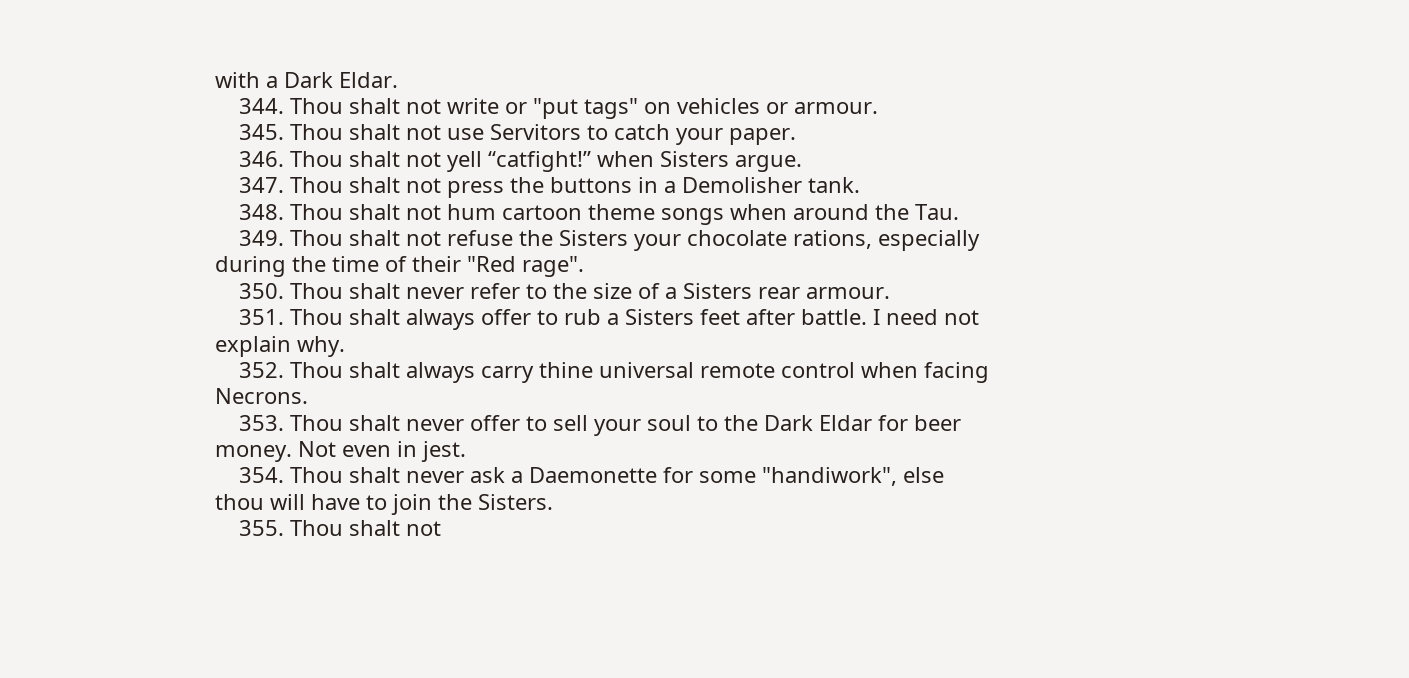with a Dark Eldar.
    344. Thou shalt not write or "put tags" on vehicles or armour.
    345. Thou shalt not use Servitors to catch your paper.
    346. Thou shalt not yell “catfight!” when Sisters argue.
    347. Thou shalt not press the buttons in a Demolisher tank.
    348. Thou shalt not hum cartoon theme songs when around the Tau.
    349. Thou shalt not refuse the Sisters your chocolate rations, especially during the time of their "Red rage".
    350. Thou shalt never refer to the size of a Sisters rear armour.
    351. Thou shalt always offer to rub a Sisters feet after battle. I need not explain why.
    352. Thou shalt always carry thine universal remote control when facing Necrons.
    353. Thou shalt never offer to sell your soul to the Dark Eldar for beer money. Not even in jest.
    354. Thou shalt never ask a Daemonette for some "handiwork", else thou will have to join the Sisters.
    355. Thou shalt not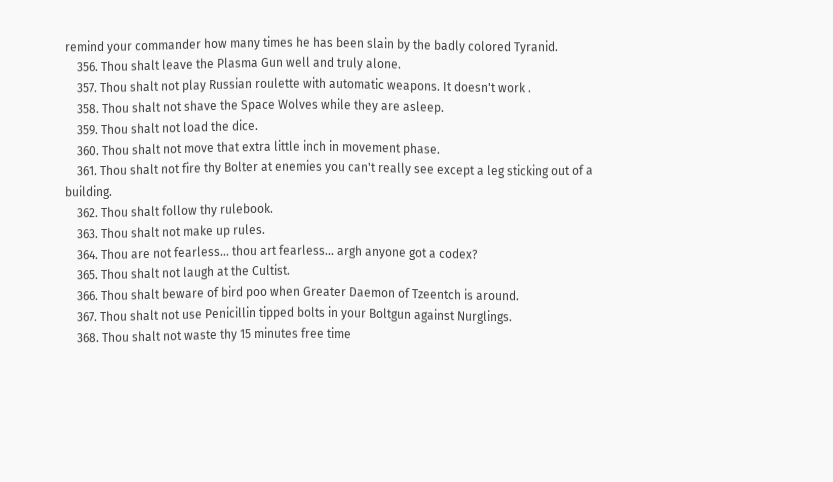remind your commander how many times he has been slain by the badly colored Tyranid.
    356. Thou shalt leave the Plasma Gun well and truly alone.
    357. Thou shalt not play Russian roulette with automatic weapons. It doesn't work .
    358. Thou shalt not shave the Space Wolves while they are asleep.
    359. Thou shalt not load the dice.
    360. Thou shalt not move that extra little inch in movement phase.
    361. Thou shalt not fire thy Bolter at enemies you can't really see except a leg sticking out of a building.
    362. Thou shalt follow thy rulebook.
    363. Thou shalt not make up rules.
    364. Thou are not fearless... thou art fearless... argh anyone got a codex?
    365. Thou shalt not laugh at the Cultist.
    366. Thou shalt beware of bird poo when Greater Daemon of Tzeentch is around.
    367. Thou shalt not use Penicillin tipped bolts in your Boltgun against Nurglings.
    368. Thou shalt not waste thy 15 minutes free time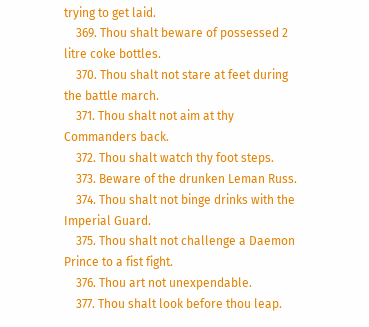trying to get laid.
    369. Thou shalt beware of possessed 2 litre coke bottles.
    370. Thou shalt not stare at feet during the battle march.
    371. Thou shalt not aim at thy Commanders back.
    372. Thou shalt watch thy foot steps.
    373. Beware of the drunken Leman Russ.
    374. Thou shalt not binge drinks with the Imperial Guard.
    375. Thou shalt not challenge a Daemon Prince to a fist fight.
    376. Thou art not unexpendable.
    377. Thou shalt look before thou leap.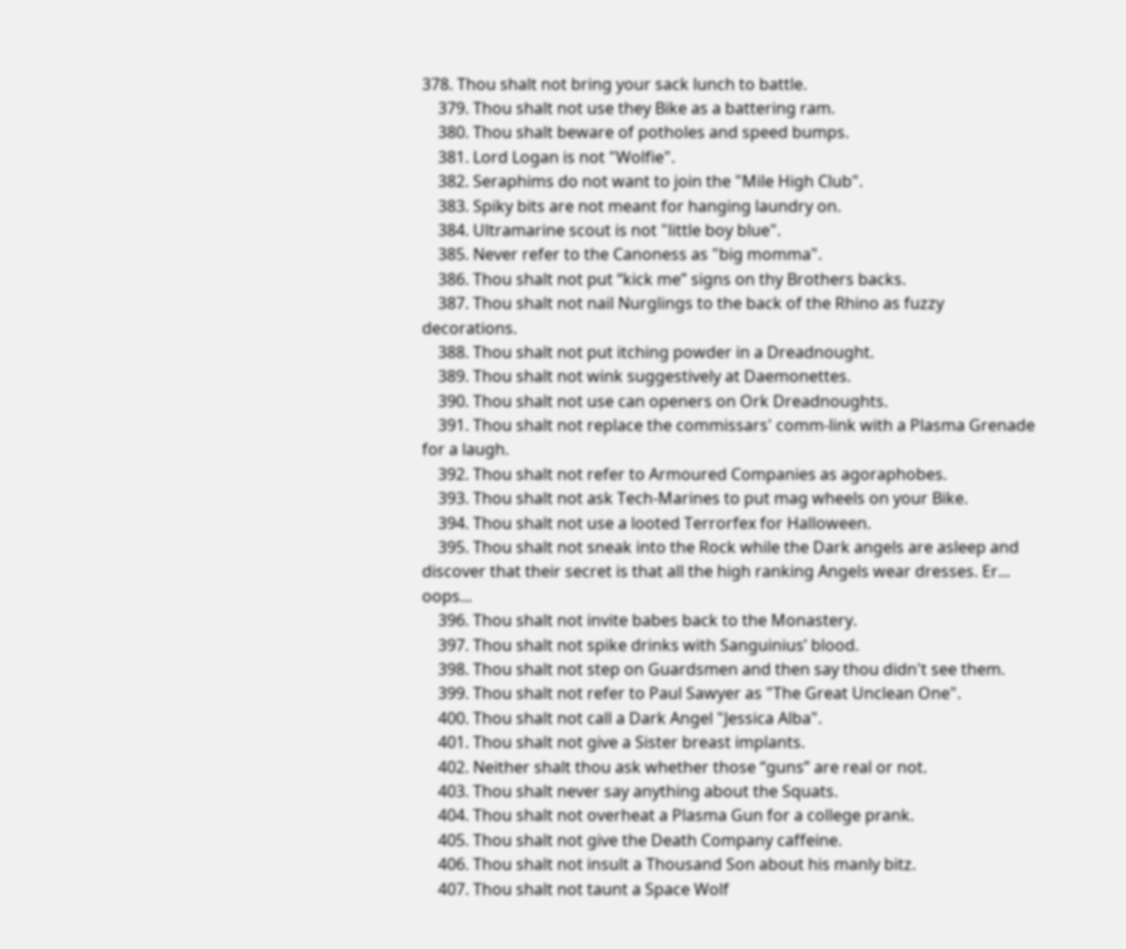378. Thou shalt not bring your sack lunch to battle.
    379. Thou shalt not use they Bike as a battering ram.
    380. Thou shalt beware of potholes and speed bumps.
    381. Lord Logan is not "Wolfie".
    382. Seraphims do not want to join the "Mile High Club".
    383. Spiky bits are not meant for hanging laundry on.
    384. Ultramarine scout is not "little boy blue".
    385. Never refer to the Canoness as "big momma".
    386. Thou shalt not put “kick me” signs on thy Brothers backs.
    387. Thou shalt not nail Nurglings to the back of the Rhino as fuzzy decorations.
    388. Thou shalt not put itching powder in a Dreadnought.
    389. Thou shalt not wink suggestively at Daemonettes.
    390. Thou shalt not use can openers on Ork Dreadnoughts.
    391. Thou shalt not replace the commissars' comm-link with a Plasma Grenade for a laugh.
    392. Thou shalt not refer to Armoured Companies as agoraphobes.
    393. Thou shalt not ask Tech-Marines to put mag wheels on your Bike.
    394. Thou shalt not use a looted Terrorfex for Halloween.
    395. Thou shalt not sneak into the Rock while the Dark angels are asleep and discover that their secret is that all the high ranking Angels wear dresses. Er... oops...
    396. Thou shalt not invite babes back to the Monastery.
    397. Thou shalt not spike drinks with Sanguinius’ blood.
    398. Thou shalt not step on Guardsmen and then say thou didn't see them.
    399. Thou shalt not refer to Paul Sawyer as "The Great Unclean One".
    400. Thou shalt not call a Dark Angel "Jessica Alba".
    401. Thou shalt not give a Sister breast implants.
    402. Neither shalt thou ask whether those “guns” are real or not.
    403. Thou shalt never say anything about the Squats.
    404. Thou shalt not overheat a Plasma Gun for a college prank.
    405. Thou shalt not give the Death Company caffeine.
    406. Thou shalt not insult a Thousand Son about his manly bitz.
    407. Thou shalt not taunt a Space Wolf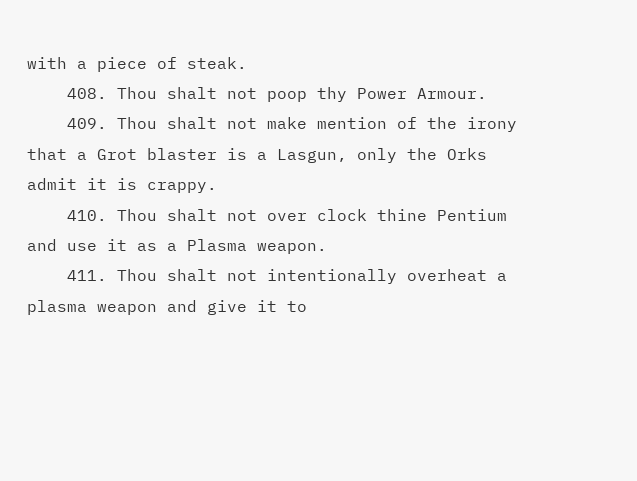with a piece of steak.
    408. Thou shalt not poop thy Power Armour.
    409. Thou shalt not make mention of the irony that a Grot blaster is a Lasgun, only the Orks admit it is crappy.
    410. Thou shalt not over clock thine Pentium and use it as a Plasma weapon.
    411. Thou shalt not intentionally overheat a plasma weapon and give it to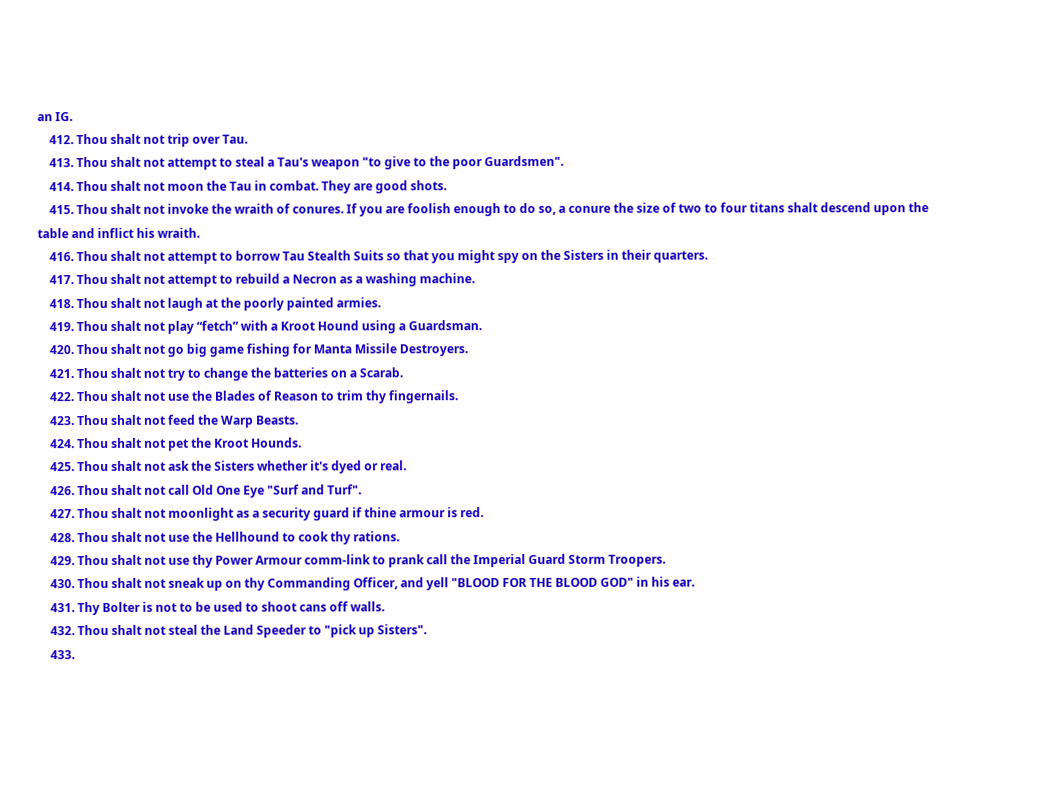an IG.
    412. Thou shalt not trip over Tau.
    413. Thou shalt not attempt to steal a Tau's weapon "to give to the poor Guardsmen".
    414. Thou shalt not moon the Tau in combat. They are good shots.
    415. Thou shalt not invoke the wraith of conures. If you are foolish enough to do so, a conure the size of two to four titans shalt descend upon the table and inflict his wraith.
    416. Thou shalt not attempt to borrow Tau Stealth Suits so that you might spy on the Sisters in their quarters.
    417. Thou shalt not attempt to rebuild a Necron as a washing machine.
    418. Thou shalt not laugh at the poorly painted armies.
    419. Thou shalt not play “fetch” with a Kroot Hound using a Guardsman.
    420. Thou shalt not go big game fishing for Manta Missile Destroyers.
    421. Thou shalt not try to change the batteries on a Scarab.
    422. Thou shalt not use the Blades of Reason to trim thy fingernails.
    423. Thou shalt not feed the Warp Beasts.
    424. Thou shalt not pet the Kroot Hounds.
    425. Thou shalt not ask the Sisters whether it's dyed or real.
    426. Thou shalt not call Old One Eye "Surf and Turf".
    427. Thou shalt not moonlight as a security guard if thine armour is red.
    428. Thou shalt not use the Hellhound to cook thy rations.
    429. Thou shalt not use thy Power Armour comm-link to prank call the Imperial Guard Storm Troopers.
    430. Thou shalt not sneak up on thy Commanding Officer, and yell "BLOOD FOR THE BLOOD GOD" in his ear.
    431. Thy Bolter is not to be used to shoot cans off walls.
    432. Thou shalt not steal the Land Speeder to "pick up Sisters".
    433.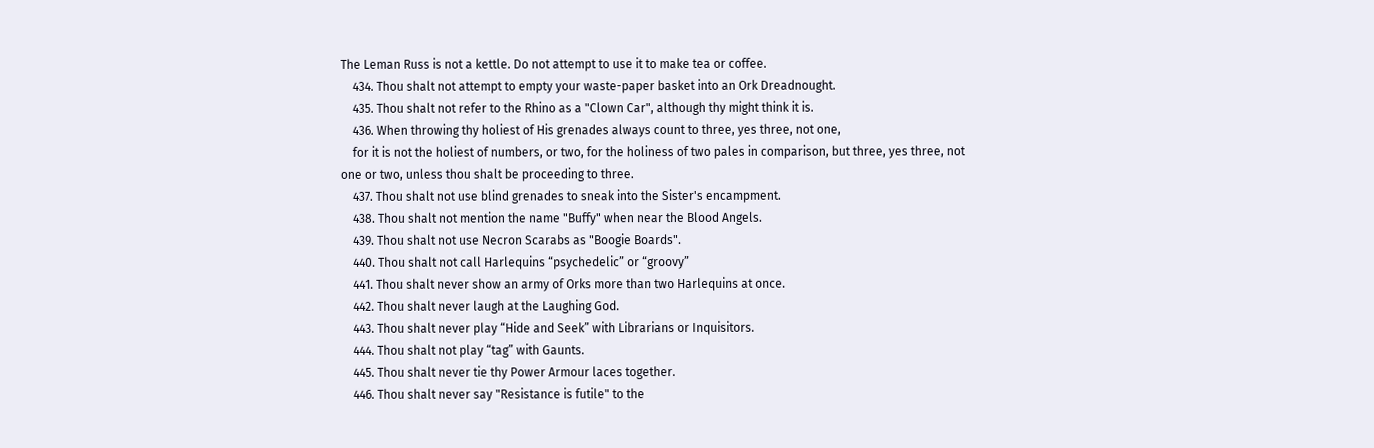The Leman Russ is not a kettle. Do not attempt to use it to make tea or coffee.
    434. Thou shalt not attempt to empty your waste-paper basket into an Ork Dreadnought.
    435. Thou shalt not refer to the Rhino as a "Clown Car", although thy might think it is.
    436. When throwing thy holiest of His grenades always count to three, yes three, not one,
    for it is not the holiest of numbers, or two, for the holiness of two pales in comparison, but three, yes three, not one or two, unless thou shalt be proceeding to three.
    437. Thou shalt not use blind grenades to sneak into the Sister's encampment.
    438. Thou shalt not mention the name "Buffy" when near the Blood Angels.
    439. Thou shalt not use Necron Scarabs as "Boogie Boards".
    440. Thou shalt not call Harlequins “psychedelic” or “groovy”
    441. Thou shalt never show an army of Orks more than two Harlequins at once.
    442. Thou shalt never laugh at the Laughing God.
    443. Thou shalt never play “Hide and Seek” with Librarians or Inquisitors.
    444. Thou shalt not play “tag” with Gaunts.
    445. Thou shalt never tie thy Power Armour laces together.
    446. Thou shalt never say "Resistance is futile" to the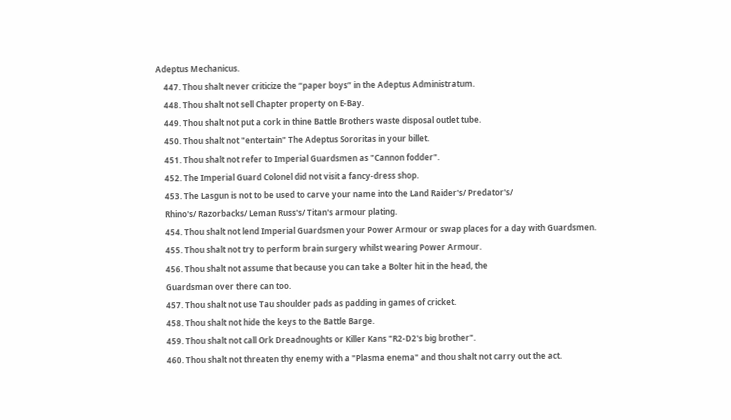Adeptus Mechanicus.
    447. Thou shalt never criticize the “paper boys” in the Adeptus Administratum.
    448. Thou shalt not sell Chapter property on E-Bay.
    449. Thou shalt not put a cork in thine Battle Brothers waste disposal outlet tube.
    450. Thou shalt not "entertain" The Adeptus Sororitas in your billet.
    451. Thou shalt not refer to Imperial Guardsmen as "Cannon fodder".
    452. The Imperial Guard Colonel did not visit a fancy-dress shop.
    453. The Lasgun is not to be used to carve your name into the Land Raider's/ Predator's/
    Rhino's/ Razorbacks/ Leman Russ's/ Titan's armour plating.
    454. Thou shalt not lend Imperial Guardsmen your Power Armour or swap places for a day with Guardsmen.
    455. Thou shalt not try to perform brain surgery whilst wearing Power Armour.
    456. Thou shalt not assume that because you can take a Bolter hit in the head, the
    Guardsman over there can too.
    457. Thou shalt not use Tau shoulder pads as padding in games of cricket.
    458. Thou shalt not hide the keys to the Battle Barge.
    459. Thou shalt not call Ork Dreadnoughts or Killer Kans "R2-D2's big brother".
    460. Thou shalt not threaten thy enemy with a "Plasma enema" and thou shalt not carry out the act.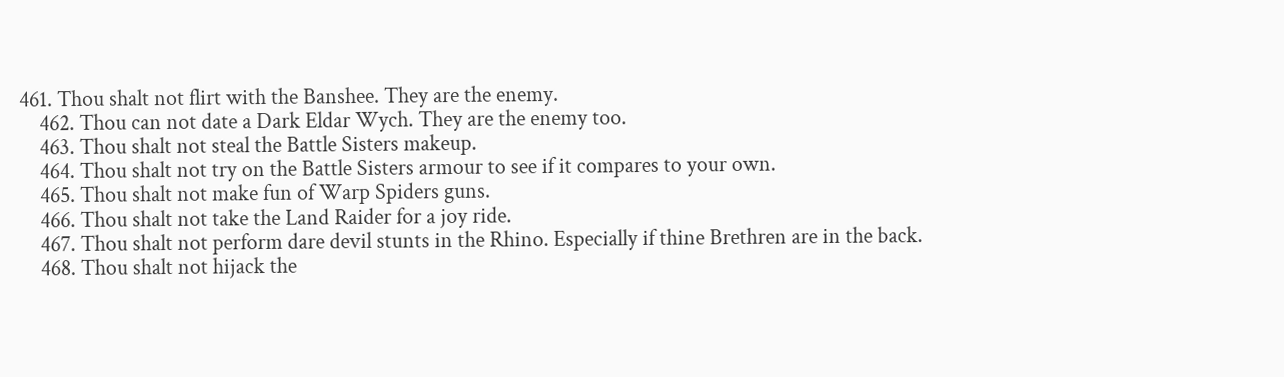461. Thou shalt not flirt with the Banshee. They are the enemy.
    462. Thou can not date a Dark Eldar Wych. They are the enemy too.
    463. Thou shalt not steal the Battle Sisters makeup.
    464. Thou shalt not try on the Battle Sisters armour to see if it compares to your own.
    465. Thou shalt not make fun of Warp Spiders guns.
    466. Thou shalt not take the Land Raider for a joy ride.
    467. Thou shalt not perform dare devil stunts in the Rhino. Especially if thine Brethren are in the back.
    468. Thou shalt not hijack the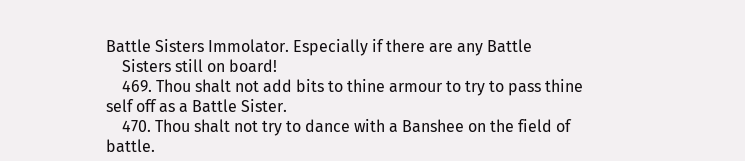Battle Sisters Immolator. Especially if there are any Battle
    Sisters still on board!
    469. Thou shalt not add bits to thine armour to try to pass thine self off as a Battle Sister.
    470. Thou shalt not try to dance with a Banshee on the field of battle.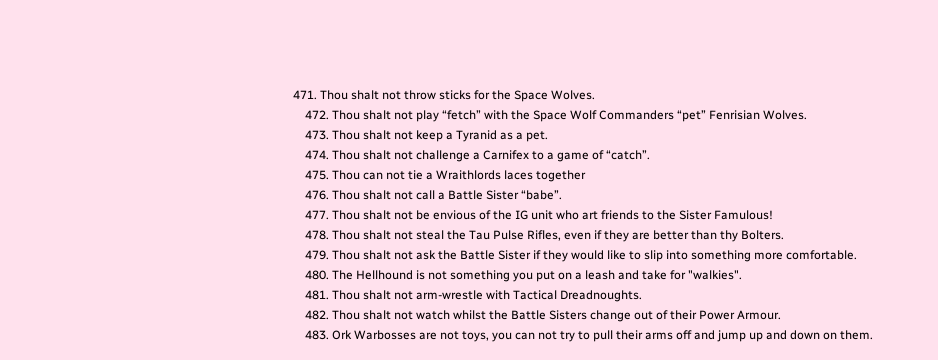471. Thou shalt not throw sticks for the Space Wolves.
    472. Thou shalt not play “fetch” with the Space Wolf Commanders “pet” Fenrisian Wolves.
    473. Thou shalt not keep a Tyranid as a pet.
    474. Thou shalt not challenge a Carnifex to a game of “catch”.
    475. Thou can not tie a Wraithlords laces together
    476. Thou shalt not call a Battle Sister “babe”.
    477. Thou shalt not be envious of the IG unit who art friends to the Sister Famulous!
    478. Thou shalt not steal the Tau Pulse Rifles, even if they are better than thy Bolters.
    479. Thou shalt not ask the Battle Sister if they would like to slip into something more comfortable.
    480. The Hellhound is not something you put on a leash and take for "walkies".
    481. Thou shalt not arm-wrestle with Tactical Dreadnoughts.
    482. Thou shalt not watch whilst the Battle Sisters change out of their Power Armour.
    483. Ork Warbosses are not toys, you can not try to pull their arms off and jump up and down on them.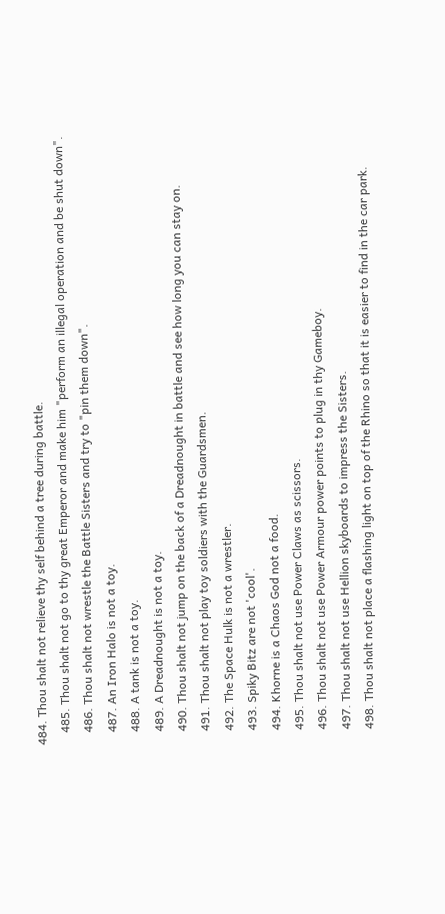484. Thou shalt not relieve thy self behind a tree during battle.
    485. Thou shalt not go to thy great Emperor and make him "perform an illegal operation and be shut down".
    486. Thou shalt not wrestle the Battle Sisters and try to "pin them down".
    487. An Iron Halo is not a toy.
    488. A tank is not a toy.
    489. A Dreadnought is not a toy.
    490. Thou shalt not jump on the back of a Dreadnought in battle and see how long you can stay on.
    491. Thou shalt not play toy soldiers with the Guardsmen.
    492. The Space Hulk is not a wrestler.
    493. Spiky Bitz are not 'cool'.
    494. Khorne is a Chaos God not a food.
    495. Thou shalt not use Power Claws as scissors.
    496. Thou shalt not use Power Armour power points to plug in thy Gameboy.
    497. Thou shalt not use Hellion skyboards to impress the Sisters.
    498. Thou shalt not place a flashing light on top of the Rhino so that it is easier to find in the car park.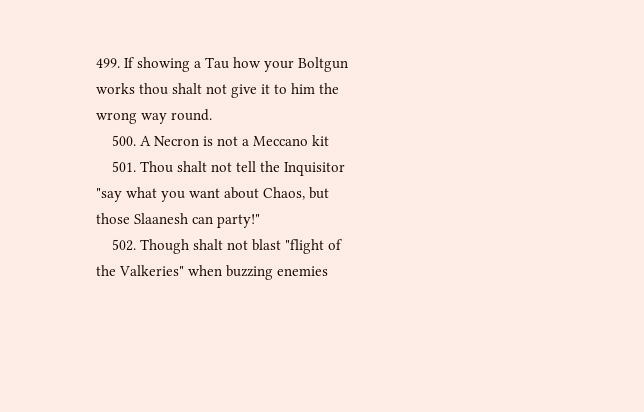499. If showing a Tau how your Boltgun works thou shalt not give it to him the wrong way round.
    500. A Necron is not a Meccano kit
    501. Thou shalt not tell the Inquisitor "say what you want about Chaos, but those Slaanesh can party!"
    502. Though shalt not blast "flight of the Valkeries" when buzzing enemies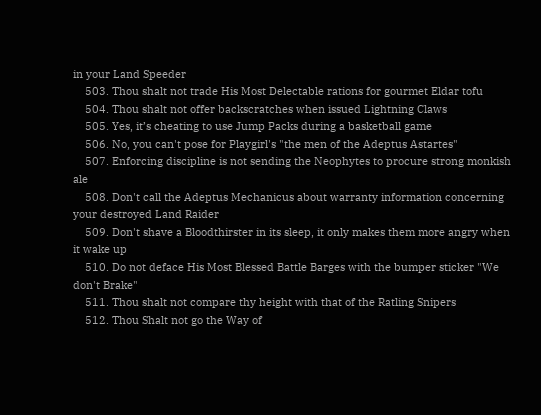in your Land Speeder
    503. Thou shalt not trade His Most Delectable rations for gourmet Eldar tofu
    504. Thou shalt not offer backscratches when issued Lightning Claws
    505. Yes, it’s cheating to use Jump Packs during a basketball game
    506. No, you can't pose for Playgirl's "the men of the Adeptus Astartes"
    507. Enforcing discipline is not sending the Neophytes to procure strong monkish ale
    508. Don't call the Adeptus Mechanicus about warranty information concerning your destroyed Land Raider
    509. Don't shave a Bloodthirster in its sleep, it only makes them more angry when it wake up
    510. Do not deface His Most Blessed Battle Barges with the bumper sticker "We don't Brake"
    511. Thou shalt not compare thy height with that of the Ratling Snipers
    512. Thou Shalt not go the Way of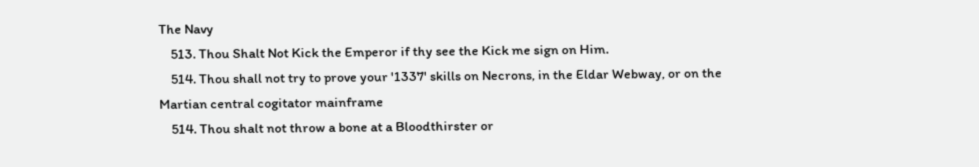The Navy
    513. Thou Shalt Not Kick the Emperor if thy see the Kick me sign on Him.
    514. Thou shall not try to prove your '1337' skills on Necrons, in the Eldar Webway, or on the Martian central cogitator mainframe
    514. Thou shalt not throw a bone at a Bloodthirster or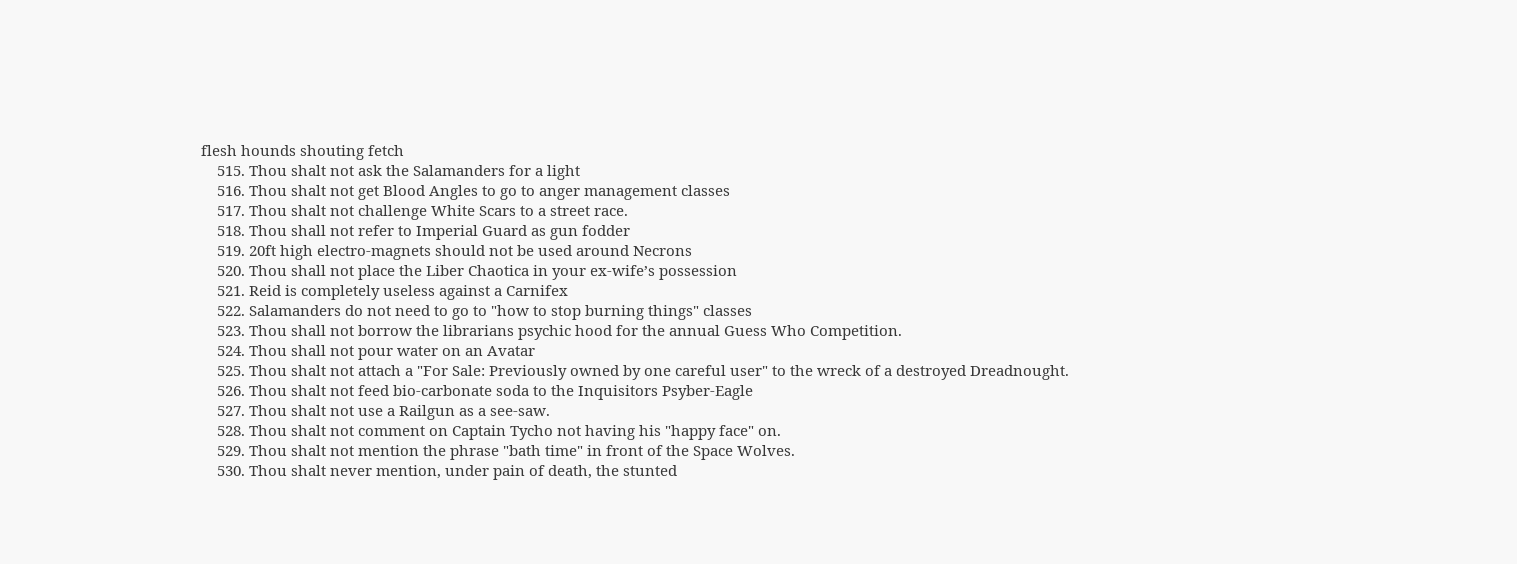flesh hounds shouting fetch
    515. Thou shalt not ask the Salamanders for a light
    516. Thou shalt not get Blood Angles to go to anger management classes
    517. Thou shalt not challenge White Scars to a street race.
    518. Thou shall not refer to Imperial Guard as gun fodder
    519. 20ft high electro-magnets should not be used around Necrons
    520. Thou shall not place the Liber Chaotica in your ex-wife’s possession
    521. Reid is completely useless against a Carnifex
    522. Salamanders do not need to go to "how to stop burning things" classes
    523. Thou shall not borrow the librarians psychic hood for the annual Guess Who Competition.
    524. Thou shall not pour water on an Avatar
    525. Thou shalt not attach a "For Sale: Previously owned by one careful user" to the wreck of a destroyed Dreadnought.
    526. Thou shalt not feed bio-carbonate soda to the Inquisitors Psyber-Eagle
    527. Thou shalt not use a Railgun as a see-saw.
    528. Thou shalt not comment on Captain Tycho not having his "happy face" on.
    529. Thou shalt not mention the phrase "bath time" in front of the Space Wolves.
    530. Thou shalt never mention, under pain of death, the stunted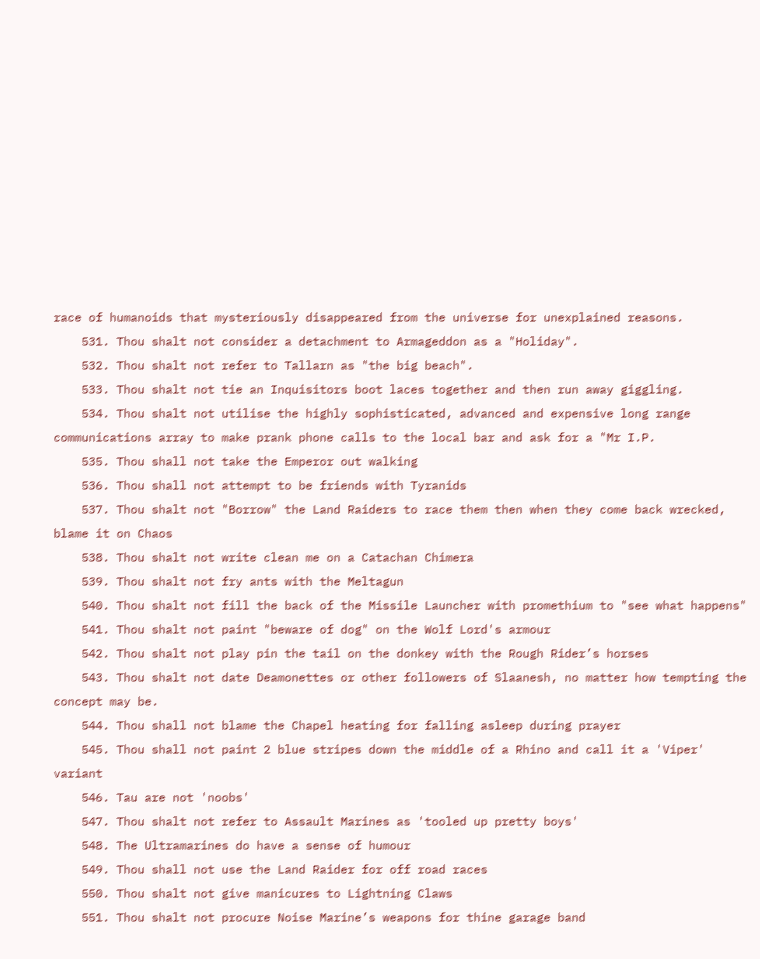race of humanoids that mysteriously disappeared from the universe for unexplained reasons.
    531. Thou shalt not consider a detachment to Armageddon as a "Holiday".
    532. Thou shalt not refer to Tallarn as "the big beach".
    533. Thou shalt not tie an Inquisitors boot laces together and then run away giggling.
    534. Thou shalt not utilise the highly sophisticated, advanced and expensive long range communications array to make prank phone calls to the local bar and ask for a "Mr I.P.
    535. Thou shall not take the Emperor out walking
    536. Thou shall not attempt to be friends with Tyranids
    537. Thou shalt not "Borrow" the Land Raiders to race them then when they come back wrecked, blame it on Chaos
    538. Thou shalt not write clean me on a Catachan Chimera
    539. Thou shalt not fry ants with the Meltagun
    540. Thou shalt not fill the back of the Missile Launcher with promethium to "see what happens"
    541. Thou shalt not paint "beware of dog" on the Wolf Lord's armour
    542. Thou shalt not play pin the tail on the donkey with the Rough Rider’s horses
    543. Thou shalt not date Deamonettes or other followers of Slaanesh, no matter how tempting the concept may be.
    544. Thou shall not blame the Chapel heating for falling asleep during prayer
    545. Thou shall not paint 2 blue stripes down the middle of a Rhino and call it a 'Viper' variant
    546. Tau are not 'noobs'
    547. Thou shalt not refer to Assault Marines as 'tooled up pretty boys'
    548. The Ultramarines do have a sense of humour
    549. Thou shall not use the Land Raider for off road races
    550. Thou shalt not give manicures to Lightning Claws
    551. Thou shalt not procure Noise Marine’s weapons for thine garage band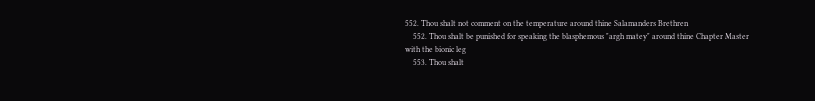552. Thou shalt not comment on the temperature around thine Salamanders Brethren
    552. Thou shalt be punished for speaking the blasphemous "argh matey" around thine Chapter Master with the bionic leg
    553. Thou shalt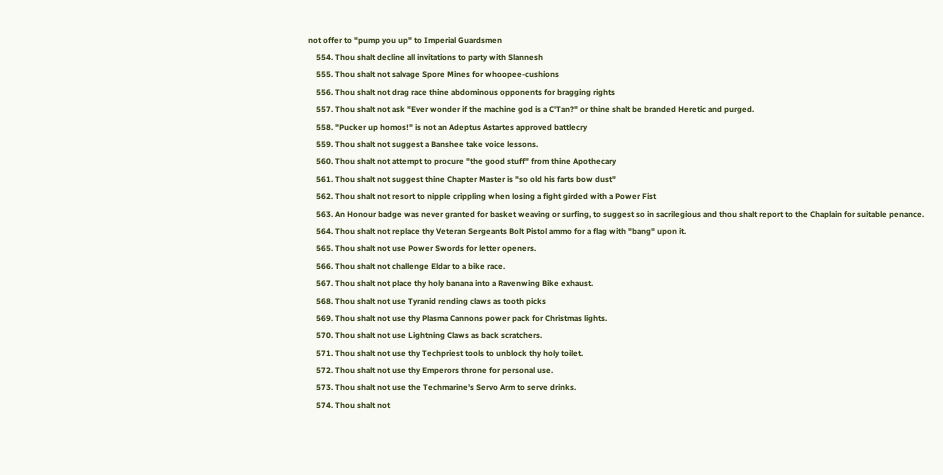not offer to "pump you up" to Imperial Guardsmen
    554. Thou shalt decline all invitations to party with Slannesh
    555. Thou shalt not salvage Spore Mines for whoopee-cushions
    556. Thou shalt not drag race thine abdominous opponents for bragging rights
    557. Thou shalt not ask "Ever wonder if the machine god is a C'Tan?" or thine shalt be branded Heretic and purged.
    558. "Pucker up homos!" is not an Adeptus Astartes approved battlecry
    559. Thou shalt not suggest a Banshee take voice lessons.
    560. Thou shalt not attempt to procure "the good stuff" from thine Apothecary
    561. Thou shalt not suggest thine Chapter Master is "so old his farts bow dust"
    562. Thou shalt not resort to nipple crippling when losing a fight girded with a Power Fist
    563. An Honour badge was never granted for basket weaving or surfing, to suggest so in sacrilegious and thou shalt report to the Chaplain for suitable penance.
    564. Thou shalt not replace thy Veteran Sergeants Bolt Pistol ammo for a flag with "bang" upon it.
    565. Thou shalt not use Power Swords for letter openers.
    566. Thou shalt not challenge Eldar to a bike race.
    567. Thou shalt not place thy holy banana into a Ravenwing Bike exhaust.
    568. Thou shalt not use Tyranid rending claws as tooth picks
    569. Thou shalt not use thy Plasma Cannons power pack for Christmas lights.
    570. Thou shalt not use Lightning Claws as back scratchers.
    571. Thou shalt not use thy Techpriest tools to unblock thy holy toilet.
    572. Thou shalt not use thy Emperors throne for personal use.
    573. Thou shalt not use the Techmarine's Servo Arm to serve drinks.
    574. Thou shalt not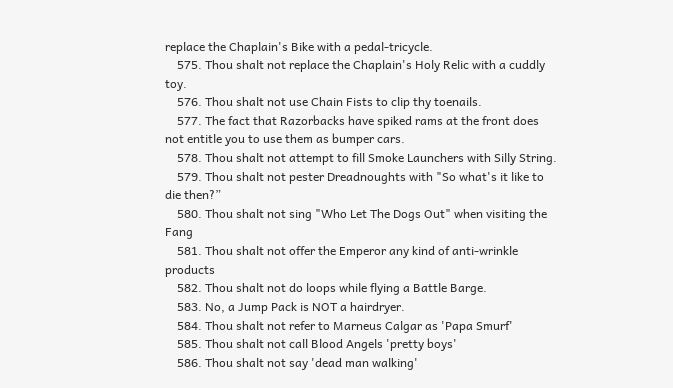replace the Chaplain's Bike with a pedal-tricycle.
    575. Thou shalt not replace the Chaplain's Holy Relic with a cuddly toy.
    576. Thou shalt not use Chain Fists to clip thy toenails.
    577. The fact that Razorbacks have spiked rams at the front does not entitle you to use them as bumper cars.
    578. Thou shalt not attempt to fill Smoke Launchers with Silly String.
    579. Thou shalt not pester Dreadnoughts with "So what's it like to die then?”
    580. Thou shalt not sing "Who Let The Dogs Out" when visiting the Fang
    581. Thou shalt not offer the Emperor any kind of anti-wrinkle products
    582. Thou shalt not do loops while flying a Battle Barge.
    583. No, a Jump Pack is NOT a hairdryer.
    584. Thou shalt not refer to Marneus Calgar as 'Papa Smurf'
    585. Thou shalt not call Blood Angels 'pretty boys'
    586. Thou shalt not say 'dead man walking'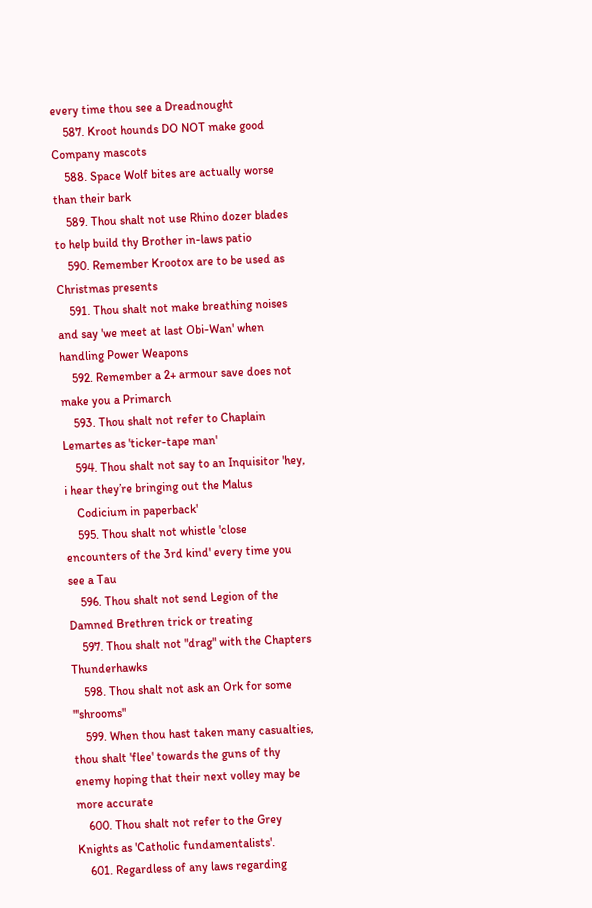every time thou see a Dreadnought
    587. Kroot hounds DO NOT make good Company mascots
    588. Space Wolf bites are actually worse than their bark
    589. Thou shalt not use Rhino dozer blades to help build thy Brother in-laws patio
    590. Remember Krootox are to be used as Christmas presents
    591. Thou shalt not make breathing noises and say 'we meet at last Obi-Wan' when handling Power Weapons
    592. Remember a 2+ armour save does not make you a Primarch
    593. Thou shalt not refer to Chaplain Lemartes as 'ticker-tape man'
    594. Thou shalt not say to an Inquisitor 'hey, i hear they’re bringing out the Malus
    Codicium in paperback'
    595. Thou shalt not whistle 'close encounters of the 3rd kind' every time you see a Tau
    596. Thou shalt not send Legion of the Damned Brethren trick or treating
    597. Thou shalt not "drag" with the Chapters Thunderhawks
    598. Thou shalt not ask an Ork for some "'shrooms"
    599. When thou hast taken many casualties, thou shalt 'flee' towards the guns of thy enemy hoping that their next volley may be more accurate
    600. Thou shalt not refer to the Grey Knights as 'Catholic fundamentalists'.
    601. Regardless of any laws regarding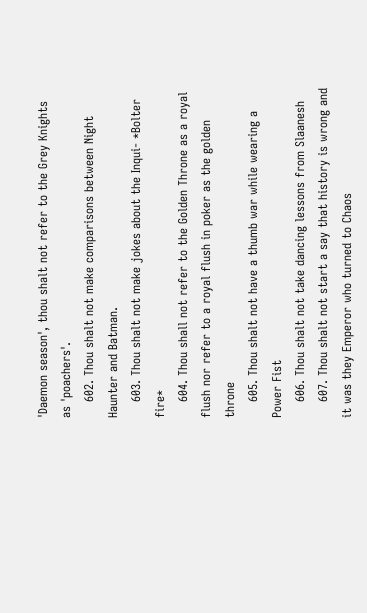'Daemon season', thou shalt not refer to the Grey Knights as 'poachers'.
    602. Thou shalt not make comparisons between Night Haunter and Batman.
    603. Thou shalt not make jokes about the Inqui- *Bolter fire*
    604. Thou shall not refer to the Golden Throne as a royal flush nor refer to a royal flush in poker as the golden throne
    605. Thou shalt not have a thumb war while wearing a Power Fist
    606. Thou shalt not take dancing lessons from Slaanesh
    607. Thou shalt not start a say that history is wrong and it was they Emperor who turned to Chaos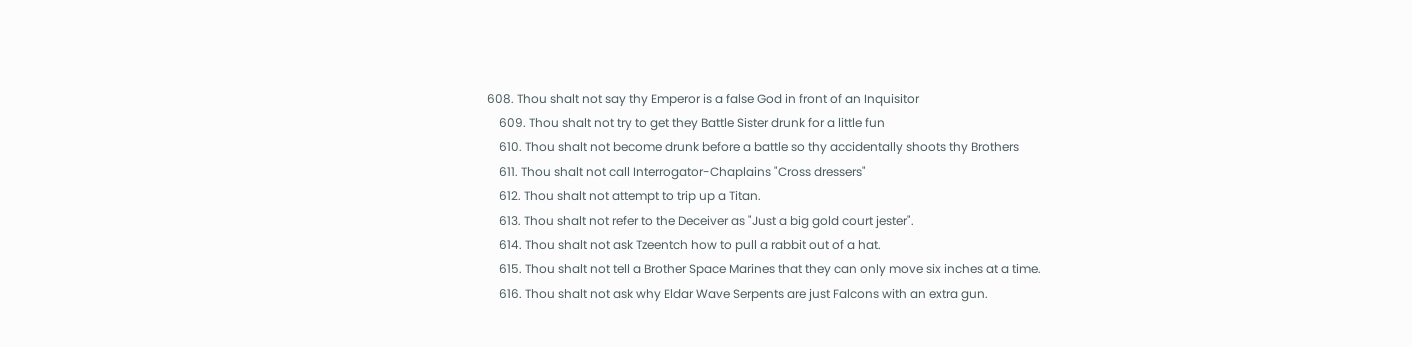608. Thou shalt not say thy Emperor is a false God in front of an Inquisitor
    609. Thou shalt not try to get they Battle Sister drunk for a little fun
    610. Thou shalt not become drunk before a battle so thy accidentally shoots thy Brothers
    611. Thou shalt not call Interrogator-Chaplains "Cross dressers"
    612. Thou shalt not attempt to trip up a Titan.
    613. Thou shalt not refer to the Deceiver as "Just a big gold court jester".
    614. Thou shalt not ask Tzeentch how to pull a rabbit out of a hat.
    615. Thou shalt not tell a Brother Space Marines that they can only move six inches at a time.
    616. Thou shalt not ask why Eldar Wave Serpents are just Falcons with an extra gun.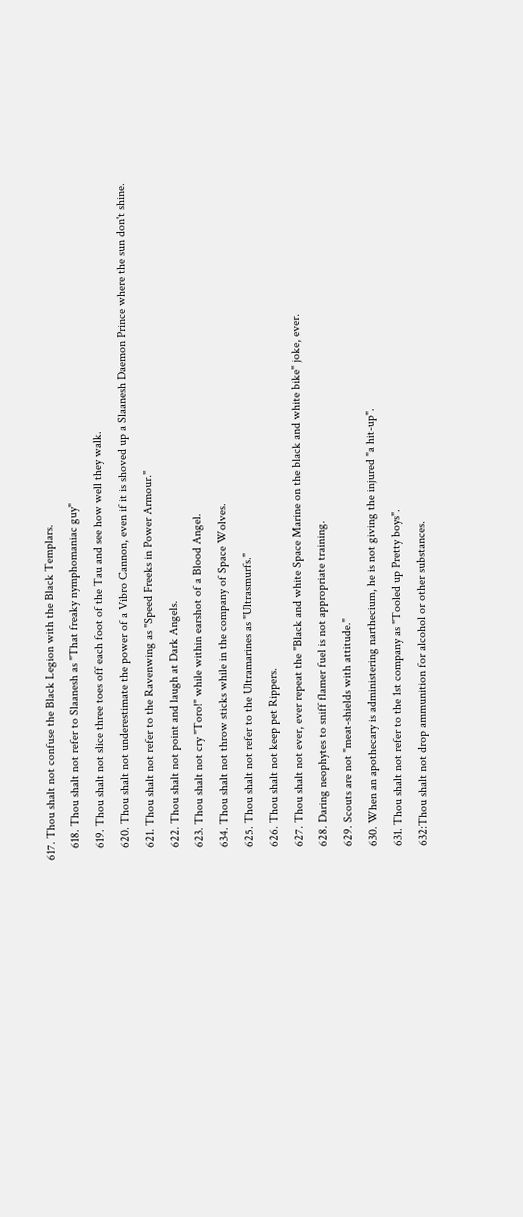617. Thou shalt not confuse the Black Legion with the Black Templars.
    618. Thou shalt not refer to Slaanesh as "That freaky nymphomaniac guy"
    619. Thou shalt not slice three toes off each foot of the Tau and see how well they walk.
    620. Thou shalt not underestimate the power of a Vibro Cannon, even if it is shoved up a Slaanesh Daemon Prince where the sun don't shine.
    621. Thou shalt not refer to the Ravenwing as "Speed Freeks in Power Armour."
    622. Thou shalt not point and laugh at Dark Angels.
    623. Thou shalt not cry "Toro!" while within earshot of a Blood Angel.
    634. Thou shalt not throw sticks while in the company of Space Wolves.
    625. Thou shalt not refer to the Ultramarines as "Ultrasmurfs."
    626. Thou shalt not keep pet Rippers.
    627. Thou shalt not ever, ever repeat the "Black and white Space Marine on the black and white bike" joke, ever.
    628. Daring neophytes to sniff flamer fuel is not appropriate training.
    629. Scouts are not "meat-shields with attitude."
    630. When an apothecary is administering narthecium, he is not giving the injured "a hit-up".
    631. Thou shalt not refer to the 1st company as "Tooled up Pretty boys".
    632:Thou shalt not drop ammunition for alcohol or other substances.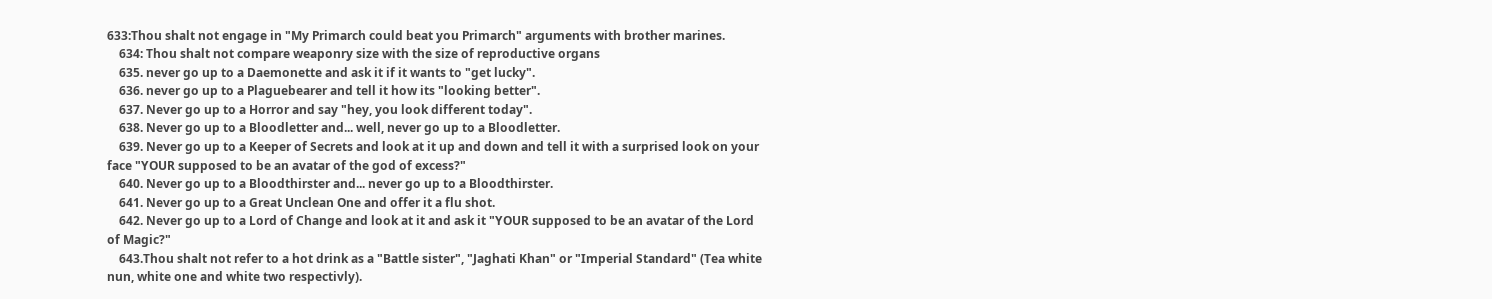633:Thou shalt not engage in "My Primarch could beat you Primarch" arguments with brother marines.
    634: Thou shalt not compare weaponry size with the size of reproductive organs
    635. never go up to a Daemonette and ask it if it wants to "get lucky".
    636. never go up to a Plaguebearer and tell it how its "looking better".
    637. Never go up to a Horror and say "hey, you look different today".
    638. Never go up to a Bloodletter and... well, never go up to a Bloodletter.
    639. Never go up to a Keeper of Secrets and look at it up and down and tell it with a surprised look on your face "YOUR supposed to be an avatar of the god of excess?"
    640. Never go up to a Bloodthirster and... never go up to a Bloodthirster.
    641. Never go up to a Great Unclean One and offer it a flu shot.
    642. Never go up to a Lord of Change and look at it and ask it "YOUR supposed to be an avatar of the Lord of Magic?"
    643.Thou shalt not refer to a hot drink as a "Battle sister", "Jaghati Khan" or "Imperial Standard" (Tea white nun, white one and white two respectivly).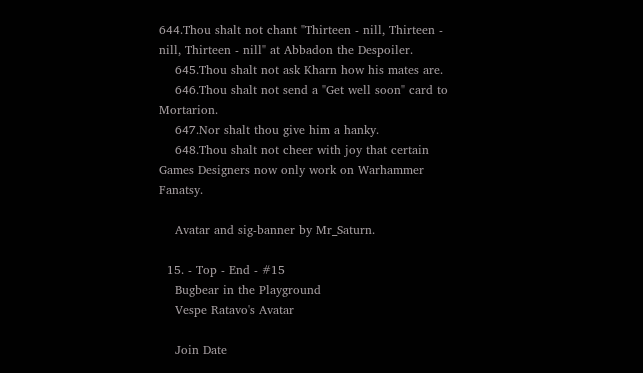644.Thou shalt not chant "Thirteen - nill, Thirteen - nill, Thirteen - nill" at Abbadon the Despoiler.
    645.Thou shalt not ask Kharn how his mates are.
    646.Thou shalt not send a "Get well soon" card to Mortarion.
    647.Nor shalt thou give him a hanky.
    648.Thou shalt not cheer with joy that certain Games Designers now only work on Warhammer Fanatsy.

    Avatar and sig-banner by Mr_Saturn.

  15. - Top - End - #15
    Bugbear in the Playground
    Vespe Ratavo's Avatar

    Join Date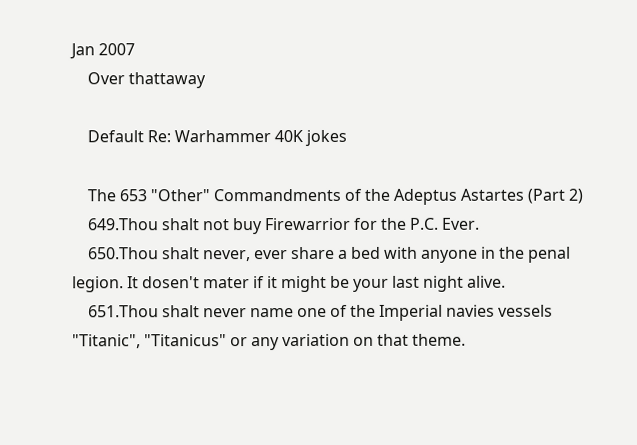Jan 2007
    Over thattaway

    Default Re: Warhammer 40K jokes

    The 653 "Other" Commandments of the Adeptus Astartes (Part 2)
    649.Thou shalt not buy Firewarrior for the P.C. Ever.
    650.Thou shalt never, ever share a bed with anyone in the penal legion. It dosen't mater if it might be your last night alive.
    651.Thou shalt never name one of the Imperial navies vessels "Titanic", "Titanicus" or any variation on that theme.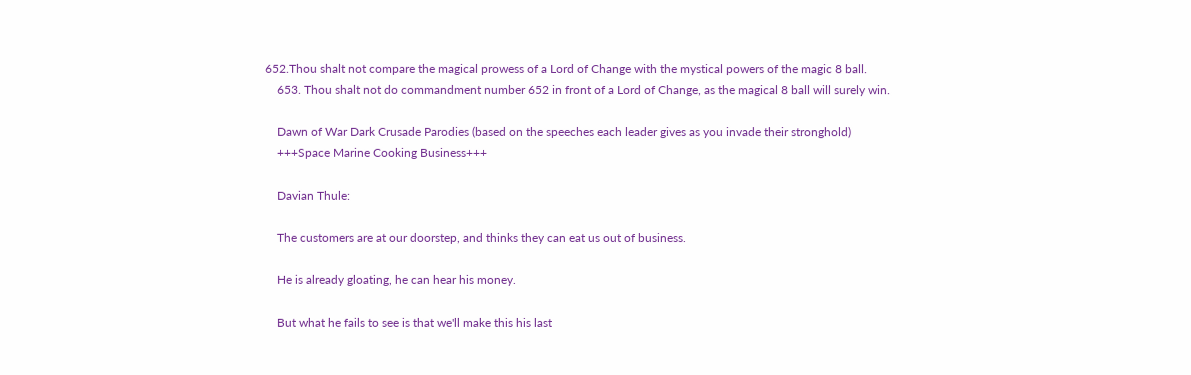652.Thou shalt not compare the magical prowess of a Lord of Change with the mystical powers of the magic 8 ball.
    653. Thou shalt not do commandment number 652 in front of a Lord of Change, as the magical 8 ball will surely win.

    Dawn of War Dark Crusade Parodies (based on the speeches each leader gives as you invade their stronghold)
    +++Space Marine Cooking Business+++

    Davian Thule:

    The customers are at our doorstep, and thinks they can eat us out of business.

    He is already gloating, he can hear his money.

    But what he fails to see is that we'll make this his last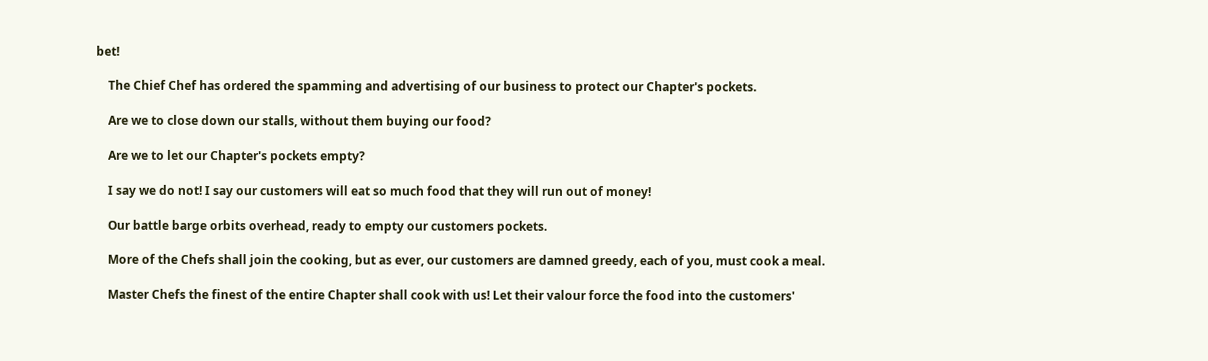bet!

    The Chief Chef has ordered the spamming and advertising of our business to protect our Chapter's pockets.

    Are we to close down our stalls, without them buying our food?

    Are we to let our Chapter's pockets empty?

    I say we do not! I say our customers will eat so much food that they will run out of money!

    Our battle barge orbits overhead, ready to empty our customers pockets.

    More of the Chefs shall join the cooking, but as ever, our customers are damned greedy, each of you, must cook a meal.

    Master Chefs the finest of the entire Chapter shall cook with us! Let their valour force the food into the customers'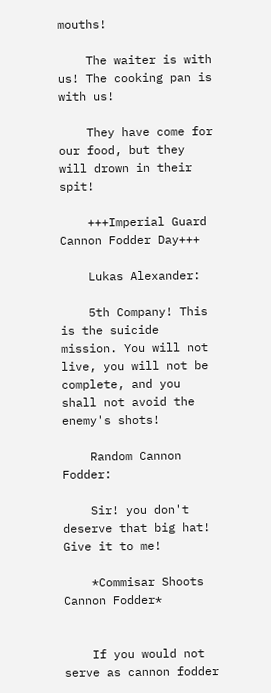mouths!

    The waiter is with us! The cooking pan is with us!

    They have come for our food, but they will drown in their spit!

    +++Imperial Guard Cannon Fodder Day+++

    Lukas Alexander:

    5th Company! This is the suicide mission. You will not live, you will not be complete, and you shall not avoid the enemy's shots!

    Random Cannon Fodder:

    Sir! you don't deserve that big hat! Give it to me!

    *Commisar Shoots Cannon Fodder*


    If you would not serve as cannon fodder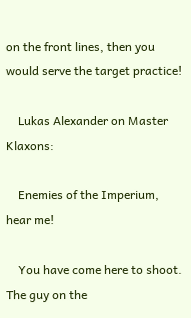on the front lines, then you would serve the target practice!

    Lukas Alexander on Master Klaxons:

    Enemies of the Imperium, hear me!

    You have come here to shoot. The guy on the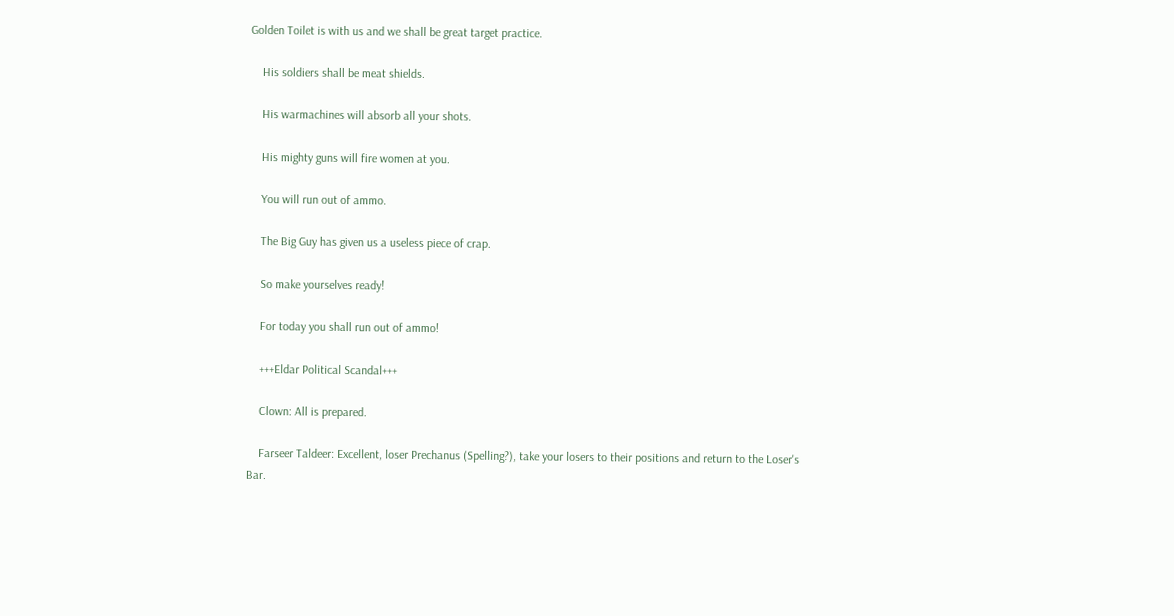Golden Toilet is with us and we shall be great target practice.

    His soldiers shall be meat shields.

    His warmachines will absorb all your shots.

    His mighty guns will fire women at you.

    You will run out of ammo.

    The Big Guy has given us a useless piece of crap.

    So make yourselves ready!

    For today you shall run out of ammo!

    +++Eldar Political Scandal+++

    Clown: All is prepared.

    Farseer Taldeer: Excellent, loser Prechanus (Spelling?), take your losers to their positions and return to the Loser's Bar.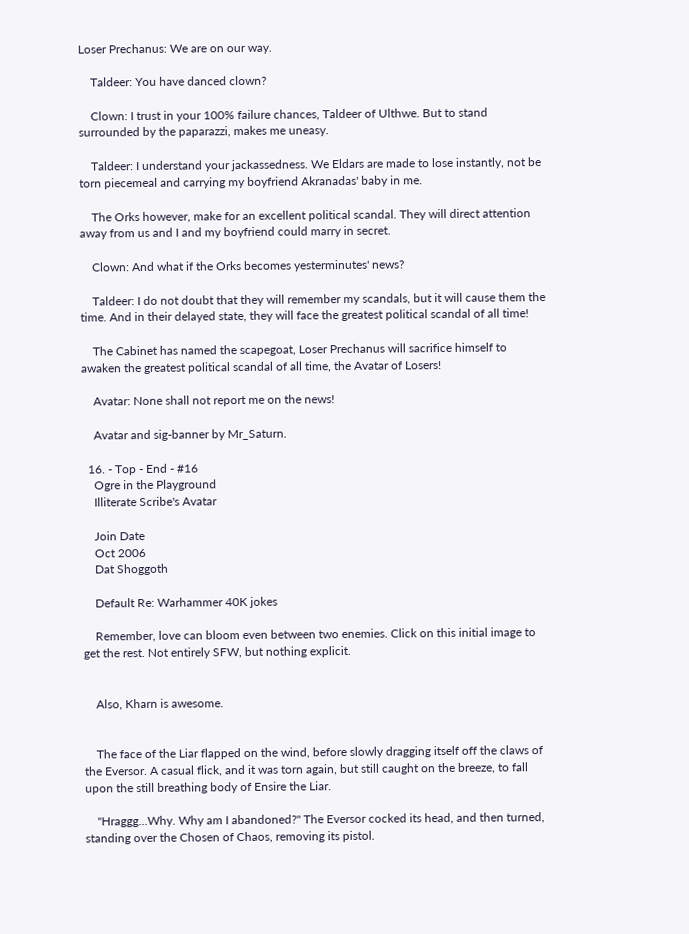Loser Prechanus: We are on our way.

    Taldeer: You have danced clown?

    Clown: I trust in your 100% failure chances, Taldeer of Ulthwe. But to stand surrounded by the paparazzi, makes me uneasy.

    Taldeer: I understand your jackassedness. We Eldars are made to lose instantly, not be torn piecemeal and carrying my boyfriend Akranadas' baby in me.

    The Orks however, make for an excellent political scandal. They will direct attention away from us and I and my boyfriend could marry in secret.

    Clown: And what if the Orks becomes yesterminutes' news?

    Taldeer: I do not doubt that they will remember my scandals, but it will cause them the time. And in their delayed state, they will face the greatest political scandal of all time!

    The Cabinet has named the scapegoat, Loser Prechanus will sacrifice himself to awaken the greatest political scandal of all time, the Avatar of Losers!

    Avatar: None shall not report me on the news!

    Avatar and sig-banner by Mr_Saturn.

  16. - Top - End - #16
    Ogre in the Playground
    Illiterate Scribe's Avatar

    Join Date
    Oct 2006
    Dat Shoggoth

    Default Re: Warhammer 40K jokes

    Remember, love can bloom even between two enemies. Click on this initial image to get the rest. Not entirely SFW, but nothing explicit.


    Also, Kharn is awesome.


    The face of the Liar flapped on the wind, before slowly dragging itself off the claws of the Eversor. A casual flick, and it was torn again, but still caught on the breeze, to fall upon the still breathing body of Ensire the Liar.

    "Hraggg...Why. Why am I abandoned?" The Eversor cocked its head, and then turned, standing over the Chosen of Chaos, removing its pistol.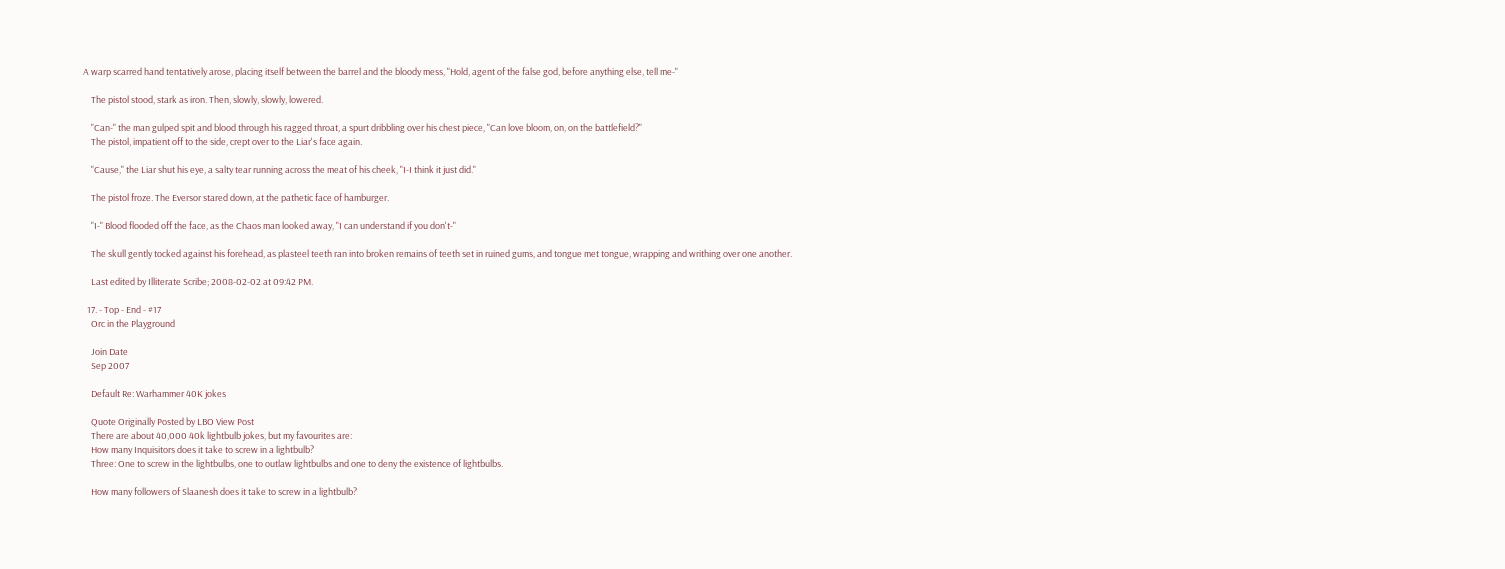A warp scarred hand tentatively arose, placing itself between the barrel and the bloody mess, "Hold, agent of the false god, before anything else, tell me-"

    The pistol stood, stark as iron. Then, slowly, slowly, lowered.

    "Can-" the man gulped spit and blood through his ragged throat, a spurt dribbling over his chest piece, "Can love bloom, on, on the battlefield?"
    The pistol, impatient off to the side, crept over to the Liar's face again.

    "Cause," the Liar shut his eye, a salty tear running across the meat of his cheek, "I-I think it just did."

    The pistol froze. The Eversor stared down, at the pathetic face of hamburger.

    "I-" Blood flooded off the face, as the Chaos man looked away, "I can understand if you don't-"

    The skull gently tocked against his forehead, as plasteel teeth ran into broken remains of teeth set in ruined gums, and tongue met tongue, wrapping and writhing over one another.

    Last edited by Illiterate Scribe; 2008-02-02 at 09:42 PM.

  17. - Top - End - #17
    Orc in the Playground

    Join Date
    Sep 2007

    Default Re: Warhammer 40K jokes

    Quote Originally Posted by LBO View Post
    There are about 40,000 40k lightbulb jokes, but my favourites are:
    How many Inquisitors does it take to screw in a lightbulb?
    Three: One to screw in the lightbulbs, one to outlaw lightbulbs and one to deny the existence of lightbulbs.

    How many followers of Slaanesh does it take to screw in a lightbulb?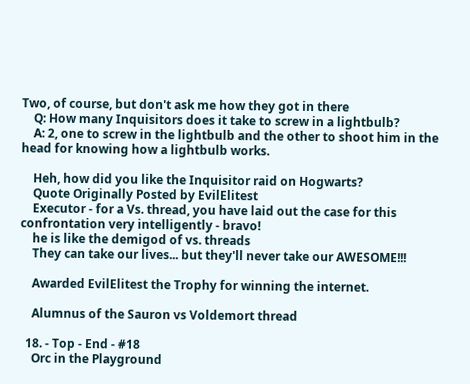Two, of course, but don't ask me how they got in there
    Q: How many Inquisitors does it take to screw in a lightbulb?
    A: 2, one to screw in the lightbulb and the other to shoot him in the head for knowing how a lightbulb works.

    Heh, how did you like the Inquisitor raid on Hogwarts?
    Quote Originally Posted by EvilElitest
    Executor - for a Vs. thread, you have laid out the case for this confrontation very intelligently - bravo!
    he is like the demigod of vs. threads
    They can take our lives... but they'll never take our AWESOME!!!

    Awarded EvilElitest the Trophy for winning the internet.

    Alumnus of the Sauron vs Voldemort thread

  18. - Top - End - #18
    Orc in the Playground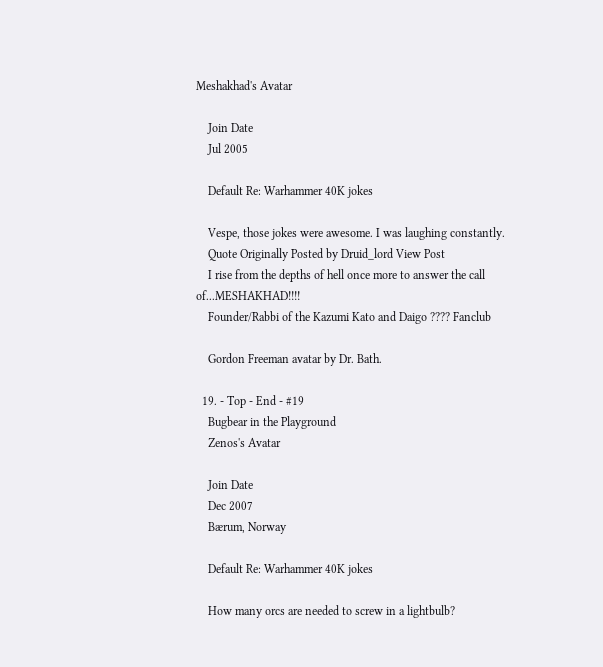Meshakhad's Avatar

    Join Date
    Jul 2005

    Default Re: Warhammer 40K jokes

    Vespe, those jokes were awesome. I was laughing constantly.
    Quote Originally Posted by Druid_lord View Post
    I rise from the depths of hell once more to answer the call of...MESHAKHAD!!!!
    Founder/Rabbi of the Kazumi Kato and Daigo ???? Fanclub

    Gordon Freeman avatar by Dr. Bath.

  19. - Top - End - #19
    Bugbear in the Playground
    Zenos's Avatar

    Join Date
    Dec 2007
    Bærum, Norway

    Default Re: Warhammer 40K jokes

    How many orcs are needed to screw in a lightbulb?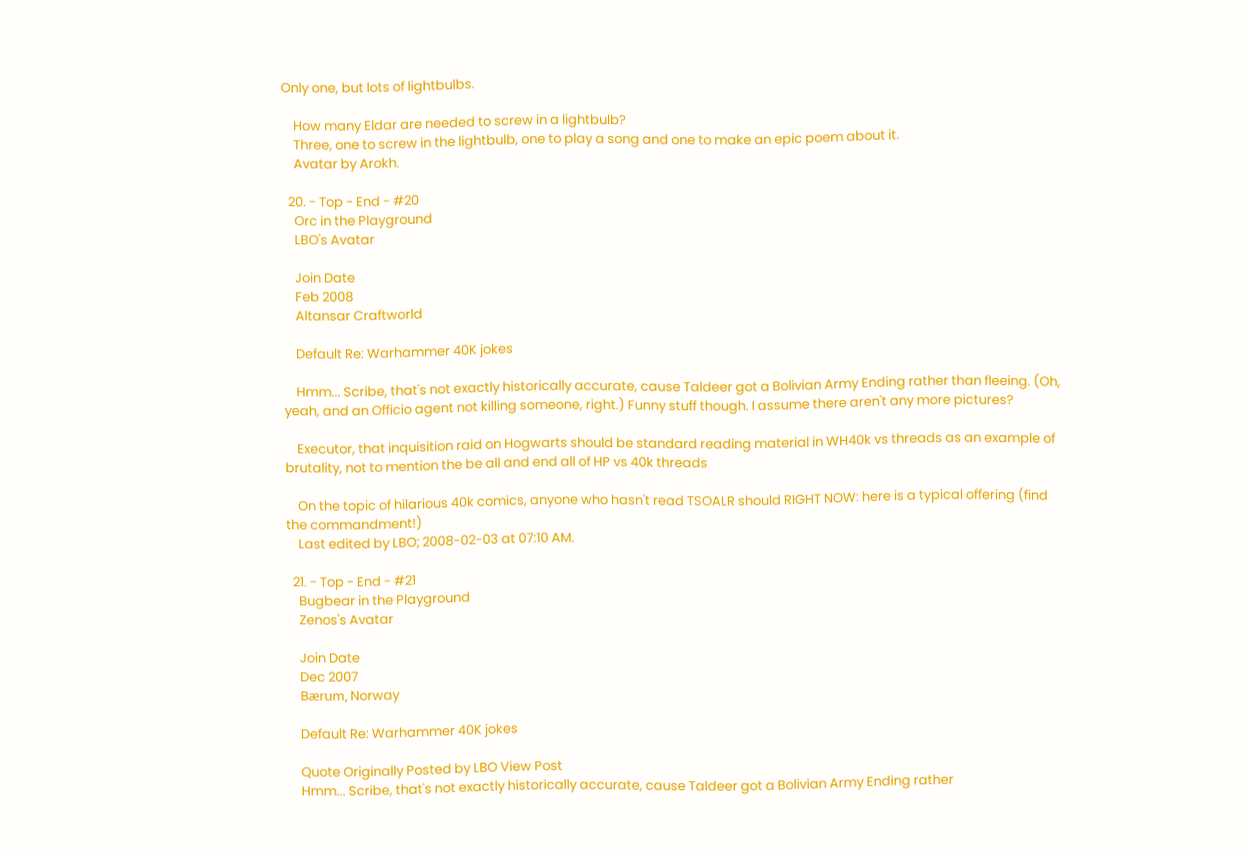Only one, but lots of lightbulbs.

    How many Eldar are needed to screw in a lightbulb?
    Three, one to screw in the lightbulb, one to play a song and one to make an epic poem about it.
    Avatar by Arokh.

  20. - Top - End - #20
    Orc in the Playground
    LBO's Avatar

    Join Date
    Feb 2008
    Altansar Craftworld

    Default Re: Warhammer 40K jokes

    Hmm... Scribe, that's not exactly historically accurate, cause Taldeer got a Bolivian Army Ending rather than fleeing. (Oh, yeah, and an Officio agent not killing someone, right.) Funny stuff though. I assume there aren't any more pictures?

    Executor, that inquisition raid on Hogwarts should be standard reading material in WH40k vs threads as an example of brutality, not to mention the be all and end all of HP vs 40k threads

    On the topic of hilarious 40k comics, anyone who hasn't read TSOALR should RIGHT NOW: here is a typical offering (find the commandment!)
    Last edited by LBO; 2008-02-03 at 07:10 AM.

  21. - Top - End - #21
    Bugbear in the Playground
    Zenos's Avatar

    Join Date
    Dec 2007
    Bærum, Norway

    Default Re: Warhammer 40K jokes

    Quote Originally Posted by LBO View Post
    Hmm... Scribe, that's not exactly historically accurate, cause Taldeer got a Bolivian Army Ending rather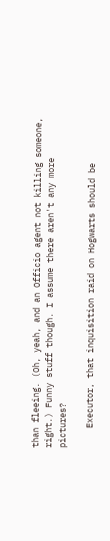than fleeing. (Oh, yeah, and an Officio agent not killing someone, right.) Funny stuff though. I assume there aren't any more pictures?

    Executor, that inquisition raid on Hogwarts should be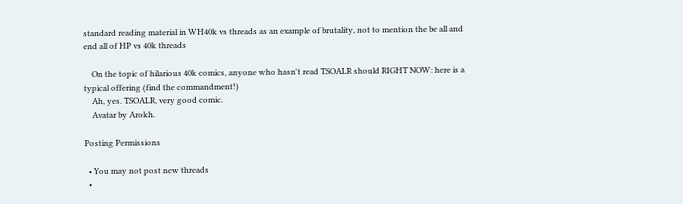standard reading material in WH40k vs threads as an example of brutality, not to mention the be all and end all of HP vs 40k threads

    On the topic of hilarious 40k comics, anyone who hasn't read TSOALR should RIGHT NOW: here is a typical offering (find the commandment!)
    Ah, yes. TSOALR, very good comic.
    Avatar by Arokh.

Posting Permissions

  • You may not post new threads
  •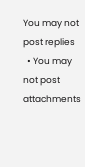You may not post replies
  • You may not post attachments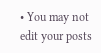• You may not edit your posts